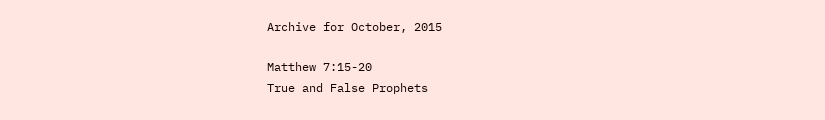Archive for October, 2015

Matthew 7:15-20
True and False Prophets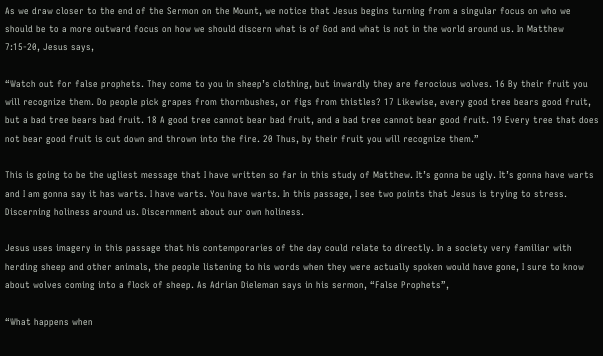As we draw closer to the end of the Sermon on the Mount, we notice that Jesus begins turning from a singular focus on who we should be to a more outward focus on how we should discern what is of God and what is not in the world around us. In Matthew 7:15-20, Jesus says,

“Watch out for false prophets. They come to you in sheep’s clothing, but inwardly they are ferocious wolves. 16 By their fruit you will recognize them. Do people pick grapes from thornbushes, or figs from thistles? 17 Likewise, every good tree bears good fruit, but a bad tree bears bad fruit. 18 A good tree cannot bear bad fruit, and a bad tree cannot bear good fruit. 19 Every tree that does not bear good fruit is cut down and thrown into the fire. 20 Thus, by their fruit you will recognize them.”

This is going to be the ugliest message that I have written so far in this study of Matthew. It’s gonna be ugly. It’s gonna have warts and I am gonna say it has warts. I have warts. You have warts. In this passage, I see two points that Jesus is trying to stress. Discerning holiness around us. Discernment about our own holiness.

Jesus uses imagery in this passage that his contemporaries of the day could relate to directly. In a society very familiar with herding sheep and other animals, the people listening to his words when they were actually spoken would have gone, I sure to know about wolves coming into a flock of sheep. As Adrian Dieleman says in his sermon, “False Prophets”,

“What happens when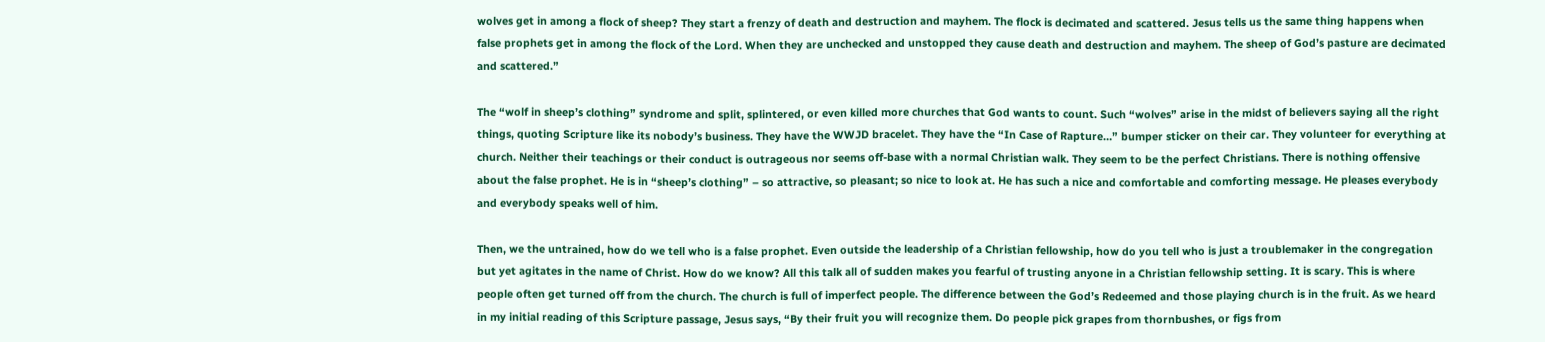wolves get in among a flock of sheep? They start a frenzy of death and destruction and mayhem. The flock is decimated and scattered. Jesus tells us the same thing happens when false prophets get in among the flock of the Lord. When they are unchecked and unstopped they cause death and destruction and mayhem. The sheep of God’s pasture are decimated and scattered.”

The “wolf in sheep’s clothing” syndrome and split, splintered, or even killed more churches that God wants to count. Such “wolves” arise in the midst of believers saying all the right things, quoting Scripture like its nobody’s business. They have the WWJD bracelet. They have the “In Case of Rapture…” bumper sticker on their car. They volunteer for everything at church. Neither their teachings or their conduct is outrageous nor seems off-base with a normal Christian walk. They seem to be the perfect Christians. There is nothing offensive about the false prophet. He is in “sheep’s clothing” – so attractive, so pleasant; so nice to look at. He has such a nice and comfortable and comforting message. He pleases everybody and everybody speaks well of him.

Then, we the untrained, how do we tell who is a false prophet. Even outside the leadership of a Christian fellowship, how do you tell who is just a troublemaker in the congregation but yet agitates in the name of Christ. How do we know? All this talk all of sudden makes you fearful of trusting anyone in a Christian fellowship setting. It is scary. This is where people often get turned off from the church. The church is full of imperfect people. The difference between the God’s Redeemed and those playing church is in the fruit. As we heard in my initial reading of this Scripture passage, Jesus says, “By their fruit you will recognize them. Do people pick grapes from thornbushes, or figs from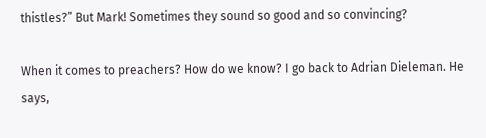thistles?” But Mark! Sometimes they sound so good and so convincing?

When it comes to preachers? How do we know? I go back to Adrian Dieleman. He says,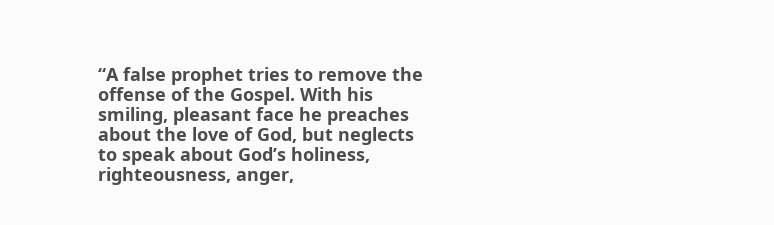“A false prophet tries to remove the offense of the Gospel. With his smiling, pleasant face he preaches about the love of God, but neglects to speak about God’s holiness, righteousness, anger,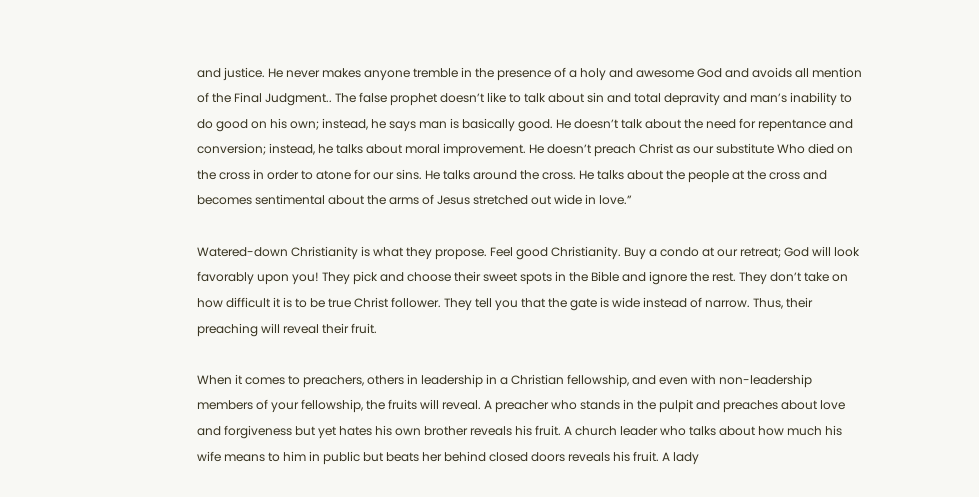and justice. He never makes anyone tremble in the presence of a holy and awesome God and avoids all mention of the Final Judgment.. The false prophet doesn’t like to talk about sin and total depravity and man’s inability to do good on his own; instead, he says man is basically good. He doesn’t talk about the need for repentance and conversion; instead, he talks about moral improvement. He doesn’t preach Christ as our substitute Who died on the cross in order to atone for our sins. He talks around the cross. He talks about the people at the cross and becomes sentimental about the arms of Jesus stretched out wide in love.”

Watered-down Christianity is what they propose. Feel good Christianity. Buy a condo at our retreat; God will look favorably upon you! They pick and choose their sweet spots in the Bible and ignore the rest. They don’t take on how difficult it is to be true Christ follower. They tell you that the gate is wide instead of narrow. Thus, their preaching will reveal their fruit.

When it comes to preachers, others in leadership in a Christian fellowship, and even with non-leadership members of your fellowship, the fruits will reveal. A preacher who stands in the pulpit and preaches about love and forgiveness but yet hates his own brother reveals his fruit. A church leader who talks about how much his wife means to him in public but beats her behind closed doors reveals his fruit. A lady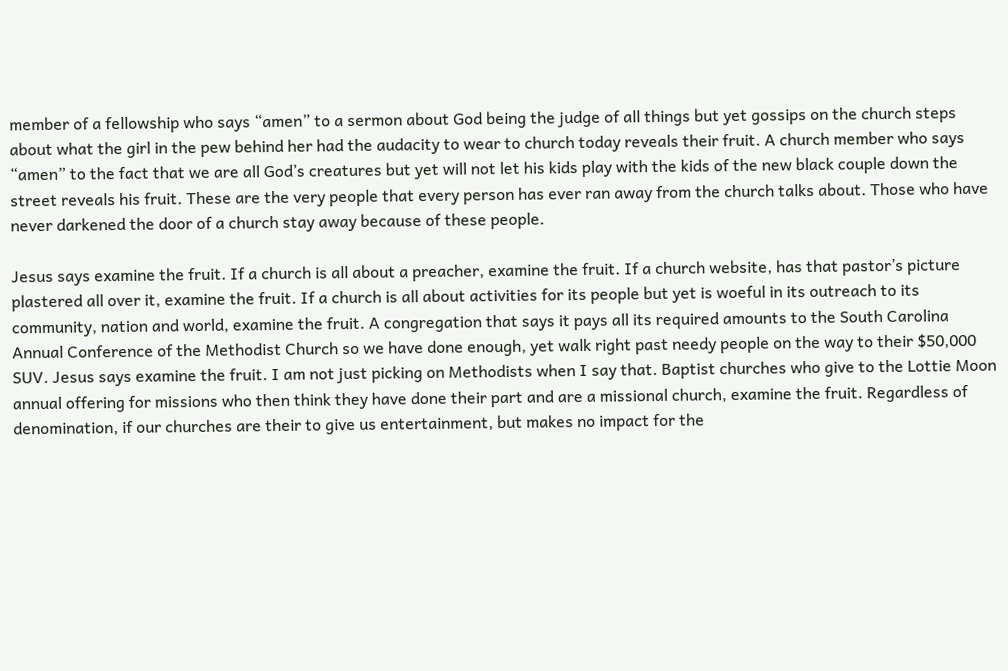member of a fellowship who says “amen” to a sermon about God being the judge of all things but yet gossips on the church steps about what the girl in the pew behind her had the audacity to wear to church today reveals their fruit. A church member who says “amen” to the fact that we are all God’s creatures but yet will not let his kids play with the kids of the new black couple down the street reveals his fruit. These are the very people that every person has ever ran away from the church talks about. Those who have never darkened the door of a church stay away because of these people.

Jesus says examine the fruit. If a church is all about a preacher, examine the fruit. If a church website, has that pastor’s picture plastered all over it, examine the fruit. If a church is all about activities for its people but yet is woeful in its outreach to its community, nation and world, examine the fruit. A congregation that says it pays all its required amounts to the South Carolina Annual Conference of the Methodist Church so we have done enough, yet walk right past needy people on the way to their $50,000 SUV. Jesus says examine the fruit. I am not just picking on Methodists when I say that. Baptist churches who give to the Lottie Moon annual offering for missions who then think they have done their part and are a missional church, examine the fruit. Regardless of denomination, if our churches are their to give us entertainment, but makes no impact for the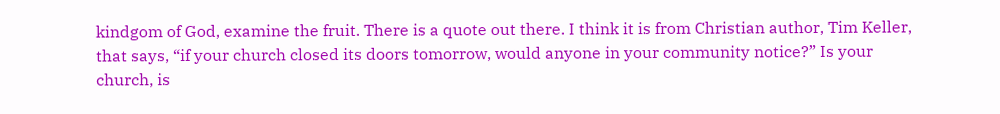kindgom of God, examine the fruit. There is a quote out there. I think it is from Christian author, Tim Keller, that says, “if your church closed its doors tomorrow, would anyone in your community notice?” Is your church, is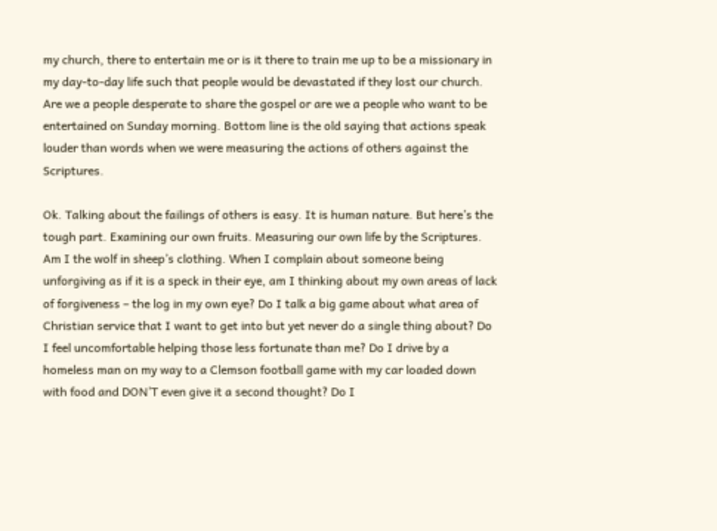my church, there to entertain me or is it there to train me up to be a missionary in my day-to-day life such that people would be devastated if they lost our church. Are we a people desperate to share the gospel or are we a people who want to be entertained on Sunday morning. Bottom line is the old saying that actions speak louder than words when we were measuring the actions of others against the Scriptures.

Ok. Talking about the failings of others is easy. It is human nature. But here’s the tough part. Examining our own fruits. Measuring our own life by the Scriptures. Am I the wolf in sheep’s clothing. When I complain about someone being unforgiving as if it is a speck in their eye, am I thinking about my own areas of lack of forgiveness – the log in my own eye? Do I talk a big game about what area of Christian service that I want to get into but yet never do a single thing about? Do I feel uncomfortable helping those less fortunate than me? Do I drive by a homeless man on my way to a Clemson football game with my car loaded down with food and DON’T even give it a second thought? Do I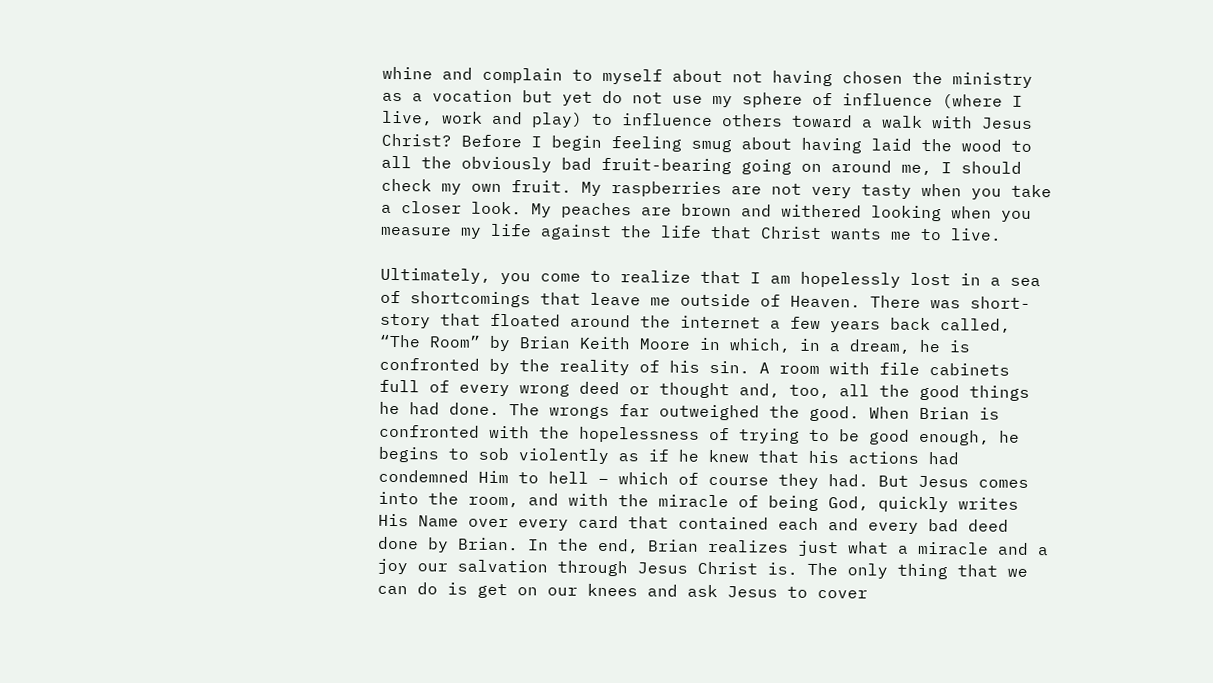whine and complain to myself about not having chosen the ministry as a vocation but yet do not use my sphere of influence (where I live, work and play) to influence others toward a walk with Jesus Christ? Before I begin feeling smug about having laid the wood to all the obviously bad fruit-bearing going on around me, I should check my own fruit. My raspberries are not very tasty when you take a closer look. My peaches are brown and withered looking when you measure my life against the life that Christ wants me to live.

Ultimately, you come to realize that I am hopelessly lost in a sea of shortcomings that leave me outside of Heaven. There was short-story that floated around the internet a few years back called, “The Room” by Brian Keith Moore in which, in a dream, he is confronted by the reality of his sin. A room with file cabinets full of every wrong deed or thought and, too, all the good things he had done. The wrongs far outweighed the good. When Brian is confronted with the hopelessness of trying to be good enough, he begins to sob violently as if he knew that his actions had condemned Him to hell – which of course they had. But Jesus comes into the room, and with the miracle of being God, quickly writes His Name over every card that contained each and every bad deed done by Brian. In the end, Brian realizes just what a miracle and a joy our salvation through Jesus Christ is. The only thing that we can do is get on our knees and ask Jesus to cover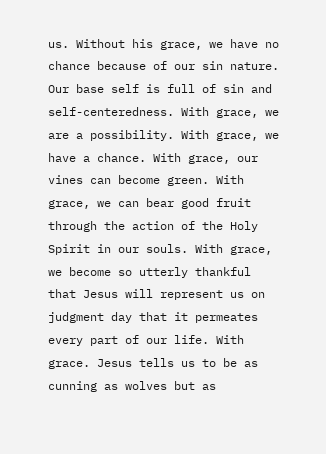us. Without his grace, we have no chance because of our sin nature. Our base self is full of sin and self-centeredness. With grace, we are a possibility. With grace, we have a chance. With grace, our vines can become green. With grace, we can bear good fruit through the action of the Holy Spirit in our souls. With grace, we become so utterly thankful that Jesus will represent us on judgment day that it permeates every part of our life. With grace. Jesus tells us to be as cunning as wolves but as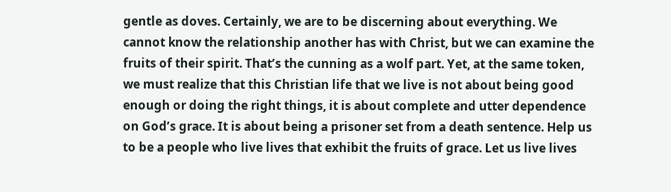gentle as doves. Certainly, we are to be discerning about everything. We cannot know the relationship another has with Christ, but we can examine the fruits of their spirit. That’s the cunning as a wolf part. Yet, at the same token, we must realize that this Christian life that we live is not about being good enough or doing the right things, it is about complete and utter dependence on God’s grace. It is about being a prisoner set from a death sentence. Help us to be a people who live lives that exhibit the fruits of grace. Let us live lives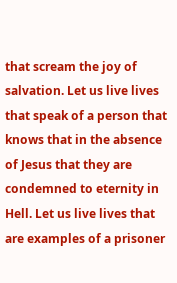that scream the joy of salvation. Let us live lives that speak of a person that knows that in the absence of Jesus that they are condemned to eternity in Hell. Let us live lives that are examples of a prisoner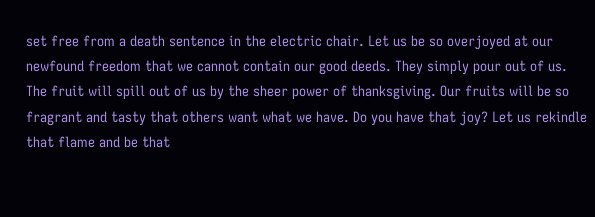set free from a death sentence in the electric chair. Let us be so overjoyed at our newfound freedom that we cannot contain our good deeds. They simply pour out of us. The fruit will spill out of us by the sheer power of thanksgiving. Our fruits will be so fragrant and tasty that others want what we have. Do you have that joy? Let us rekindle that flame and be that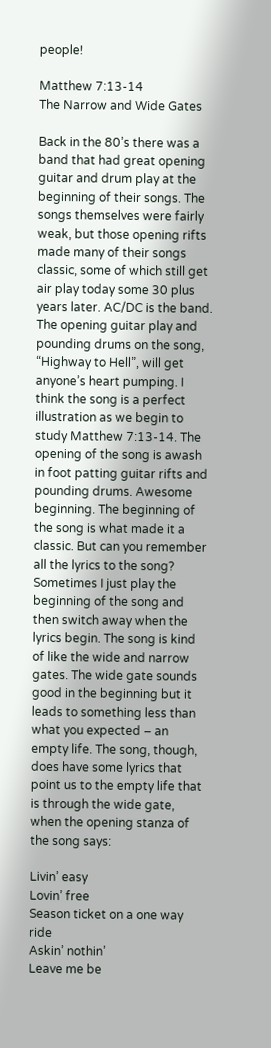people!

Matthew 7:13-14
The Narrow and Wide Gates

Back in the 80’s there was a band that had great opening guitar and drum play at the beginning of their songs. The songs themselves were fairly weak, but those opening rifts made many of their songs classic, some of which still get air play today some 30 plus years later. AC/DC is the band. The opening guitar play and pounding drums on the song, “Highway to Hell”, will get anyone’s heart pumping. I think the song is a perfect illustration as we begin to study Matthew 7:13-14. The opening of the song is awash in foot patting guitar rifts and pounding drums. Awesome beginning. The beginning of the song is what made it a classic. But can you remember all the lyrics to the song? Sometimes I just play the beginning of the song and then switch away when the lyrics begin. The song is kind of like the wide and narrow gates. The wide gate sounds good in the beginning but it leads to something less than what you expected – an empty life. The song, though, does have some lyrics that point us to the empty life that is through the wide gate, when the opening stanza of the song says:

Livin’ easy
Lovin’ free
Season ticket on a one way ride
Askin’ nothin’
Leave me be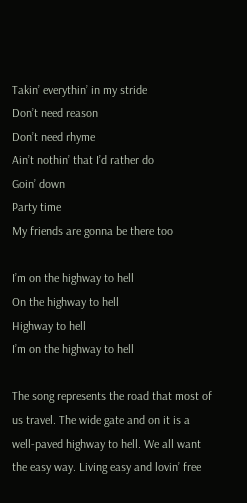Takin’ everythin’ in my stride
Don’t need reason
Don’t need rhyme
Ain’t nothin’ that I’d rather do
Goin’ down
Party time
My friends are gonna be there too

I’m on the highway to hell
On the highway to hell
Highway to hell
I’m on the highway to hell

The song represents the road that most of us travel. The wide gate and on it is a well-paved highway to hell. We all want the easy way. Living easy and lovin’ free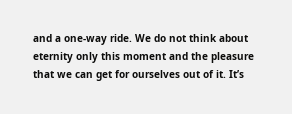and a one-way ride. We do not think about eternity only this moment and the pleasure that we can get for ourselves out of it. It’s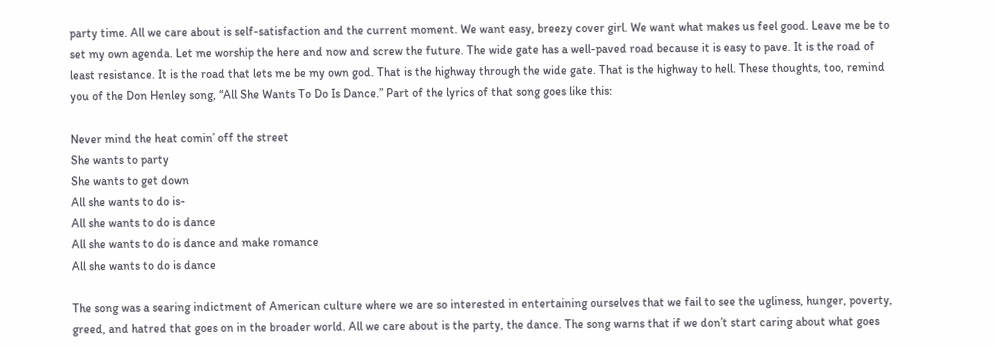party time. All we care about is self-satisfaction and the current moment. We want easy, breezy cover girl. We want what makes us feel good. Leave me be to set my own agenda. Let me worship the here and now and screw the future. The wide gate has a well-paved road because it is easy to pave. It is the road of least resistance. It is the road that lets me be my own god. That is the highway through the wide gate. That is the highway to hell. These thoughts, too, remind you of the Don Henley song, “All She Wants To Do Is Dance.” Part of the lyrics of that song goes like this:

Never mind the heat comin’ off the street
She wants to party
She wants to get down
All she wants to do is-
All she wants to do is dance
All she wants to do is dance and make romance
All she wants to do is dance

The song was a searing indictment of American culture where we are so interested in entertaining ourselves that we fail to see the ugliness, hunger, poverty, greed, and hatred that goes on in the broader world. All we care about is the party, the dance. The song warns that if we don’t start caring about what goes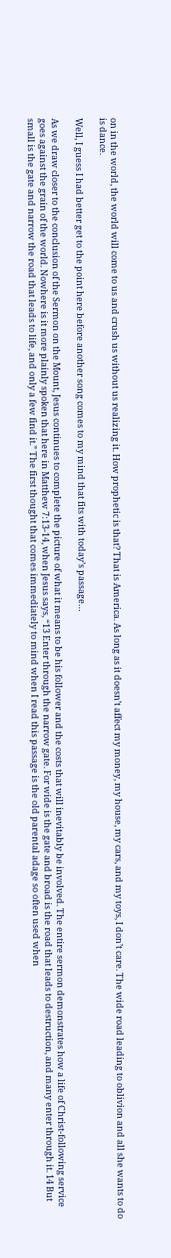on in the world, the world will come to us and crush us without us realizing it. How prophetic is that? That is America. As long as it doesn’t affect my money, my house, my cars, and my toys, I don’t care. The wide road leading to oblivion and all she wants to do is dance.

Well, I guess I had better get to the point here before another song comes to my mind that fits with today’s passage…

As we draw closer to the conclusion of the Sermon on the Mount, Jesus continues to complete the picture of what it means to be his follower and the costs that will inevitably be involved. The entire sermon demonstrates how a life of Christ-following service goes against the grain of the world. Nowhere is it more plainly spoken that here in Matthew 7:13-14, when Jesus says, “13 Enter through the narrow gate. For wide is the gate and broad is the road that leads to destruction, and many enter through it. 14 But small is the gate and narrow the road that leads to life, and only a few find it.” The first thought that comes immediately to mind when I read this passage is the old parental adage so often used when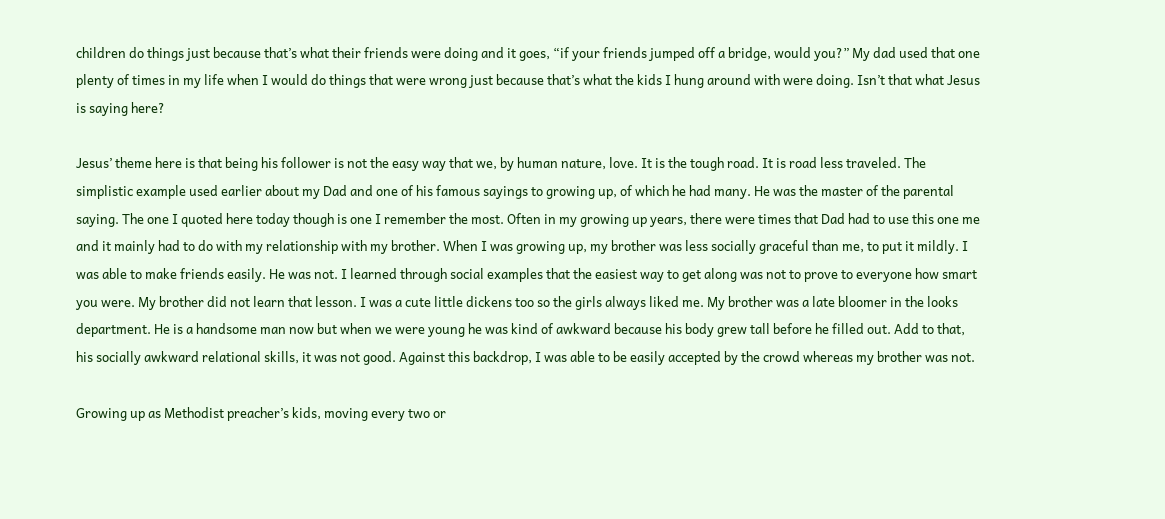children do things just because that’s what their friends were doing and it goes, “if your friends jumped off a bridge, would you?” My dad used that one plenty of times in my life when I would do things that were wrong just because that’s what the kids I hung around with were doing. Isn’t that what Jesus is saying here?

Jesus’ theme here is that being his follower is not the easy way that we, by human nature, love. It is the tough road. It is road less traveled. The simplistic example used earlier about my Dad and one of his famous sayings to growing up, of which he had many. He was the master of the parental saying. The one I quoted here today though is one I remember the most. Often in my growing up years, there were times that Dad had to use this one me and it mainly had to do with my relationship with my brother. When I was growing up, my brother was less socially graceful than me, to put it mildly. I was able to make friends easily. He was not. I learned through social examples that the easiest way to get along was not to prove to everyone how smart you were. My brother did not learn that lesson. I was a cute little dickens too so the girls always liked me. My brother was a late bloomer in the looks department. He is a handsome man now but when we were young he was kind of awkward because his body grew tall before he filled out. Add to that, his socially awkward relational skills, it was not good. Against this backdrop, I was able to be easily accepted by the crowd whereas my brother was not.

Growing up as Methodist preacher’s kids, moving every two or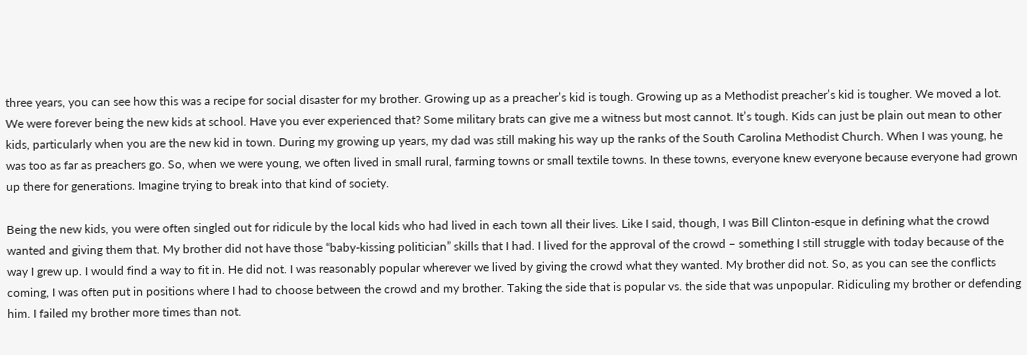three years, you can see how this was a recipe for social disaster for my brother. Growing up as a preacher’s kid is tough. Growing up as a Methodist preacher’s kid is tougher. We moved a lot. We were forever being the new kids at school. Have you ever experienced that? Some military brats can give me a witness but most cannot. It’s tough. Kids can just be plain out mean to other kids, particularly when you are the new kid in town. During my growing up years, my dad was still making his way up the ranks of the South Carolina Methodist Church. When I was young, he was too as far as preachers go. So, when we were young, we often lived in small rural, farming towns or small textile towns. In these towns, everyone knew everyone because everyone had grown up there for generations. Imagine trying to break into that kind of society.

Being the new kids, you were often singled out for ridicule by the local kids who had lived in each town all their lives. Like I said, though, I was Bill Clinton-esque in defining what the crowd wanted and giving them that. My brother did not have those “baby-kissing politician” skills that I had. I lived for the approval of the crowd – something I still struggle with today because of the way I grew up. I would find a way to fit in. He did not. I was reasonably popular wherever we lived by giving the crowd what they wanted. My brother did not. So, as you can see the conflicts coming, I was often put in positions where I had to choose between the crowd and my brother. Taking the side that is popular vs. the side that was unpopular. Ridiculing my brother or defending him. I failed my brother more times than not.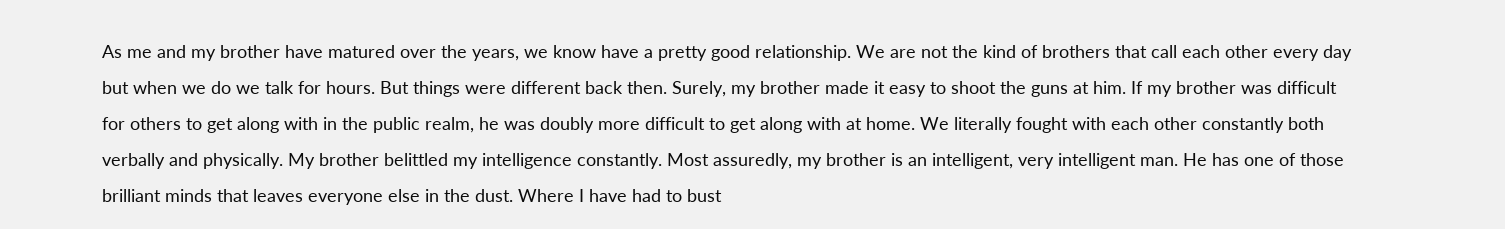As me and my brother have matured over the years, we know have a pretty good relationship. We are not the kind of brothers that call each other every day but when we do we talk for hours. But things were different back then. Surely, my brother made it easy to shoot the guns at him. If my brother was difficult for others to get along with in the public realm, he was doubly more difficult to get along with at home. We literally fought with each other constantly both verbally and physically. My brother belittled my intelligence constantly. Most assuredly, my brother is an intelligent, very intelligent man. He has one of those brilliant minds that leaves everyone else in the dust. Where I have had to bust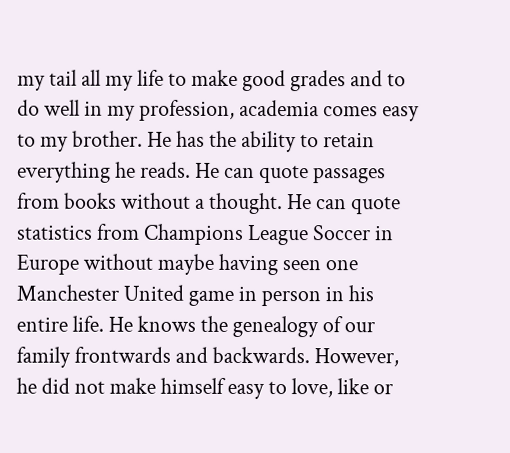my tail all my life to make good grades and to do well in my profession, academia comes easy to my brother. He has the ability to retain everything he reads. He can quote passages from books without a thought. He can quote statistics from Champions League Soccer in Europe without maybe having seen one Manchester United game in person in his entire life. He knows the genealogy of our family frontwards and backwards. However, he did not make himself easy to love, like or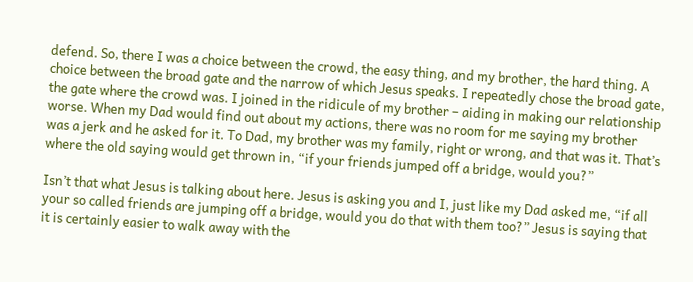defend. So, there I was a choice between the crowd, the easy thing, and my brother, the hard thing. A choice between the broad gate and the narrow of which Jesus speaks. I repeatedly chose the broad gate, the gate where the crowd was. I joined in the ridicule of my brother – aiding in making our relationship worse. When my Dad would find out about my actions, there was no room for me saying my brother was a jerk and he asked for it. To Dad, my brother was my family, right or wrong, and that was it. That’s where the old saying would get thrown in, “if your friends jumped off a bridge, would you?”

Isn’t that what Jesus is talking about here. Jesus is asking you and I, just like my Dad asked me, “if all your so called friends are jumping off a bridge, would you do that with them too?” Jesus is saying that it is certainly easier to walk away with the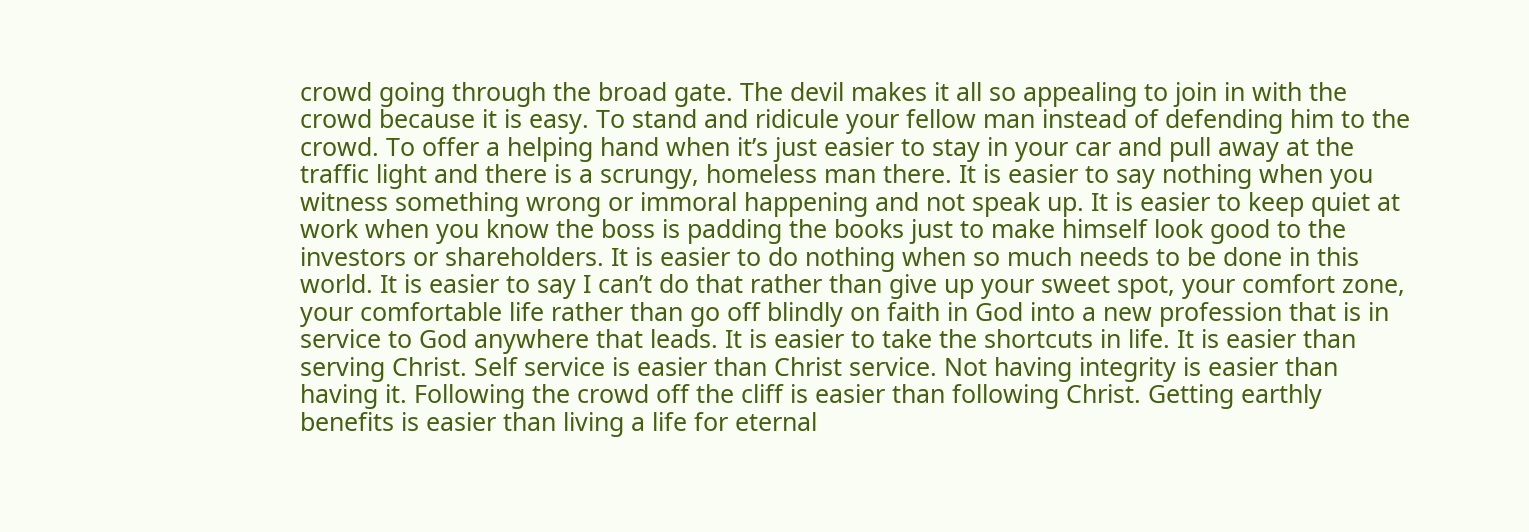crowd going through the broad gate. The devil makes it all so appealing to join in with the crowd because it is easy. To stand and ridicule your fellow man instead of defending him to the crowd. To offer a helping hand when it’s just easier to stay in your car and pull away at the traffic light and there is a scrungy, homeless man there. It is easier to say nothing when you witness something wrong or immoral happening and not speak up. It is easier to keep quiet at work when you know the boss is padding the books just to make himself look good to the investors or shareholders. It is easier to do nothing when so much needs to be done in this world. It is easier to say I can’t do that rather than give up your sweet spot, your comfort zone, your comfortable life rather than go off blindly on faith in God into a new profession that is in service to God anywhere that leads. It is easier to take the shortcuts in life. It is easier than serving Christ. Self service is easier than Christ service. Not having integrity is easier than having it. Following the crowd off the cliff is easier than following Christ. Getting earthly benefits is easier than living a life for eternal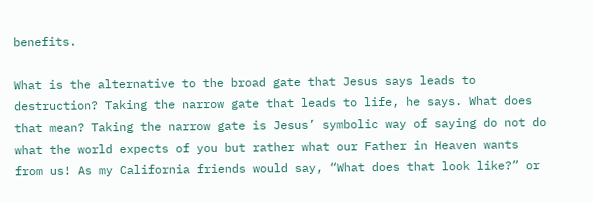benefits.

What is the alternative to the broad gate that Jesus says leads to destruction? Taking the narrow gate that leads to life, he says. What does that mean? Taking the narrow gate is Jesus’ symbolic way of saying do not do what the world expects of you but rather what our Father in Heaven wants from us! As my California friends would say, “What does that look like?” or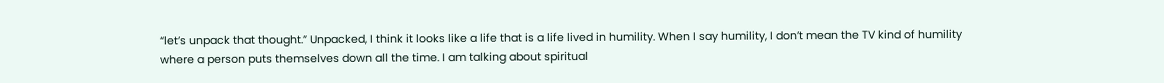“let’s unpack that thought.” Unpacked, I think it looks like a life that is a life lived in humility. When I say humility, I don’t mean the TV kind of humility where a person puts themselves down all the time. I am talking about spiritual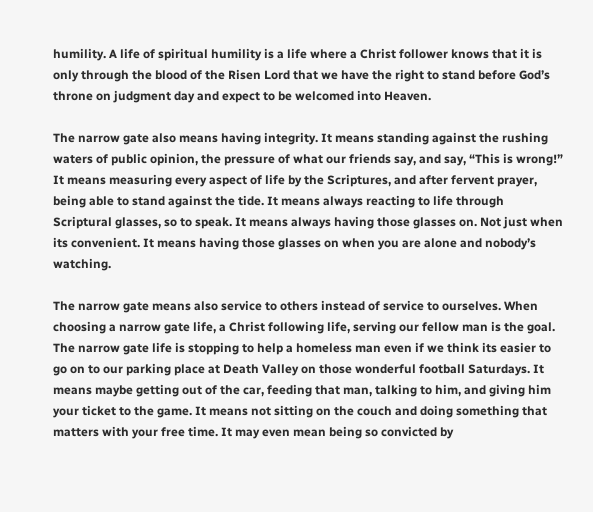humility. A life of spiritual humility is a life where a Christ follower knows that it is only through the blood of the Risen Lord that we have the right to stand before God’s throne on judgment day and expect to be welcomed into Heaven.

The narrow gate also means having integrity. It means standing against the rushing waters of public opinion, the pressure of what our friends say, and say, “This is wrong!” It means measuring every aspect of life by the Scriptures, and after fervent prayer, being able to stand against the tide. It means always reacting to life through Scriptural glasses, so to speak. It means always having those glasses on. Not just when its convenient. It means having those glasses on when you are alone and nobody’s watching.

The narrow gate means also service to others instead of service to ourselves. When choosing a narrow gate life, a Christ following life, serving our fellow man is the goal. The narrow gate life is stopping to help a homeless man even if we think its easier to go on to our parking place at Death Valley on those wonderful football Saturdays. It means maybe getting out of the car, feeding that man, talking to him, and giving him your ticket to the game. It means not sitting on the couch and doing something that matters with your free time. It may even mean being so convicted by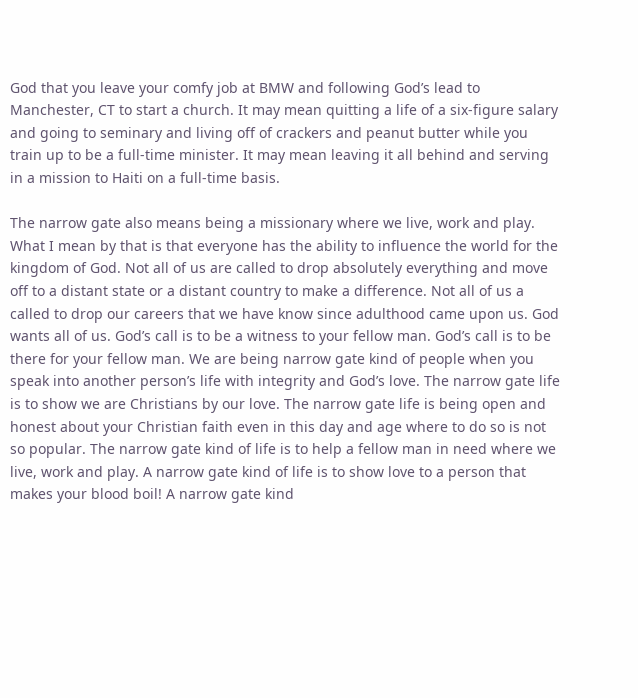God that you leave your comfy job at BMW and following God’s lead to Manchester, CT to start a church. It may mean quitting a life of a six-figure salary and going to seminary and living off of crackers and peanut butter while you train up to be a full-time minister. It may mean leaving it all behind and serving in a mission to Haiti on a full-time basis.

The narrow gate also means being a missionary where we live, work and play. What I mean by that is that everyone has the ability to influence the world for the kingdom of God. Not all of us are called to drop absolutely everything and move off to a distant state or a distant country to make a difference. Not all of us a called to drop our careers that we have know since adulthood came upon us. God wants all of us. God’s call is to be a witness to your fellow man. God’s call is to be there for your fellow man. We are being narrow gate kind of people when you speak into another person’s life with integrity and God’s love. The narrow gate life is to show we are Christians by our love. The narrow gate life is being open and honest about your Christian faith even in this day and age where to do so is not so popular. The narrow gate kind of life is to help a fellow man in need where we live, work and play. A narrow gate kind of life is to show love to a person that makes your blood boil! A narrow gate kind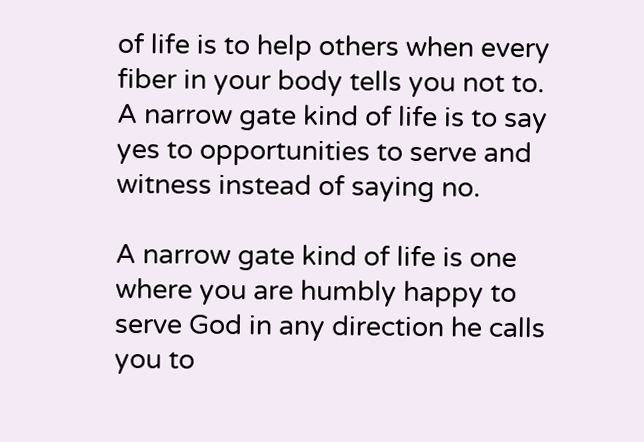of life is to help others when every fiber in your body tells you not to. A narrow gate kind of life is to say yes to opportunities to serve and witness instead of saying no.

A narrow gate kind of life is one where you are humbly happy to serve God in any direction he calls you to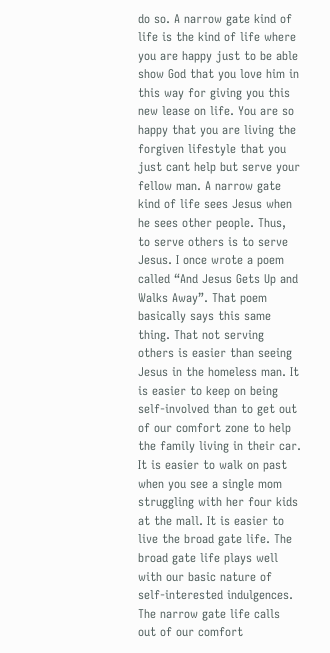do so. A narrow gate kind of life is the kind of life where you are happy just to be able show God that you love him in this way for giving you this new lease on life. You are so happy that you are living the forgiven lifestyle that you just cant help but serve your fellow man. A narrow gate kind of life sees Jesus when he sees other people. Thus, to serve others is to serve Jesus. I once wrote a poem called “And Jesus Gets Up and Walks Away”. That poem basically says this same thing. That not serving others is easier than seeing Jesus in the homeless man. It is easier to keep on being self-involved than to get out of our comfort zone to help the family living in their car. It is easier to walk on past when you see a single mom struggling with her four kids at the mall. It is easier to live the broad gate life. The broad gate life plays well with our basic nature of self-interested indulgences. The narrow gate life calls out of our comfort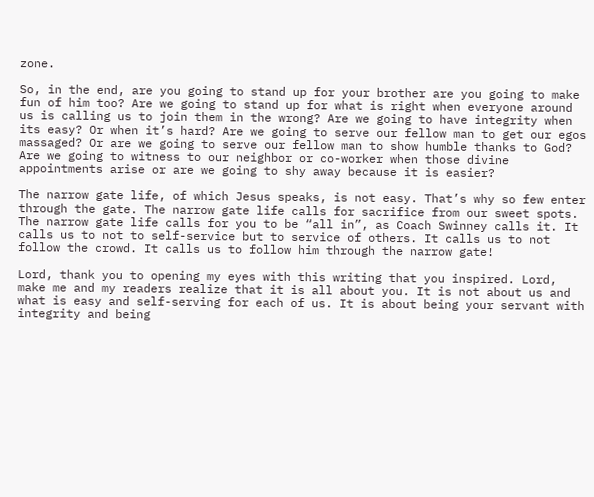zone.

So, in the end, are you going to stand up for your brother are you going to make fun of him too? Are we going to stand up for what is right when everyone around us is calling us to join them in the wrong? Are we going to have integrity when its easy? Or when it’s hard? Are we going to serve our fellow man to get our egos massaged? Or are we going to serve our fellow man to show humble thanks to God? Are we going to witness to our neighbor or co-worker when those divine appointments arise or are we going to shy away because it is easier?

The narrow gate life, of which Jesus speaks, is not easy. That’s why so few enter through the gate. The narrow gate life calls for sacrifice from our sweet spots. The narrow gate life calls for you to be “all in”, as Coach Swinney calls it. It calls us to not to self-service but to service of others. It calls us to not follow the crowd. It calls us to follow him through the narrow gate!

Lord, thank you to opening my eyes with this writing that you inspired. Lord, make me and my readers realize that it is all about you. It is not about us and what is easy and self-serving for each of us. It is about being your servant with integrity and being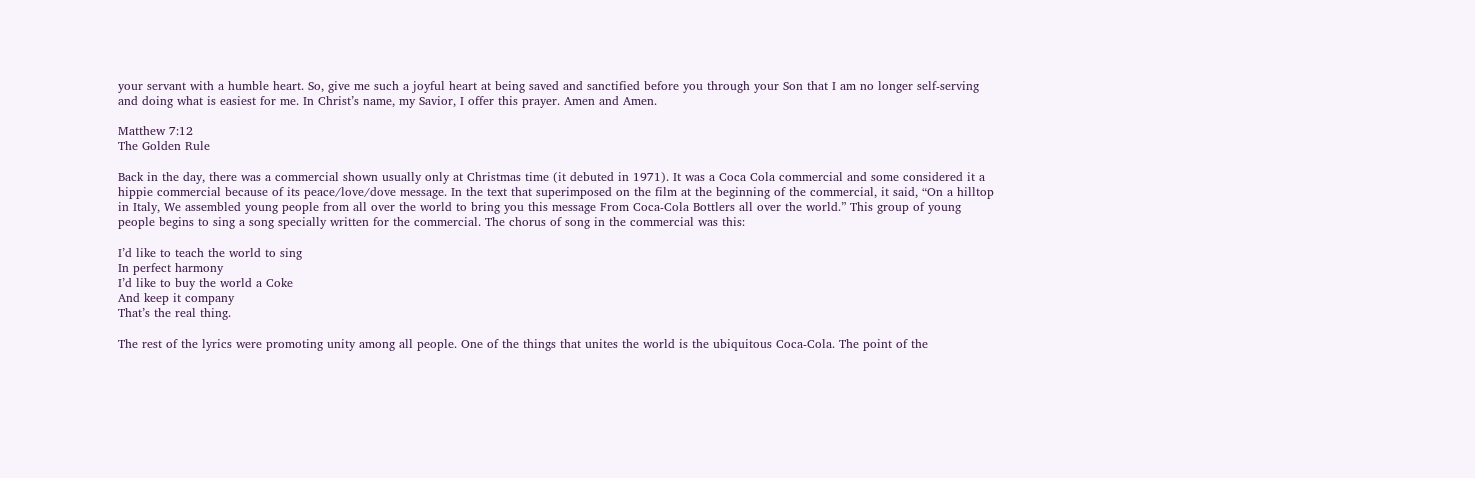your servant with a humble heart. So, give me such a joyful heart at being saved and sanctified before you through your Son that I am no longer self-serving and doing what is easiest for me. In Christ’s name, my Savior, I offer this prayer. Amen and Amen.

Matthew 7:12
The Golden Rule

Back in the day, there was a commercial shown usually only at Christmas time (it debuted in 1971). It was a Coca Cola commercial and some considered it a hippie commercial because of its peace/love/dove message. In the text that superimposed on the film at the beginning of the commercial, it said, “On a hilltop in Italy, We assembled young people from all over the world to bring you this message From Coca-Cola Bottlers all over the world.” This group of young people begins to sing a song specially written for the commercial. The chorus of song in the commercial was this:

I’d like to teach the world to sing
In perfect harmony
I’d like to buy the world a Coke
And keep it company
That’s the real thing.

The rest of the lyrics were promoting unity among all people. One of the things that unites the world is the ubiquitous Coca-Cola. The point of the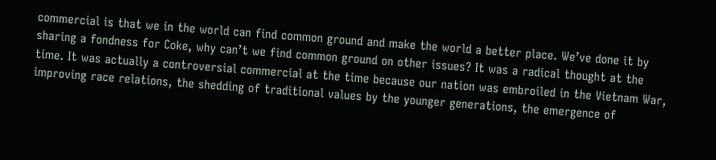commercial is that we in the world can find common ground and make the world a better place. We’ve done it by sharing a fondness for Coke, why can’t we find common ground on other issues? It was a radical thought at the time. It was actually a controversial commercial at the time because our nation was embroiled in the Vietnam War, improving race relations, the shedding of traditional values by the younger generations, the emergence of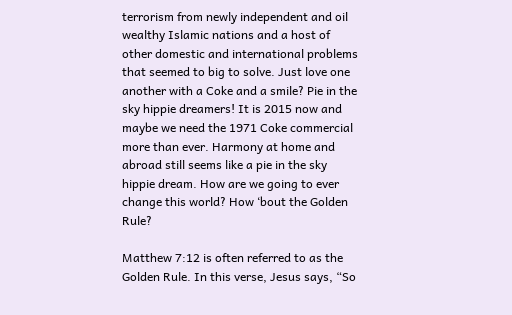terrorism from newly independent and oil wealthy Islamic nations and a host of other domestic and international problems that seemed to big to solve. Just love one another with a Coke and a smile? Pie in the sky hippie dreamers! It is 2015 now and maybe we need the 1971 Coke commercial more than ever. Harmony at home and abroad still seems like a pie in the sky hippie dream. How are we going to ever change this world? How ‘bout the Golden Rule?

Matthew 7:12 is often referred to as the Golden Rule. In this verse, Jesus says, “So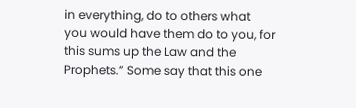in everything, do to others what you would have them do to you, for this sums up the Law and the Prophets.” Some say that this one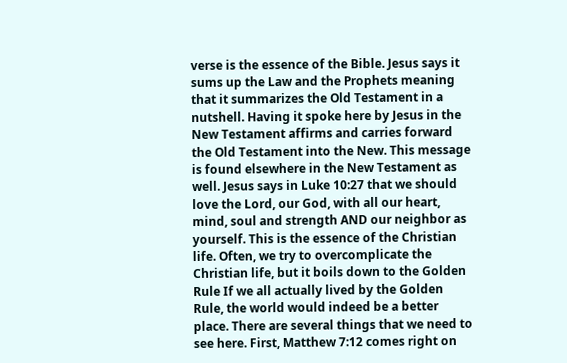verse is the essence of the Bible. Jesus says it sums up the Law and the Prophets meaning that it summarizes the Old Testament in a nutshell. Having it spoke here by Jesus in the New Testament affirms and carries forward the Old Testament into the New. This message is found elsewhere in the New Testament as well. Jesus says in Luke 10:27 that we should love the Lord, our God, with all our heart, mind, soul and strength AND our neighbor as yourself. This is the essence of the Christian life. Often, we try to overcomplicate the Christian life, but it boils down to the Golden Rule If we all actually lived by the Golden Rule, the world would indeed be a better place. There are several things that we need to see here. First, Matthew 7:12 comes right on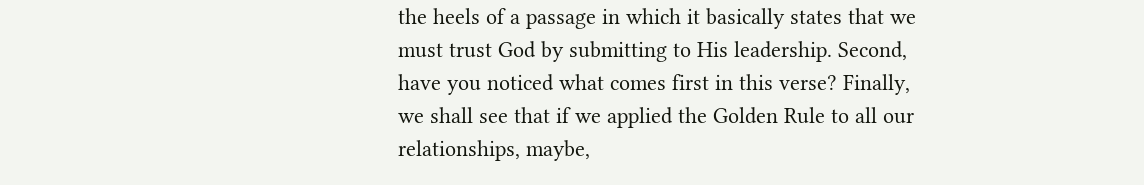the heels of a passage in which it basically states that we must trust God by submitting to His leadership. Second, have you noticed what comes first in this verse? Finally, we shall see that if we applied the Golden Rule to all our relationships, maybe,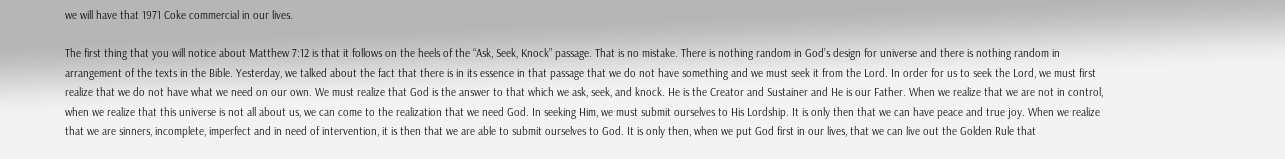we will have that 1971 Coke commercial in our lives.

The first thing that you will notice about Matthew 7:12 is that it follows on the heels of the “Ask, Seek, Knock” passage. That is no mistake. There is nothing random in God’s design for universe and there is nothing random in arrangement of the texts in the Bible. Yesterday, we talked about the fact that there is in its essence in that passage that we do not have something and we must seek it from the Lord. In order for us to seek the Lord, we must first realize that we do not have what we need on our own. We must realize that God is the answer to that which we ask, seek, and knock. He is the Creator and Sustainer and He is our Father. When we realize that we are not in control, when we realize that this universe is not all about us, we can come to the realization that we need God. In seeking Him, we must submit ourselves to His Lordship. It is only then that we can have peace and true joy. When we realize that we are sinners, incomplete, imperfect and in need of intervention, it is then that we are able to submit ourselves to God. It is only then, when we put God first in our lives, that we can live out the Golden Rule that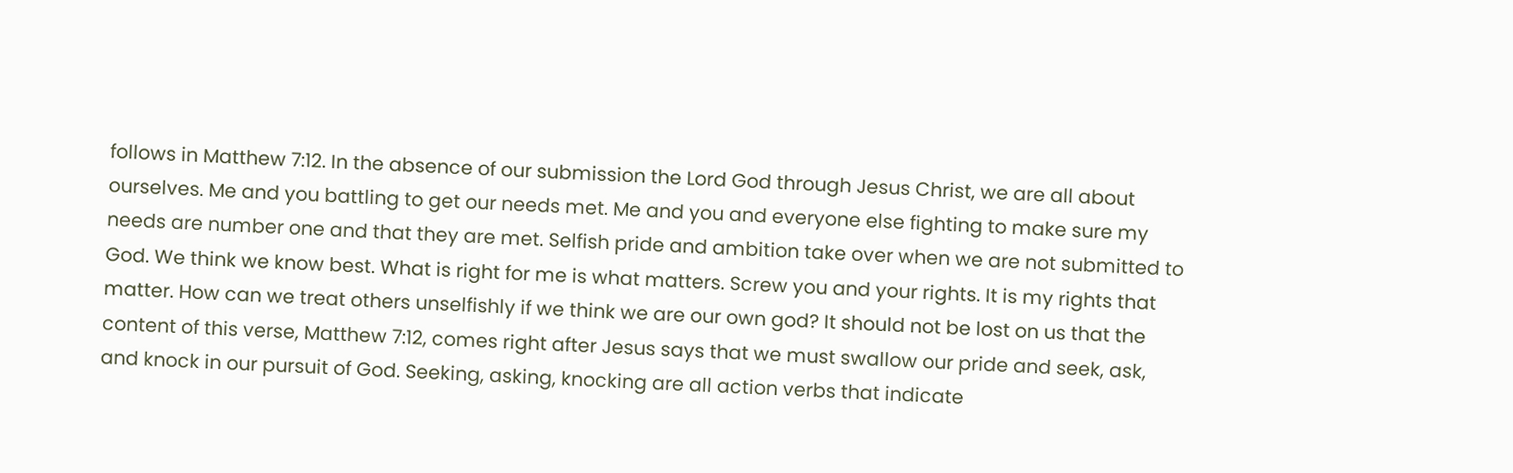follows in Matthew 7:12. In the absence of our submission the Lord God through Jesus Christ, we are all about ourselves. Me and you battling to get our needs met. Me and you and everyone else fighting to make sure my needs are number one and that they are met. Selfish pride and ambition take over when we are not submitted to God. We think we know best. What is right for me is what matters. Screw you and your rights. It is my rights that matter. How can we treat others unselfishly if we think we are our own god? It should not be lost on us that the content of this verse, Matthew 7:12, comes right after Jesus says that we must swallow our pride and seek, ask, and knock in our pursuit of God. Seeking, asking, knocking are all action verbs that indicate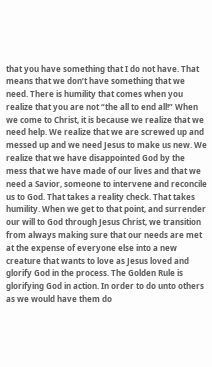that you have something that I do not have. That means that we don’t have something that we need. There is humility that comes when you realize that you are not “the all to end all!” When we come to Christ, it is because we realize that we need help. We realize that we are screwed up and messed up and we need Jesus to make us new. We realize that we have disappointed God by the mess that we have made of our lives and that we need a Savior, someone to intervene and reconcile us to God. That takes a reality check. That takes humility. When we get to that point, and surrender our will to God through Jesus Christ, we transition from always making sure that our needs are met at the expense of everyone else into a new creature that wants to love as Jesus loved and glorify God in the process. The Golden Rule is glorifying God in action. In order to do unto others as we would have them do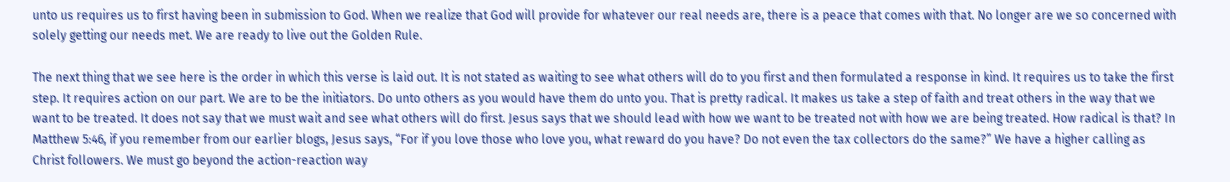unto us requires us to first having been in submission to God. When we realize that God will provide for whatever our real needs are, there is a peace that comes with that. No longer are we so concerned with solely getting our needs met. We are ready to live out the Golden Rule.

The next thing that we see here is the order in which this verse is laid out. It is not stated as waiting to see what others will do to you first and then formulated a response in kind. It requires us to take the first step. It requires action on our part. We are to be the initiators. Do unto others as you would have them do unto you. That is pretty radical. It makes us take a step of faith and treat others in the way that we want to be treated. It does not say that we must wait and see what others will do first. Jesus says that we should lead with how we want to be treated not with how we are being treated. How radical is that? In Matthew 5:46, if you remember from our earlier blogs, Jesus says, “For if you love those who love you, what reward do you have? Do not even the tax collectors do the same?” We have a higher calling as Christ followers. We must go beyond the action-reaction way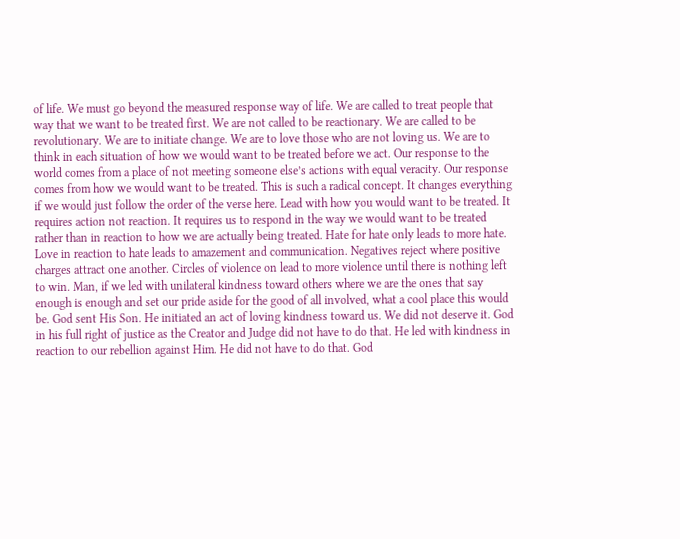of life. We must go beyond the measured response way of life. We are called to treat people that way that we want to be treated first. We are not called to be reactionary. We are called to be revolutionary. We are to initiate change. We are to love those who are not loving us. We are to think in each situation of how we would want to be treated before we act. Our response to the world comes from a place of not meeting someone else’s actions with equal veracity. Our response comes from how we would want to be treated. This is such a radical concept. It changes everything if we would just follow the order of the verse here. Lead with how you would want to be treated. It requires action not reaction. It requires us to respond in the way we would want to be treated rather than in reaction to how we are actually being treated. Hate for hate only leads to more hate. Love in reaction to hate leads to amazement and communication. Negatives reject where positive charges attract one another. Circles of violence on lead to more violence until there is nothing left to win. Man, if we led with unilateral kindness toward others where we are the ones that say enough is enough and set our pride aside for the good of all involved, what a cool place this would be. God sent His Son. He initiated an act of loving kindness toward us. We did not deserve it. God in his full right of justice as the Creator and Judge did not have to do that. He led with kindness in reaction to our rebellion against Him. He did not have to do that. God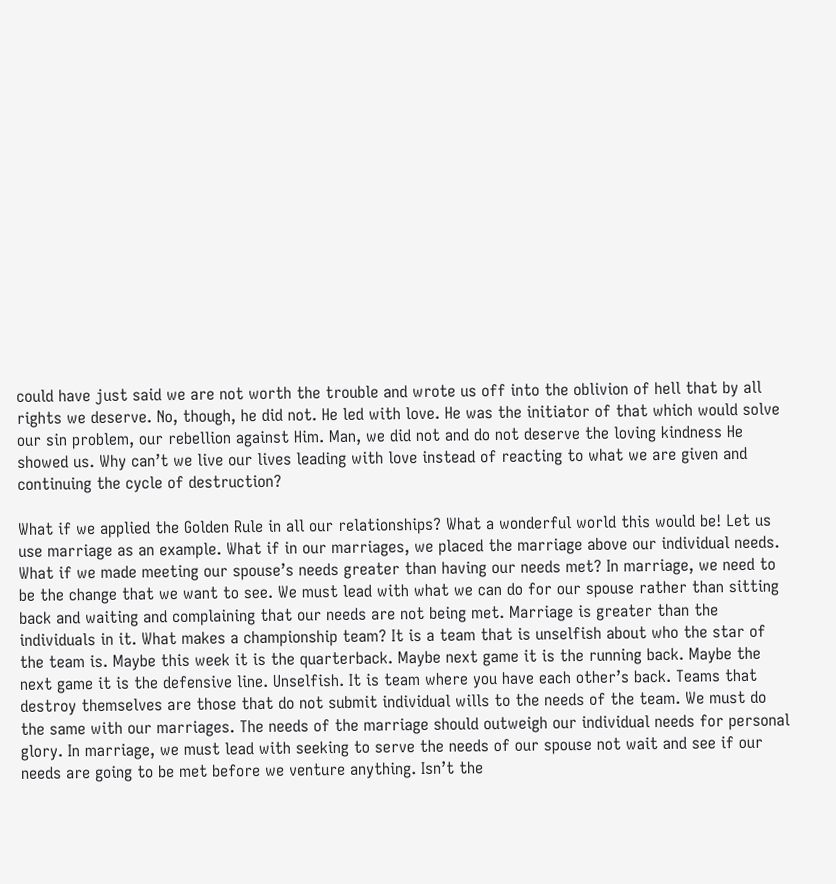could have just said we are not worth the trouble and wrote us off into the oblivion of hell that by all rights we deserve. No, though, he did not. He led with love. He was the initiator of that which would solve our sin problem, our rebellion against Him. Man, we did not and do not deserve the loving kindness He showed us. Why can’t we live our lives leading with love instead of reacting to what we are given and continuing the cycle of destruction?

What if we applied the Golden Rule in all our relationships? What a wonderful world this would be! Let us use marriage as an example. What if in our marriages, we placed the marriage above our individual needs. What if we made meeting our spouse’s needs greater than having our needs met? In marriage, we need to be the change that we want to see. We must lead with what we can do for our spouse rather than sitting back and waiting and complaining that our needs are not being met. Marriage is greater than the individuals in it. What makes a championship team? It is a team that is unselfish about who the star of the team is. Maybe this week it is the quarterback. Maybe next game it is the running back. Maybe the next game it is the defensive line. Unselfish. It is team where you have each other’s back. Teams that destroy themselves are those that do not submit individual wills to the needs of the team. We must do the same with our marriages. The needs of the marriage should outweigh our individual needs for personal glory. In marriage, we must lead with seeking to serve the needs of our spouse not wait and see if our needs are going to be met before we venture anything. Isn’t the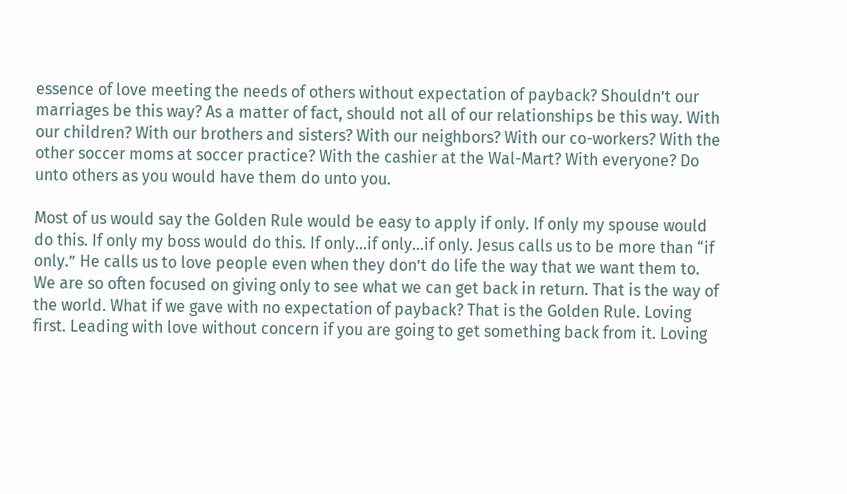essence of love meeting the needs of others without expectation of payback? Shouldn’t our marriages be this way? As a matter of fact, should not all of our relationships be this way. With our children? With our brothers and sisters? With our neighbors? With our co-workers? With the other soccer moms at soccer practice? With the cashier at the Wal-Mart? With everyone? Do unto others as you would have them do unto you.

Most of us would say the Golden Rule would be easy to apply if only. If only my spouse would do this. If only my boss would do this. If only…if only…if only. Jesus calls us to be more than “if only.” He calls us to love people even when they don’t do life the way that we want them to. We are so often focused on giving only to see what we can get back in return. That is the way of the world. What if we gave with no expectation of payback? That is the Golden Rule. Loving first. Leading with love without concern if you are going to get something back from it. Loving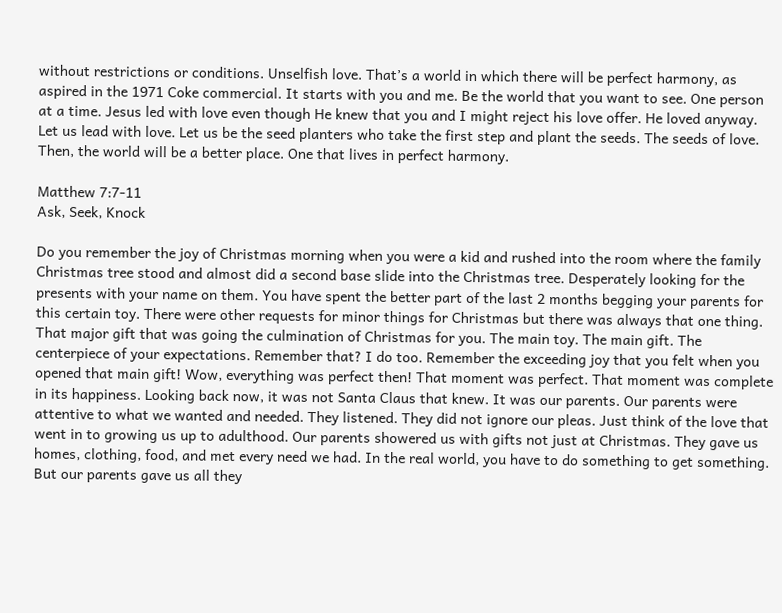without restrictions or conditions. Unselfish love. That’s a world in which there will be perfect harmony, as aspired in the 1971 Coke commercial. It starts with you and me. Be the world that you want to see. One person at a time. Jesus led with love even though He knew that you and I might reject his love offer. He loved anyway. Let us lead with love. Let us be the seed planters who take the first step and plant the seeds. The seeds of love. Then, the world will be a better place. One that lives in perfect harmony.

Matthew 7:7-11
Ask, Seek, Knock

Do you remember the joy of Christmas morning when you were a kid and rushed into the room where the family Christmas tree stood and almost did a second base slide into the Christmas tree. Desperately looking for the presents with your name on them. You have spent the better part of the last 2 months begging your parents for this certain toy. There were other requests for minor things for Christmas but there was always that one thing. That major gift that was going the culmination of Christmas for you. The main toy. The main gift. The centerpiece of your expectations. Remember that? I do too. Remember the exceeding joy that you felt when you opened that main gift! Wow, everything was perfect then! That moment was perfect. That moment was complete in its happiness. Looking back now, it was not Santa Claus that knew. It was our parents. Our parents were attentive to what we wanted and needed. They listened. They did not ignore our pleas. Just think of the love that went in to growing us up to adulthood. Our parents showered us with gifts not just at Christmas. They gave us homes, clothing, food, and met every need we had. In the real world, you have to do something to get something. But our parents gave us all they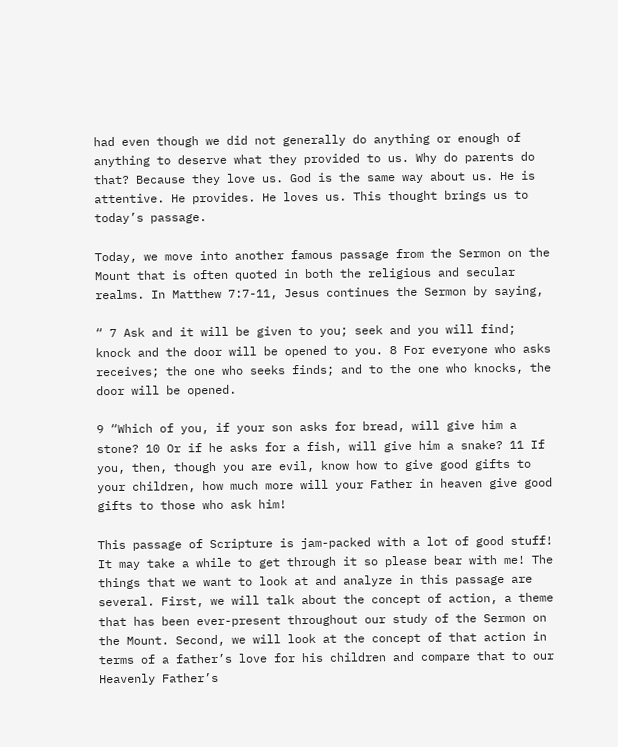had even though we did not generally do anything or enough of anything to deserve what they provided to us. Why do parents do that? Because they love us. God is the same way about us. He is attentive. He provides. He loves us. This thought brings us to today’s passage.

Today, we move into another famous passage from the Sermon on the Mount that is often quoted in both the religious and secular realms. In Matthew 7:7-11, Jesus continues the Sermon by saying,

“ 7 Ask and it will be given to you; seek and you will find; knock and the door will be opened to you. 8 For everyone who asks receives; the one who seeks finds; and to the one who knocks, the door will be opened.

9 “Which of you, if your son asks for bread, will give him a stone? 10 Or if he asks for a fish, will give him a snake? 11 If you, then, though you are evil, know how to give good gifts to your children, how much more will your Father in heaven give good gifts to those who ask him!

This passage of Scripture is jam-packed with a lot of good stuff! It may take a while to get through it so please bear with me! The things that we want to look at and analyze in this passage are several. First, we will talk about the concept of action, a theme that has been ever-present throughout our study of the Sermon on the Mount. Second, we will look at the concept of that action in terms of a father’s love for his children and compare that to our Heavenly Father’s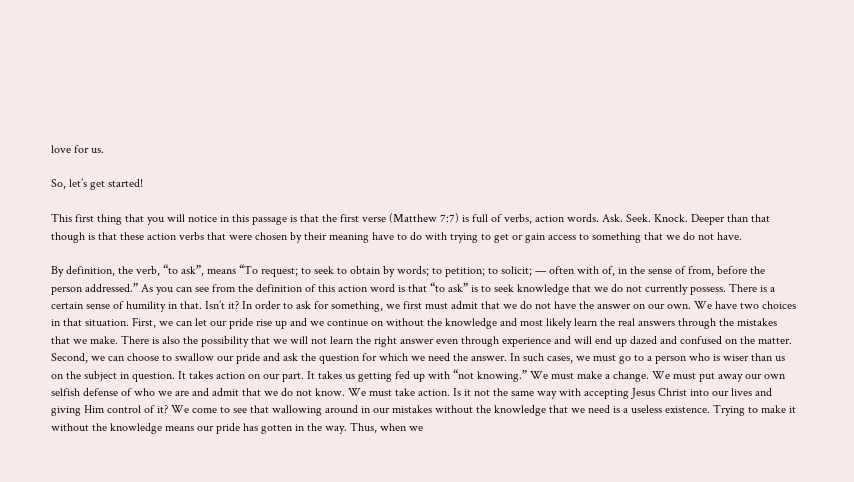love for us.

So, let’s get started!

This first thing that you will notice in this passage is that the first verse (Matthew 7:7) is full of verbs, action words. Ask. Seek. Knock. Deeper than that though is that these action verbs that were chosen by their meaning have to do with trying to get or gain access to something that we do not have.

By definition, the verb, “to ask”, means “To request; to seek to obtain by words; to petition; to solicit; — often with of, in the sense of from, before the person addressed.” As you can see from the definition of this action word is that “to ask” is to seek knowledge that we do not currently possess. There is a certain sense of humility in that. Isn’t it? In order to ask for something, we first must admit that we do not have the answer on our own. We have two choices in that situation. First, we can let our pride rise up and we continue on without the knowledge and most likely learn the real answers through the mistakes that we make. There is also the possibility that we will not learn the right answer even through experience and will end up dazed and confused on the matter. Second, we can choose to swallow our pride and ask the question for which we need the answer. In such cases, we must go to a person who is wiser than us on the subject in question. It takes action on our part. It takes us getting fed up with “not knowing.” We must make a change. We must put away our own selfish defense of who we are and admit that we do not know. We must take action. Is it not the same way with accepting Jesus Christ into our lives and giving Him control of it? We come to see that wallowing around in our mistakes without the knowledge that we need is a useless existence. Trying to make it without the knowledge means our pride has gotten in the way. Thus, when we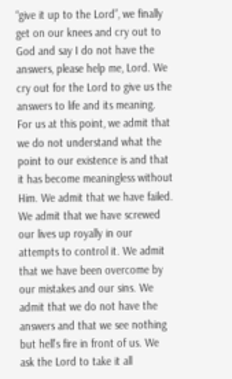“give it up to the Lord”, we finally get on our knees and cry out to God and say I do not have the answers, please help me, Lord. We cry out for the Lord to give us the answers to life and its meaning. For us at this point, we admit that we do not understand what the point to our existence is and that it has become meaningless without Him. We admit that we have failed. We admit that we have screwed our lives up royally in our attempts to control it. We admit that we have been overcome by our mistakes and our sins. We admit that we do not have the answers and that we see nothing but hell’s fire in front of us. We ask the Lord to take it all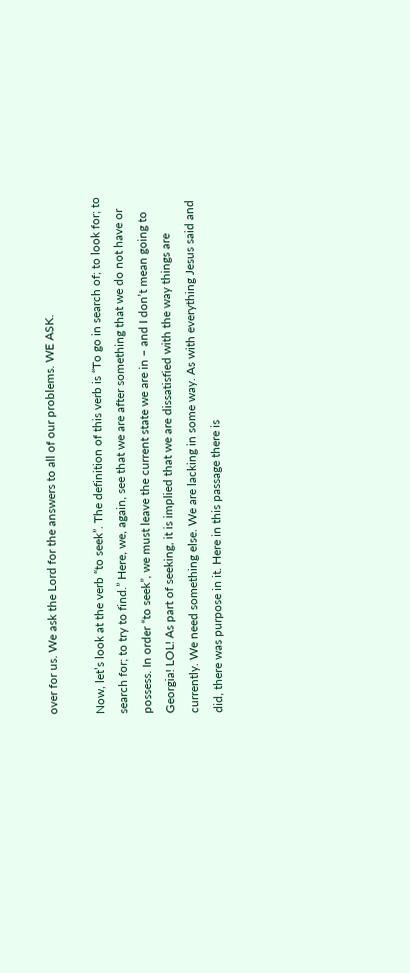over for us. We ask the Lord for the answers to all of our problems. WE ASK.

Now, let’s look at the verb “to seek”. The definition of this verb is “To go in search of; to look for; to search for; to try to find.” Here, we, again, see that we are after something that we do not have or possess. In order “to seek”, we must leave the current state we are in – and I don’t mean going to Georgia! LOL! As part of seeking, it is implied that we are dissatisfied with the way things are currently. We need something else. We are lacking in some way. As with everything Jesus said and did, there was purpose in it. Here in this passage there is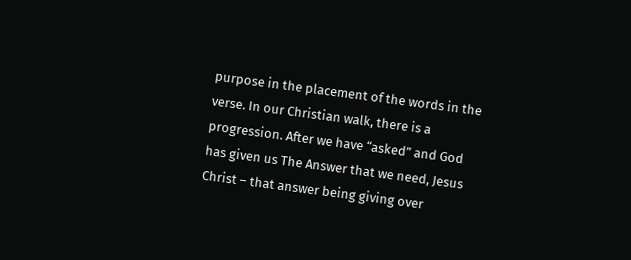purpose in the placement of the words in the verse. In our Christian walk, there is a progression. After we have “asked” and God has given us The Answer that we need, Jesus Christ – that answer being giving over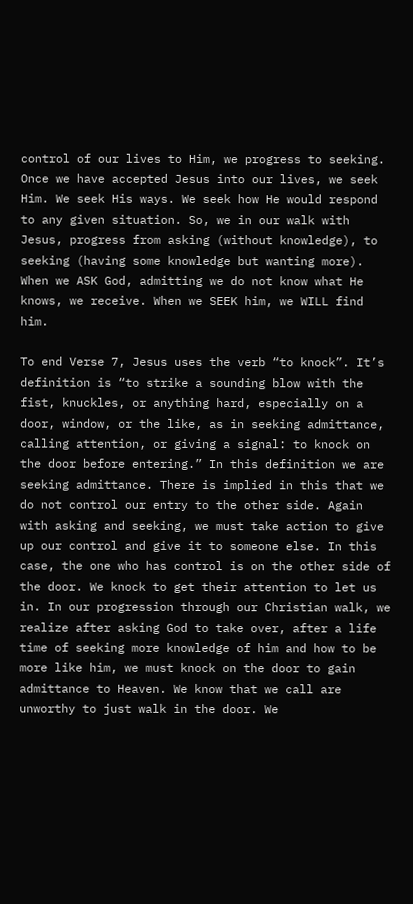control of our lives to Him, we progress to seeking. Once we have accepted Jesus into our lives, we seek Him. We seek His ways. We seek how He would respond to any given situation. So, we in our walk with Jesus, progress from asking (without knowledge), to seeking (having some knowledge but wanting more). When we ASK God, admitting we do not know what He knows, we receive. When we SEEK him, we WILL find him.

To end Verse 7, Jesus uses the verb “to knock”. It’s definition is “to strike a sounding blow with the fist, knuckles, or anything hard, especially on a door, window, or the like, as in seeking admittance, calling attention, or giving a signal: to knock on the door before entering.” In this definition we are seeking admittance. There is implied in this that we do not control our entry to the other side. Again with asking and seeking, we must take action to give up our control and give it to someone else. In this case, the one who has control is on the other side of the door. We knock to get their attention to let us in. In our progression through our Christian walk, we realize after asking God to take over, after a life time of seeking more knowledge of him and how to be more like him, we must knock on the door to gain admittance to Heaven. We know that we call are unworthy to just walk in the door. We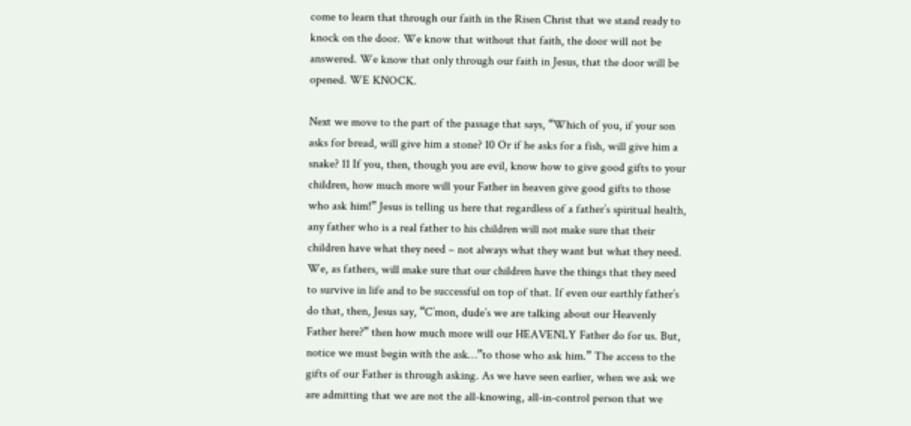come to learn that through our faith in the Risen Christ that we stand ready to knock on the door. We know that without that faith, the door will not be answered. We know that only through our faith in Jesus, that the door will be opened. WE KNOCK.

Next we move to the part of the passage that says, “Which of you, if your son asks for bread, will give him a stone? 10 Or if he asks for a fish, will give him a snake? 11 If you, then, though you are evil, know how to give good gifts to your children, how much more will your Father in heaven give good gifts to those who ask him!” Jesus is telling us here that regardless of a father’s spiritual health, any father who is a real father to his children will not make sure that their children have what they need – not always what they want but what they need. We, as fathers, will make sure that our children have the things that they need to survive in life and to be successful on top of that. If even our earthly father’s do that, then, Jesus say, “C’mon, dude’s we are talking about our Heavenly Father here?” then how much more will our HEAVENLY Father do for us. But, notice we must begin with the ask…”to those who ask him.” The access to the gifts of our Father is through asking. As we have seen earlier, when we ask we are admitting that we are not the all-knowing, all-in-control person that we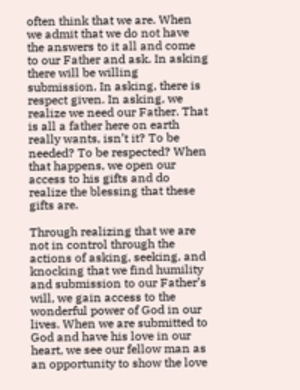often think that we are. When we admit that we do not have the answers to it all and come to our Father and ask. In asking there will be willing submission. In asking, there is respect given. In asking, we realize we need our Father. That is all a father here on earth really wants, isn’t it? To be needed? To be respected? When that happens, we open our access to his gifts and do realize the blessing that these gifts are.

Through realizing that we are not in control through the actions of asking, seeking, and knocking that we find humility and submission to our Father’s will, we gain access to the wonderful power of God in our lives. When we are submitted to God and have his love in our heart, we see our fellow man as an opportunity to show the love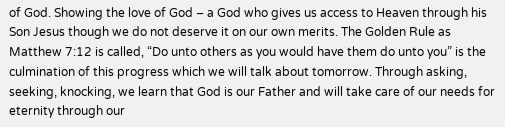of God. Showing the love of God – a God who gives us access to Heaven through his Son Jesus though we do not deserve it on our own merits. The Golden Rule as Matthew 7:12 is called, “Do unto others as you would have them do unto you” is the culmination of this progress which we will talk about tomorrow. Through asking, seeking, knocking, we learn that God is our Father and will take care of our needs for eternity through our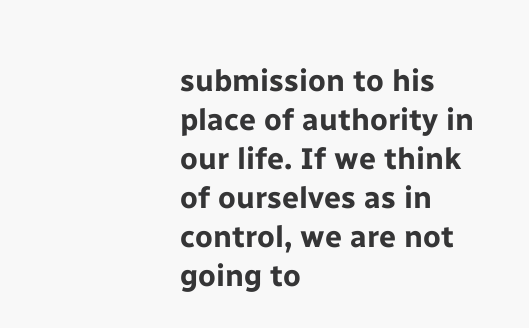submission to his place of authority in our life. If we think of ourselves as in control, we are not going to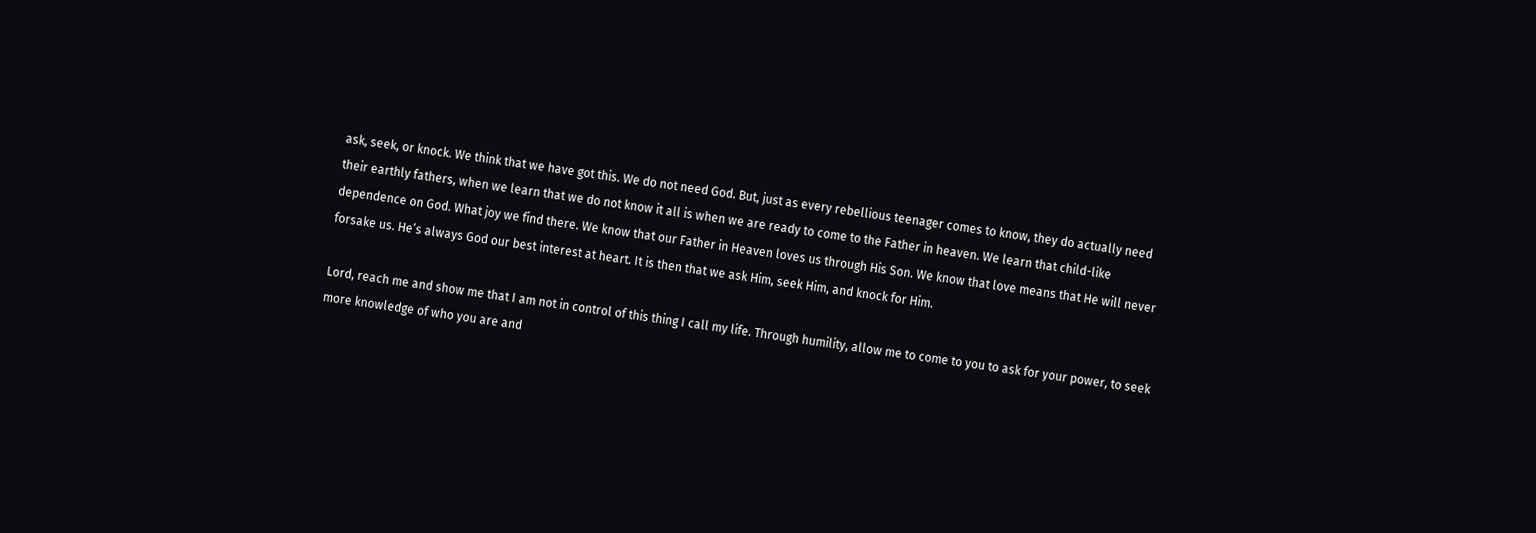ask, seek, or knock. We think that we have got this. We do not need God. But, just as every rebellious teenager comes to know, they do actually need their earthly fathers, when we learn that we do not know it all is when we are ready to come to the Father in heaven. We learn that child-like dependence on God. What joy we find there. We know that our Father in Heaven loves us through His Son. We know that love means that He will never forsake us. He’s always God our best interest at heart. It is then that we ask Him, seek Him, and knock for Him.

Lord, reach me and show me that I am not in control of this thing I call my life. Through humility, allow me to come to you to ask for your power, to seek more knowledge of who you are and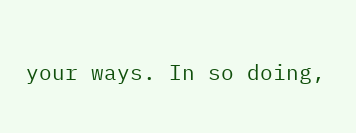your ways. In so doing,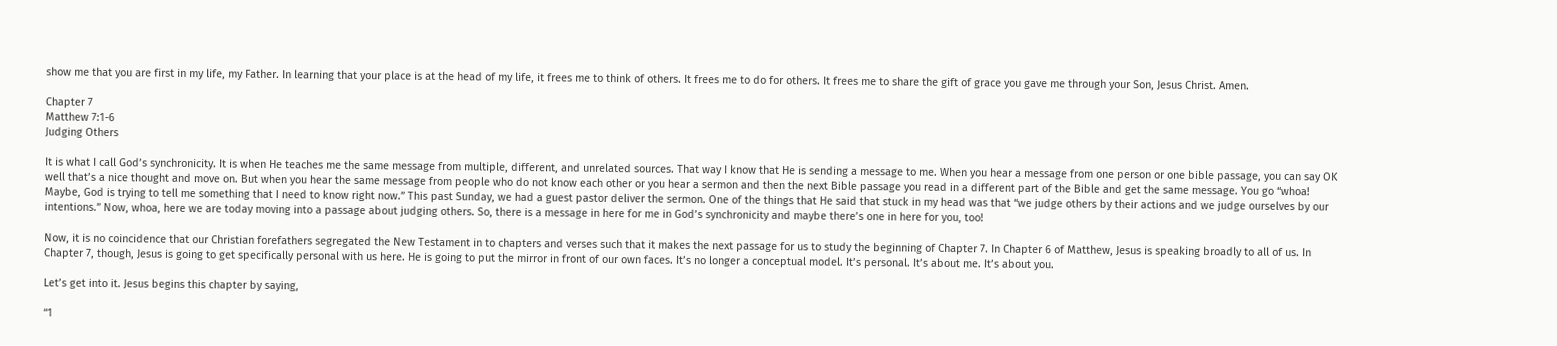show me that you are first in my life, my Father. In learning that your place is at the head of my life, it frees me to think of others. It frees me to do for others. It frees me to share the gift of grace you gave me through your Son, Jesus Christ. Amen.

Chapter 7
Matthew 7:1-6
Judging Others

It is what I call God’s synchronicity. It is when He teaches me the same message from multiple, different, and unrelated sources. That way I know that He is sending a message to me. When you hear a message from one person or one bible passage, you can say OK well that’s a nice thought and move on. But when you hear the same message from people who do not know each other or you hear a sermon and then the next Bible passage you read in a different part of the Bible and get the same message. You go “whoa! Maybe, God is trying to tell me something that I need to know right now.” This past Sunday, we had a guest pastor deliver the sermon. One of the things that He said that stuck in my head was that “we judge others by their actions and we judge ourselves by our intentions.” Now, whoa, here we are today moving into a passage about judging others. So, there is a message in here for me in God’s synchronicity and maybe there’s one in here for you, too!

Now, it is no coincidence that our Christian forefathers segregated the New Testament in to chapters and verses such that it makes the next passage for us to study the beginning of Chapter 7. In Chapter 6 of Matthew, Jesus is speaking broadly to all of us. In Chapter 7, though, Jesus is going to get specifically personal with us here. He is going to put the mirror in front of our own faces. It’s no longer a conceptual model. It’s personal. It’s about me. It’s about you.

Let’s get into it. Jesus begins this chapter by saying,

“1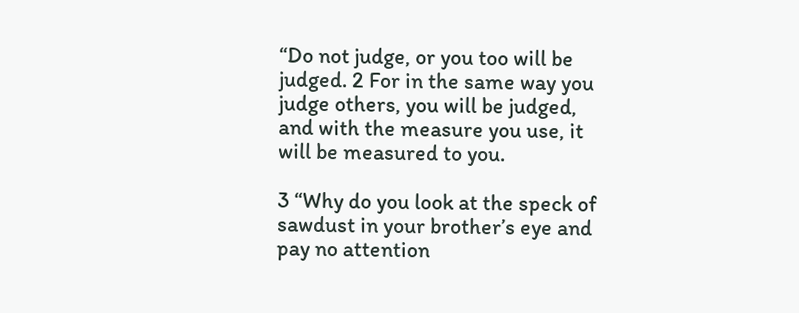“Do not judge, or you too will be judged. 2 For in the same way you judge others, you will be judged, and with the measure you use, it will be measured to you.

3 “Why do you look at the speck of sawdust in your brother’s eye and pay no attention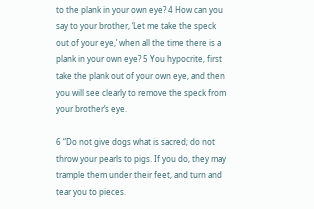to the plank in your own eye? 4 How can you say to your brother, ‘Let me take the speck out of your eye,’ when all the time there is a plank in your own eye? 5 You hypocrite, first take the plank out of your own eye, and then you will see clearly to remove the speck from your brother’s eye.

6 “Do not give dogs what is sacred; do not throw your pearls to pigs. If you do, they may trample them under their feet, and turn and tear you to pieces.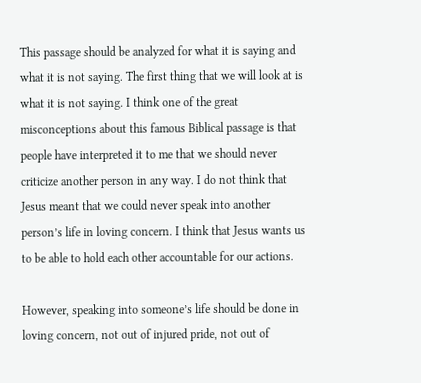This passage should be analyzed for what it is saying and what it is not saying. The first thing that we will look at is what it is not saying. I think one of the great misconceptions about this famous Biblical passage is that people have interpreted it to me that we should never criticize another person in any way. I do not think that Jesus meant that we could never speak into another person’s life in loving concern. I think that Jesus wants us to be able to hold each other accountable for our actions.

However, speaking into someone’s life should be done in loving concern, not out of injured pride, not out of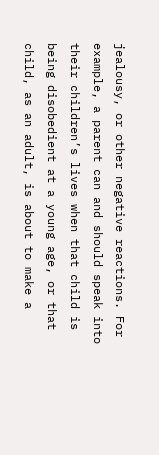jealousy, or other negative reactions. For example, a parent can and should speak into their children’s lives when that child is being disobedient at a young age, or that child, as an adult, is about to make a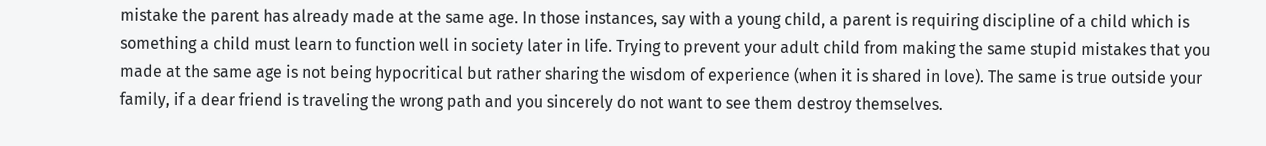mistake the parent has already made at the same age. In those instances, say with a young child, a parent is requiring discipline of a child which is something a child must learn to function well in society later in life. Trying to prevent your adult child from making the same stupid mistakes that you made at the same age is not being hypocritical but rather sharing the wisdom of experience (when it is shared in love). The same is true outside your family, if a dear friend is traveling the wrong path and you sincerely do not want to see them destroy themselves.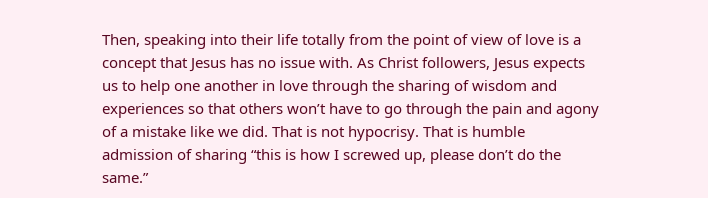Then, speaking into their life totally from the point of view of love is a concept that Jesus has no issue with. As Christ followers, Jesus expects us to help one another in love through the sharing of wisdom and experiences so that others won’t have to go through the pain and agony of a mistake like we did. That is not hypocrisy. That is humble admission of sharing “this is how I screwed up, please don’t do the same.”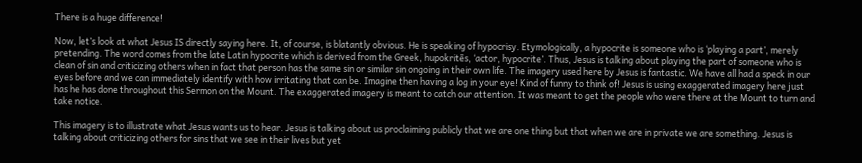There is a huge difference!

Now, let’s look at what Jesus IS directly saying here. It, of course, is blatantly obvious. He is speaking of hypocrisy. Etymologically, a hypocrite is someone who is ‘playing a part’, merely pretending. The word comes from the late Latin hypocrite which is derived from the Greek, hupokritēs, ‘actor, hypocrite’. Thus, Jesus is talking about playing the part of someone who is clean of sin and criticizing others when in fact that person has the same sin or similar sin ongoing in their own life. The imagery used here by Jesus is fantastic. We have all had a speck in our eyes before and we can immediately identify with how irritating that can be. Imagine then having a log in your eye! Kind of funny to think of! Jesus is using exaggerated imagery here just has he has done throughout this Sermon on the Mount. The exaggerated imagery is meant to catch our attention. It was meant to get the people who were there at the Mount to turn and take notice.

This imagery is to illustrate what Jesus wants us to hear. Jesus is talking about us proclaiming publicly that we are one thing but that when we are in private we are something. Jesus is talking about criticizing others for sins that we see in their lives but yet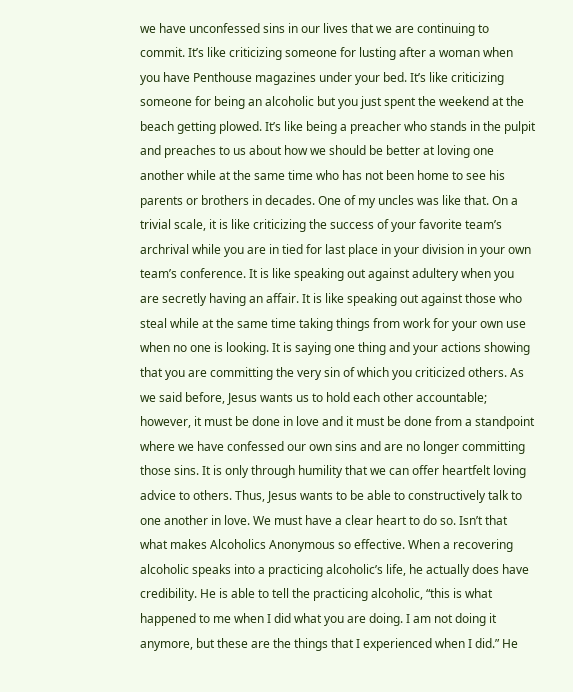we have unconfessed sins in our lives that we are continuing to commit. It’s like criticizing someone for lusting after a woman when you have Penthouse magazines under your bed. It’s like criticizing someone for being an alcoholic but you just spent the weekend at the beach getting plowed. It’s like being a preacher who stands in the pulpit and preaches to us about how we should be better at loving one another while at the same time who has not been home to see his parents or brothers in decades. One of my uncles was like that. On a trivial scale, it is like criticizing the success of your favorite team’s archrival while you are in tied for last place in your division in your own team’s conference. It is like speaking out against adultery when you are secretly having an affair. It is like speaking out against those who steal while at the same time taking things from work for your own use when no one is looking. It is saying one thing and your actions showing that you are committing the very sin of which you criticized others. As we said before, Jesus wants us to hold each other accountable; however, it must be done in love and it must be done from a standpoint where we have confessed our own sins and are no longer committing those sins. It is only through humility that we can offer heartfelt loving advice to others. Thus, Jesus wants to be able to constructively talk to one another in love. We must have a clear heart to do so. Isn’t that what makes Alcoholics Anonymous so effective. When a recovering alcoholic speaks into a practicing alcoholic’s life, he actually does have credibility. He is able to tell the practicing alcoholic, “this is what happened to me when I did what you are doing. I am not doing it anymore, but these are the things that I experienced when I did.” He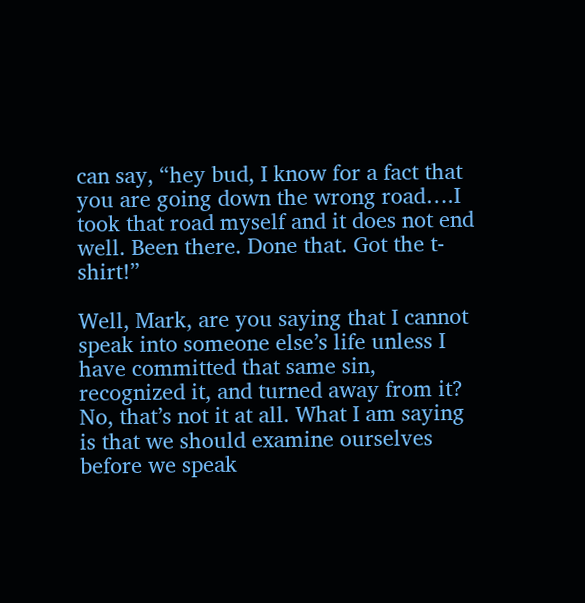can say, “hey bud, I know for a fact that you are going down the wrong road….I took that road myself and it does not end well. Been there. Done that. Got the t-shirt!”

Well, Mark, are you saying that I cannot speak into someone else’s life unless I have committed that same sin, recognized it, and turned away from it? No, that’s not it at all. What I am saying is that we should examine ourselves before we speak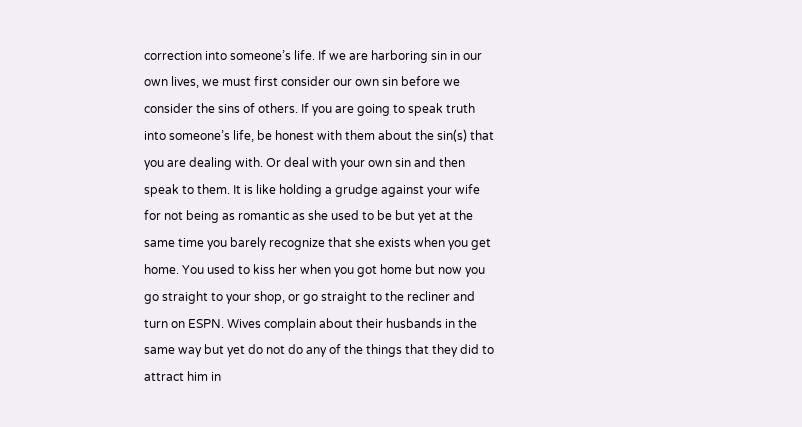correction into someone’s life. If we are harboring sin in our own lives, we must first consider our own sin before we consider the sins of others. If you are going to speak truth into someone’s life, be honest with them about the sin(s) that you are dealing with. Or deal with your own sin and then speak to them. It is like holding a grudge against your wife for not being as romantic as she used to be but yet at the same time you barely recognize that she exists when you get home. You used to kiss her when you got home but now you go straight to your shop, or go straight to the recliner and turn on ESPN. Wives complain about their husbands in the same way but yet do not do any of the things that they did to attract him in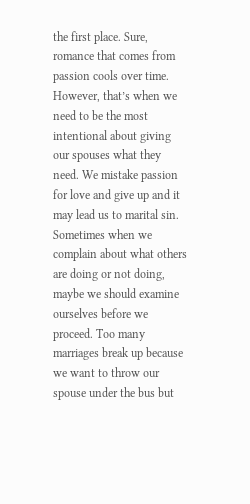the first place. Sure, romance that comes from passion cools over time. However, that’s when we need to be the most intentional about giving our spouses what they need. We mistake passion for love and give up and it may lead us to marital sin. Sometimes when we complain about what others are doing or not doing, maybe we should examine ourselves before we proceed. Too many marriages break up because we want to throw our spouse under the bus but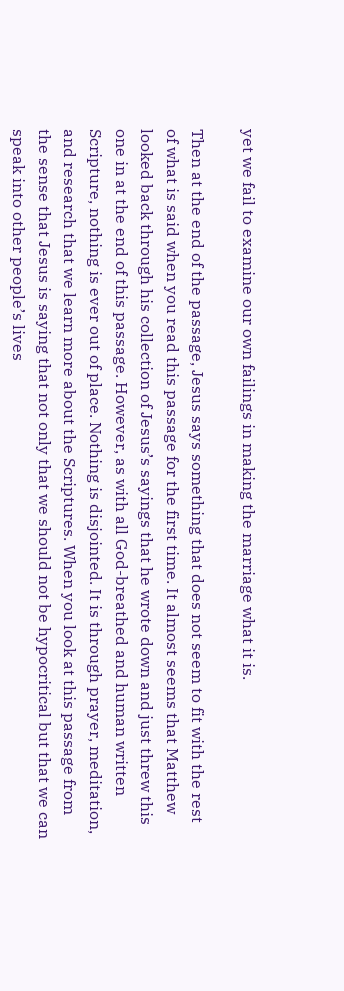yet we fail to examine our own failings in making the marriage what it is.

Then at the end of the passage, Jesus says something that does not seem to fit with the rest of what is said when you read this passage for the first time. It almost seems that Matthew looked back through his collection of Jesus’s sayings that he wrote down and just threw this one in at the end of this passage. However, as with all God-breathed and human written Scripture, nothing is ever out of place. Nothing is disjointed. It is through prayer, meditation, and research that we learn more about the Scriptures. When you look at this passage from the sense that Jesus is saying that not only that we should not be hypocritical but that we can speak into other people’s lives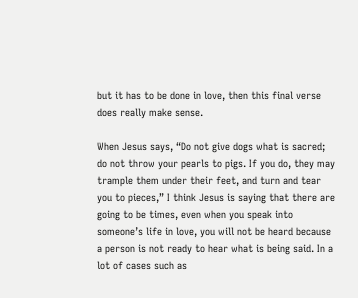but it has to be done in love, then this final verse does really make sense.

When Jesus says, “Do not give dogs what is sacred; do not throw your pearls to pigs. If you do, they may trample them under their feet, and turn and tear you to pieces,” I think Jesus is saying that there are going to be times, even when you speak into someone’s life in love, you will not be heard because a person is not ready to hear what is being said. In a lot of cases such as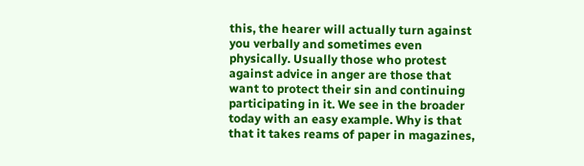this, the hearer will actually turn against you verbally and sometimes even physically. Usually those who protest against advice in anger are those that want to protect their sin and continuing participating in it. We see in the broader today with an easy example. Why is that that it takes reams of paper in magazines,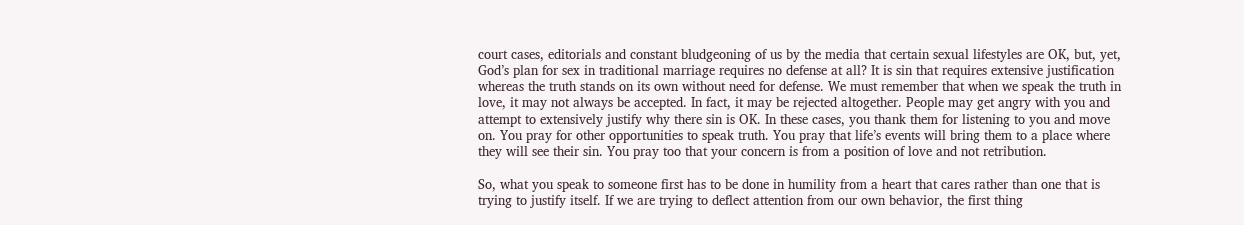court cases, editorials and constant bludgeoning of us by the media that certain sexual lifestyles are OK, but, yet, God’s plan for sex in traditional marriage requires no defense at all? It is sin that requires extensive justification whereas the truth stands on its own without need for defense. We must remember that when we speak the truth in love, it may not always be accepted. In fact, it may be rejected altogether. People may get angry with you and attempt to extensively justify why there sin is OK. In these cases, you thank them for listening to you and move on. You pray for other opportunities to speak truth. You pray that life’s events will bring them to a place where they will see their sin. You pray too that your concern is from a position of love and not retribution.

So, what you speak to someone first has to be done in humility from a heart that cares rather than one that is trying to justify itself. If we are trying to deflect attention from our own behavior, the first thing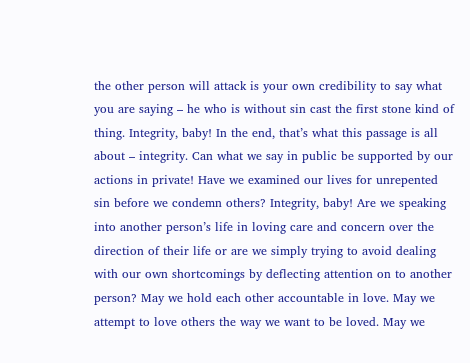the other person will attack is your own credibility to say what you are saying – he who is without sin cast the first stone kind of thing. Integrity, baby! In the end, that’s what this passage is all about – integrity. Can what we say in public be supported by our actions in private! Have we examined our lives for unrepented sin before we condemn others? Integrity, baby! Are we speaking into another person’s life in loving care and concern over the direction of their life or are we simply trying to avoid dealing with our own shortcomings by deflecting attention on to another person? May we hold each other accountable in love. May we attempt to love others the way we want to be loved. May we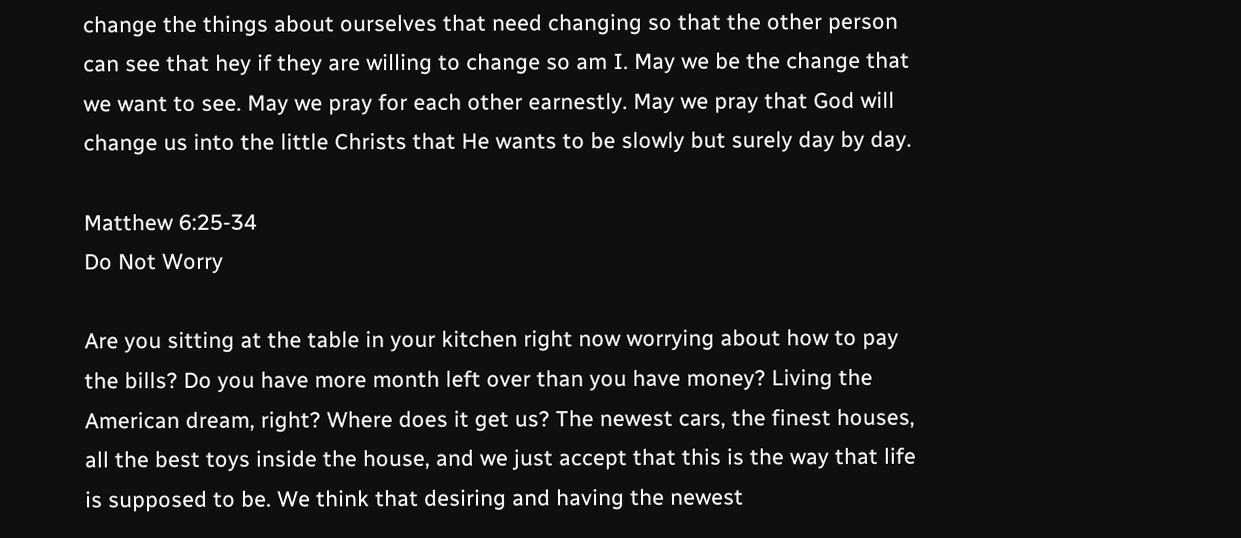change the things about ourselves that need changing so that the other person can see that hey if they are willing to change so am I. May we be the change that we want to see. May we pray for each other earnestly. May we pray that God will change us into the little Christs that He wants to be slowly but surely day by day.

Matthew 6:25-34
Do Not Worry

Are you sitting at the table in your kitchen right now worrying about how to pay the bills? Do you have more month left over than you have money? Living the American dream, right? Where does it get us? The newest cars, the finest houses, all the best toys inside the house, and we just accept that this is the way that life is supposed to be. We think that desiring and having the newest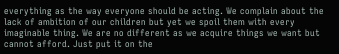everything as the way everyone should be acting. We complain about the lack of ambition of our children but yet we spoil them with every imaginable thing. We are no different as we acquire things we want but cannot afford. Just put it on the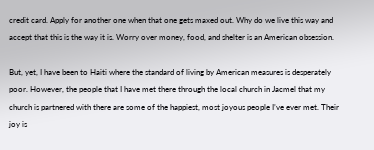credit card. Apply for another one when that one gets maxed out. Why do we live this way and accept that this is the way it is. Worry over money, food, and shelter is an American obsession.

But, yet, I have been to Haiti where the standard of living by American measures is desperately poor. However, the people that I have met there through the local church in Jacmel that my church is partnered with there are some of the happiest, most joyous people I’ve ever met. Their joy is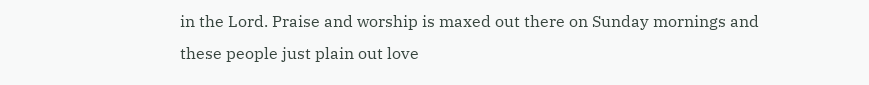in the Lord. Praise and worship is maxed out there on Sunday mornings and these people just plain out love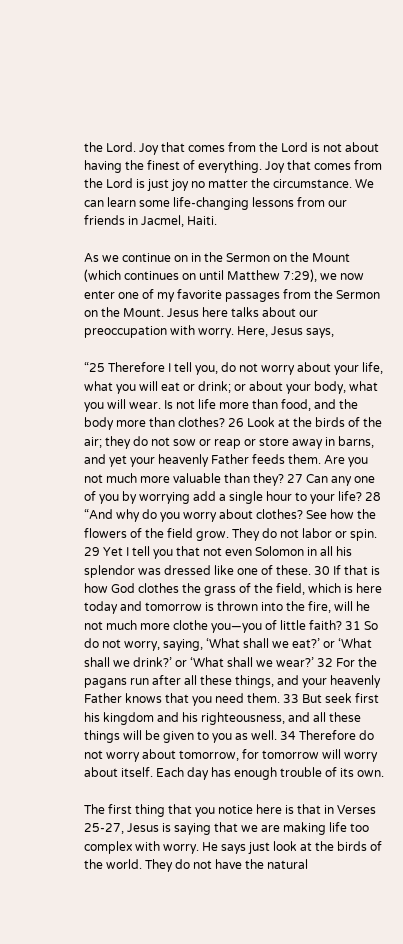the Lord. Joy that comes from the Lord is not about having the finest of everything. Joy that comes from the Lord is just joy no matter the circumstance. We can learn some life-changing lessons from our friends in Jacmel, Haiti.

As we continue on in the Sermon on the Mount (which continues on until Matthew 7:29), we now enter one of my favorite passages from the Sermon on the Mount. Jesus here talks about our preoccupation with worry. Here, Jesus says,

“25 Therefore I tell you, do not worry about your life, what you will eat or drink; or about your body, what you will wear. Is not life more than food, and the body more than clothes? 26 Look at the birds of the air; they do not sow or reap or store away in barns, and yet your heavenly Father feeds them. Are you not much more valuable than they? 27 Can any one of you by worrying add a single hour to your life? 28 “And why do you worry about clothes? See how the flowers of the field grow. They do not labor or spin. 29 Yet I tell you that not even Solomon in all his splendor was dressed like one of these. 30 If that is how God clothes the grass of the field, which is here today and tomorrow is thrown into the fire, will he not much more clothe you—you of little faith? 31 So do not worry, saying, ‘What shall we eat?’ or ‘What shall we drink?’ or ‘What shall we wear?’ 32 For the pagans run after all these things, and your heavenly Father knows that you need them. 33 But seek first his kingdom and his righteousness, and all these things will be given to you as well. 34 Therefore do not worry about tomorrow, for tomorrow will worry about itself. Each day has enough trouble of its own.

The first thing that you notice here is that in Verses 25-27, Jesus is saying that we are making life too complex with worry. He says just look at the birds of the world. They do not have the natural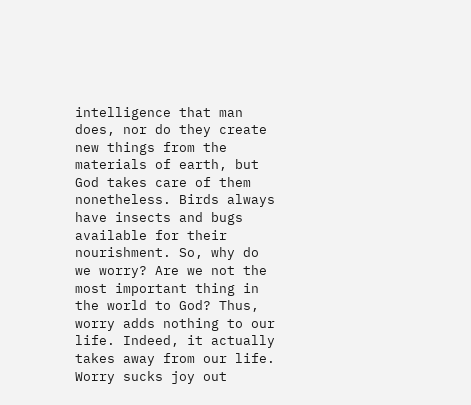intelligence that man does, nor do they create new things from the materials of earth, but God takes care of them nonetheless. Birds always have insects and bugs available for their nourishment. So, why do we worry? Are we not the most important thing in the world to God? Thus, worry adds nothing to our life. Indeed, it actually takes away from our life. Worry sucks joy out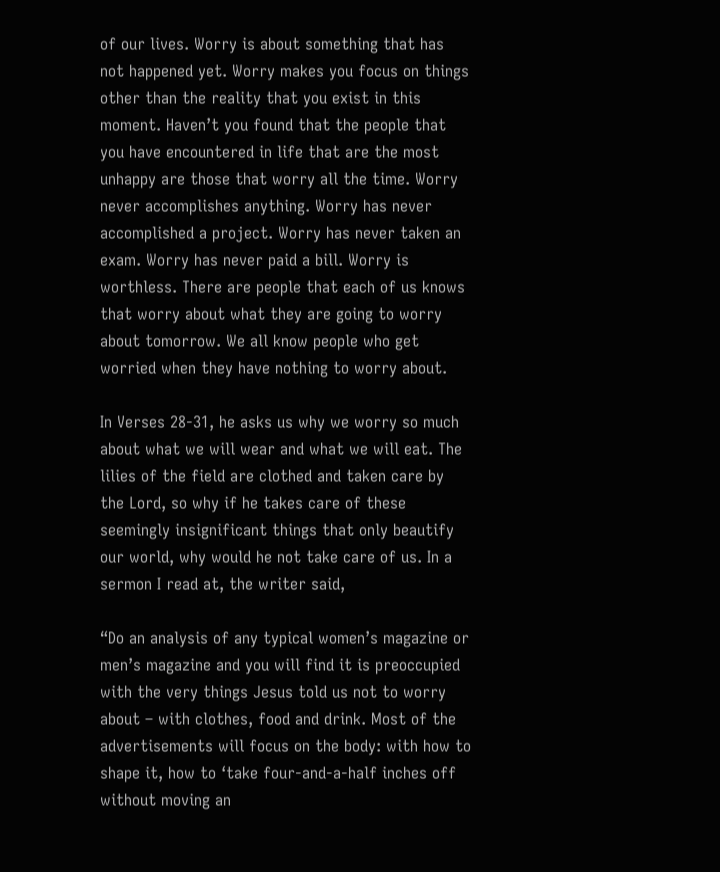of our lives. Worry is about something that has not happened yet. Worry makes you focus on things other than the reality that you exist in this moment. Haven’t you found that the people that you have encountered in life that are the most unhappy are those that worry all the time. Worry never accomplishes anything. Worry has never accomplished a project. Worry has never taken an exam. Worry has never paid a bill. Worry is worthless. There are people that each of us knows that worry about what they are going to worry about tomorrow. We all know people who get worried when they have nothing to worry about.

In Verses 28-31, he asks us why we worry so much about what we will wear and what we will eat. The lilies of the field are clothed and taken care by the Lord, so why if he takes care of these seemingly insignificant things that only beautify our world, why would he not take care of us. In a sermon I read at, the writer said,

“Do an analysis of any typical women’s magazine or men’s magazine and you will find it is preoccupied with the very things Jesus told us not to worry about – with clothes, food and drink. Most of the advertisements will focus on the body: with how to shape it, how to ‘take four-and-a-half inches off without moving an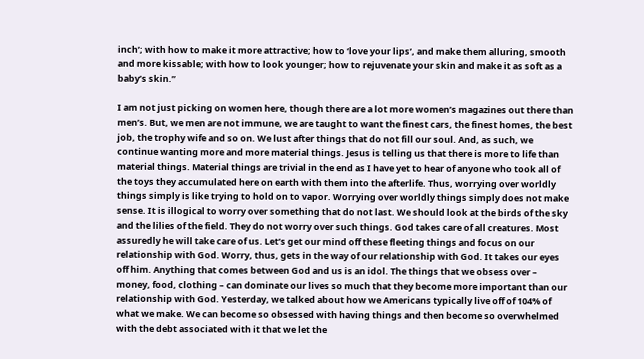inch’; with how to make it more attractive; how to ‘love your lips’, and make them alluring, smooth and more kissable; with how to look younger; how to rejuvenate your skin and make it as soft as a baby’s skin.”

I am not just picking on women here, though there are a lot more women’s magazines out there than men’s. But, we men are not immune, we are taught to want the finest cars, the finest homes, the best job, the trophy wife and so on. We lust after things that do not fill our soul. And, as such, we continue wanting more and more material things. Jesus is telling us that there is more to life than material things. Material things are trivial in the end as I have yet to hear of anyone who took all of the toys they accumulated here on earth with them into the afterlife. Thus, worrying over worldly things simply is like trying to hold on to vapor. Worrying over worldly things simply does not make sense. It is illogical to worry over something that do not last. We should look at the birds of the sky and the lilies of the field. They do not worry over such things. God takes care of all creatures. Most assuredly he will take care of us. Let’s get our mind off these fleeting things and focus on our relationship with God. Worry, thus, gets in the way of our relationship with God. It takes our eyes off him. Anything that comes between God and us is an idol. The things that we obsess over – money, food, clothing – can dominate our lives so much that they become more important than our relationship with God. Yesterday, we talked about how we Americans typically live off of 104% of what we make. We can become so obsessed with having things and then become so overwhelmed with the debt associated with it that we let the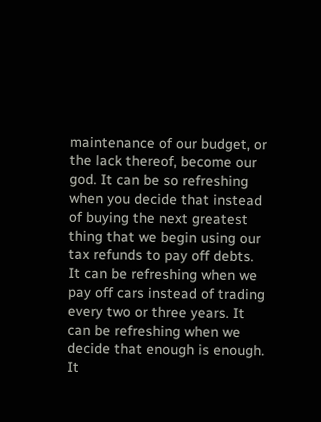maintenance of our budget, or the lack thereof, become our god. It can be so refreshing when you decide that instead of buying the next greatest thing that we begin using our tax refunds to pay off debts. It can be refreshing when we pay off cars instead of trading every two or three years. It can be refreshing when we decide that enough is enough. It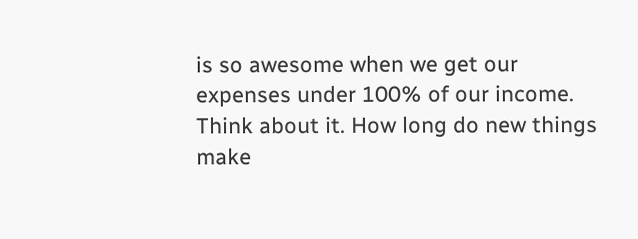is so awesome when we get our expenses under 100% of our income. Think about it. How long do new things make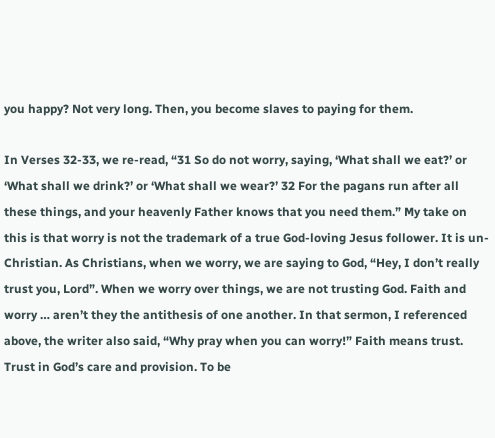you happy? Not very long. Then, you become slaves to paying for them.

In Verses 32-33, we re-read, “31 So do not worry, saying, ‘What shall we eat?’ or ‘What shall we drink?’ or ‘What shall we wear?’ 32 For the pagans run after all these things, and your heavenly Father knows that you need them.” My take on this is that worry is not the trademark of a true God-loving Jesus follower. It is un-Christian. As Christians, when we worry, we are saying to God, “Hey, I don’t really trust you, Lord”. When we worry over things, we are not trusting God. Faith and worry … aren’t they the antithesis of one another. In that sermon, I referenced above, the writer also said, “Why pray when you can worry!” Faith means trust. Trust in God’s care and provision. To be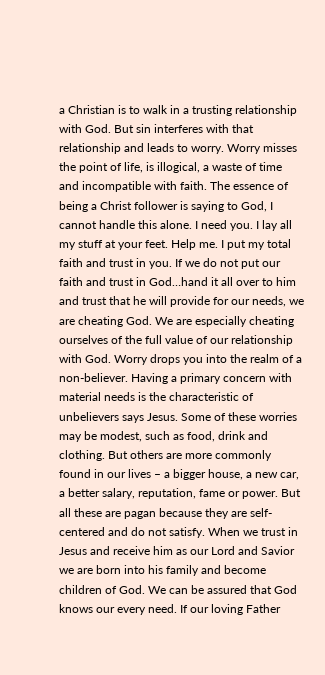a Christian is to walk in a trusting relationship with God. But sin interferes with that relationship and leads to worry. Worry misses the point of life, is illogical, a waste of time and incompatible with faith. The essence of being a Christ follower is saying to God, I cannot handle this alone. I need you. I lay all my stuff at your feet. Help me. I put my total faith and trust in you. If we do not put our faith and trust in God…hand it all over to him and trust that he will provide for our needs, we are cheating God. We are especially cheating ourselves of the full value of our relationship with God. Worry drops you into the realm of a non-believer. Having a primary concern with material needs is the characteristic of unbelievers says Jesus. Some of these worries may be modest, such as food, drink and clothing. But others are more commonly found in our lives – a bigger house, a new car, a better salary, reputation, fame or power. But all these are pagan because they are self-centered and do not satisfy. When we trust in Jesus and receive him as our Lord and Savior we are born into his family and become children of God. We can be assured that God knows our every need. If our loving Father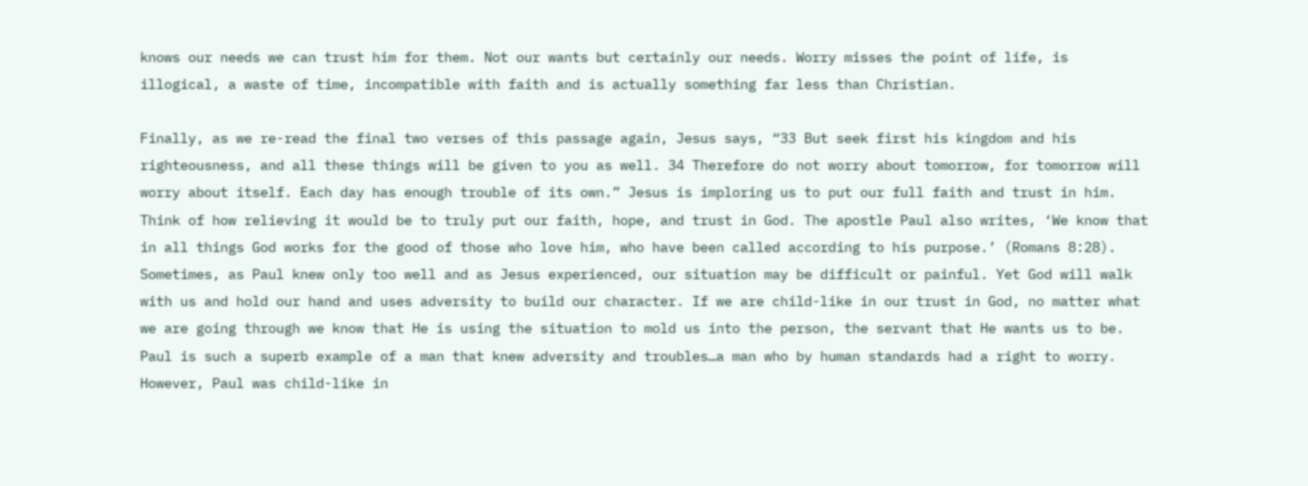knows our needs we can trust him for them. Not our wants but certainly our needs. Worry misses the point of life, is illogical, a waste of time, incompatible with faith and is actually something far less than Christian.

Finally, as we re-read the final two verses of this passage again, Jesus says, “33 But seek first his kingdom and his righteousness, and all these things will be given to you as well. 34 Therefore do not worry about tomorrow, for tomorrow will worry about itself. Each day has enough trouble of its own.” Jesus is imploring us to put our full faith and trust in him. Think of how relieving it would be to truly put our faith, hope, and trust in God. The apostle Paul also writes, ‘We know that in all things God works for the good of those who love him, who have been called according to his purpose.’ (Romans 8:28). Sometimes, as Paul knew only too well and as Jesus experienced, our situation may be difficult or painful. Yet God will walk with us and hold our hand and uses adversity to build our character. If we are child-like in our trust in God, no matter what we are going through we know that He is using the situation to mold us into the person, the servant that He wants us to be. Paul is such a superb example of a man that knew adversity and troubles…a man who by human standards had a right to worry. However, Paul was child-like in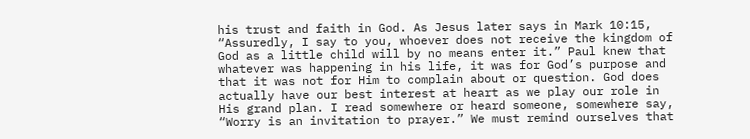his trust and faith in God. As Jesus later says in Mark 10:15, “Assuredly, I say to you, whoever does not receive the kingdom of God as a little child will by no means enter it.” Paul knew that whatever was happening in his life, it was for God’s purpose and that it was not for Him to complain about or question. God does actually have our best interest at heart as we play our role in His grand plan. I read somewhere or heard someone, somewhere say, “Worry is an invitation to prayer.” We must remind ourselves that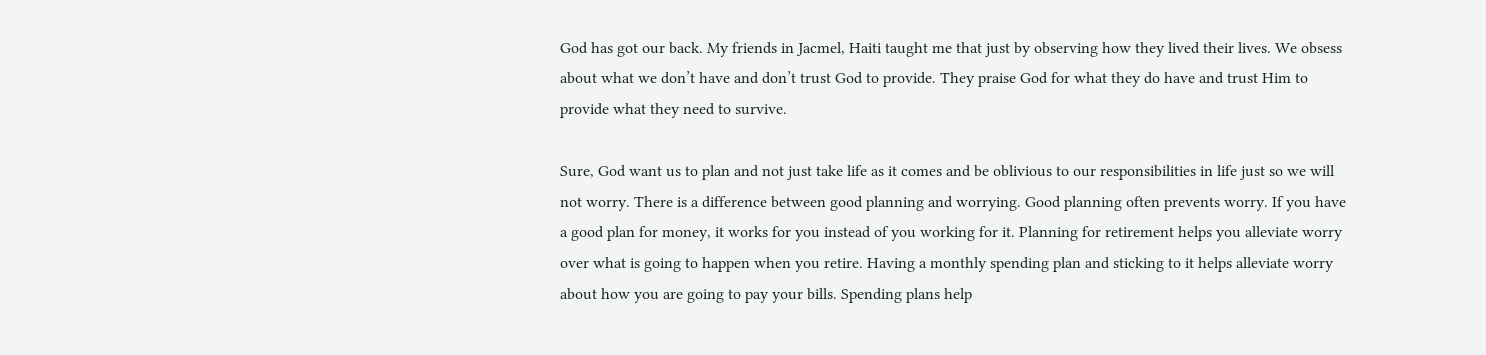God has got our back. My friends in Jacmel, Haiti taught me that just by observing how they lived their lives. We obsess about what we don’t have and don’t trust God to provide. They praise God for what they do have and trust Him to provide what they need to survive.

Sure, God want us to plan and not just take life as it comes and be oblivious to our responsibilities in life just so we will not worry. There is a difference between good planning and worrying. Good planning often prevents worry. If you have a good plan for money, it works for you instead of you working for it. Planning for retirement helps you alleviate worry over what is going to happen when you retire. Having a monthly spending plan and sticking to it helps alleviate worry about how you are going to pay your bills. Spending plans help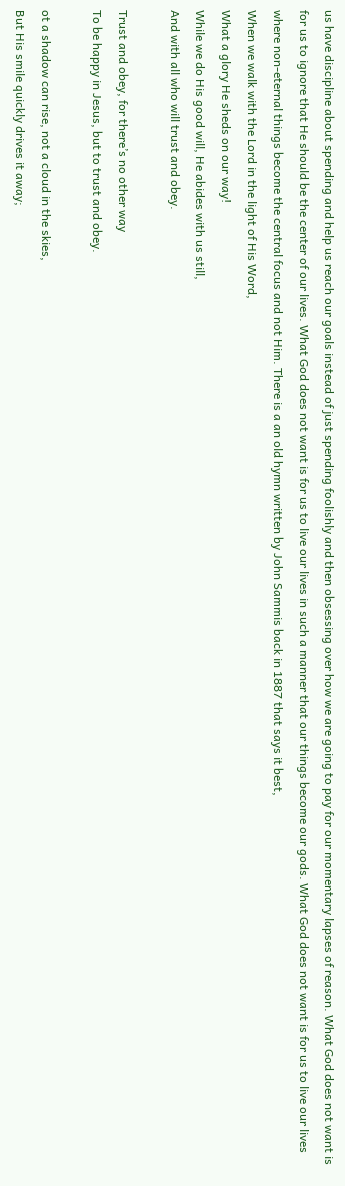us have discipline about spending and help us reach our goals instead of just spending foolishly and then obsessing over how we are going to pay for our momentary lapses of reason. What God does not want is for us to ignore that He should be the center of our lives. What God does not want is for us to live our lives in such a manner that our things become our gods. What God does not want is for us to live our lives where non-eternal things become the central focus and not Him. There is a an old hymn written by John Sammis back in 1887 that says it best,
When we walk with the Lord in the light of His Word,
What a glory He sheds on our way!
While we do His good will, He abides with us still,
And with all who will trust and obey.

Trust and obey, for there’s no other way
To be happy in Jesus, but to trust and obey.

ot a shadow can rise, not a cloud in the skies,
But His smile quickly drives it away;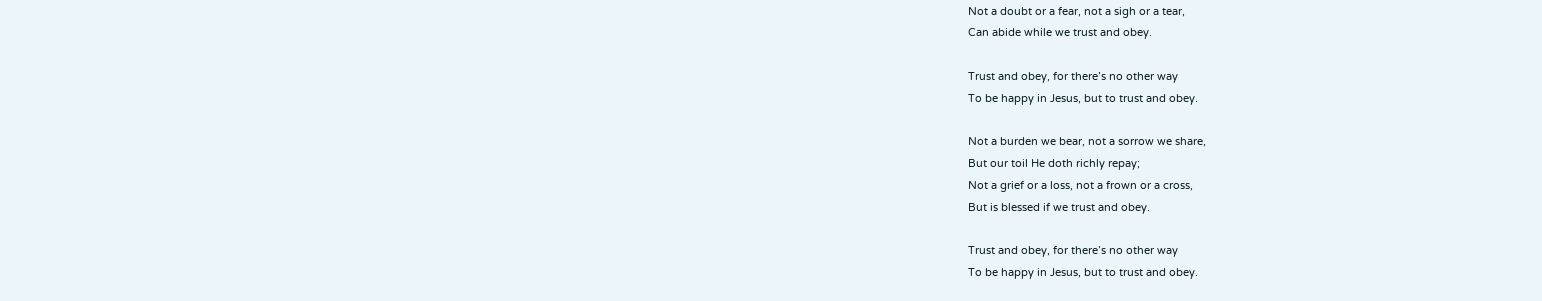Not a doubt or a fear, not a sigh or a tear,
Can abide while we trust and obey.

Trust and obey, for there’s no other way
To be happy in Jesus, but to trust and obey.

Not a burden we bear, not a sorrow we share,
But our toil He doth richly repay;
Not a grief or a loss, not a frown or a cross,
But is blessed if we trust and obey.

Trust and obey, for there’s no other way
To be happy in Jesus, but to trust and obey.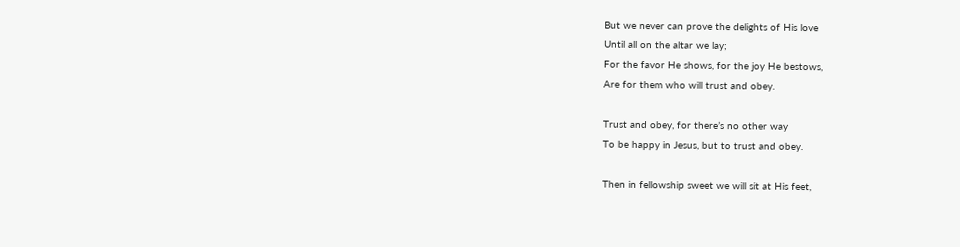But we never can prove the delights of His love
Until all on the altar we lay;
For the favor He shows, for the joy He bestows,
Are for them who will trust and obey.

Trust and obey, for there’s no other way
To be happy in Jesus, but to trust and obey.

Then in fellowship sweet we will sit at His feet,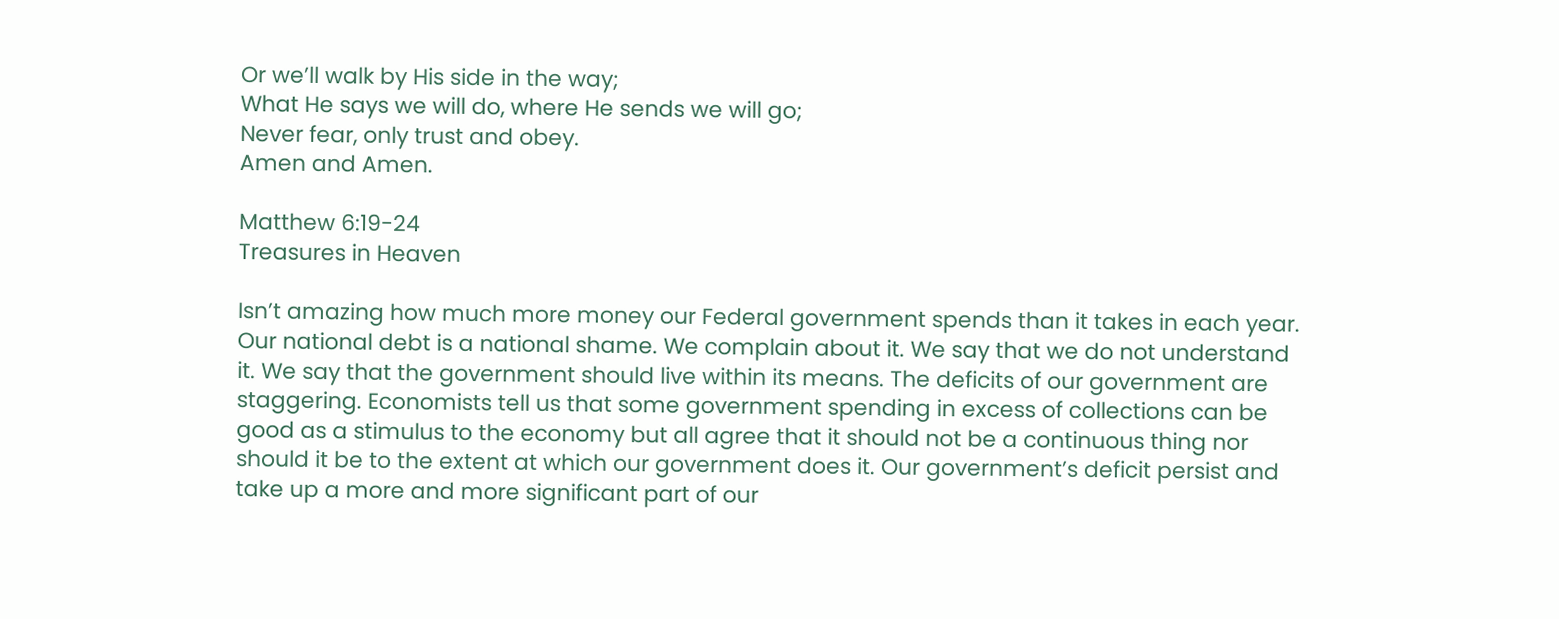Or we’ll walk by His side in the way;
What He says we will do, where He sends we will go;
Never fear, only trust and obey.
Amen and Amen.

Matthew 6:19-24
Treasures in Heaven

Isn’t amazing how much more money our Federal government spends than it takes in each year. Our national debt is a national shame. We complain about it. We say that we do not understand it. We say that the government should live within its means. The deficits of our government are staggering. Economists tell us that some government spending in excess of collections can be good as a stimulus to the economy but all agree that it should not be a continuous thing nor should it be to the extent at which our government does it. Our government’s deficit persist and take up a more and more significant part of our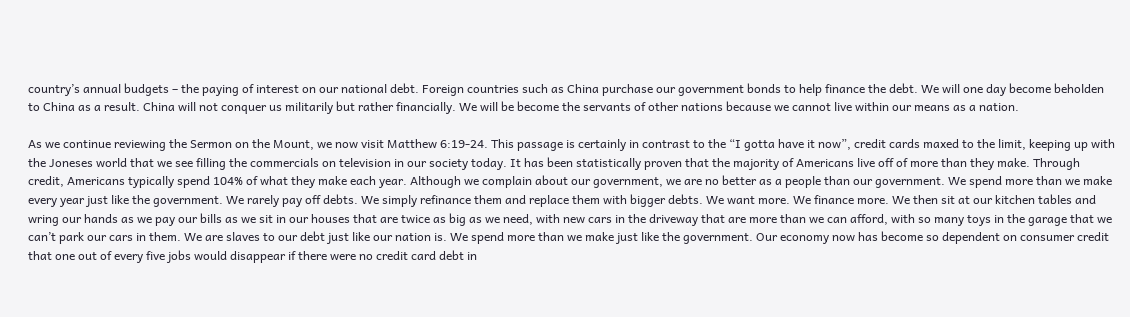country’s annual budgets – the paying of interest on our national debt. Foreign countries such as China purchase our government bonds to help finance the debt. We will one day become beholden to China as a result. China will not conquer us militarily but rather financially. We will be become the servants of other nations because we cannot live within our means as a nation.

As we continue reviewing the Sermon on the Mount, we now visit Matthew 6:19-24. This passage is certainly in contrast to the “I gotta have it now”, credit cards maxed to the limit, keeping up with the Joneses world that we see filling the commercials on television in our society today. It has been statistically proven that the majority of Americans live off of more than they make. Through credit, Americans typically spend 104% of what they make each year. Although we complain about our government, we are no better as a people than our government. We spend more than we make every year just like the government. We rarely pay off debts. We simply refinance them and replace them with bigger debts. We want more. We finance more. We then sit at our kitchen tables and wring our hands as we pay our bills as we sit in our houses that are twice as big as we need, with new cars in the driveway that are more than we can afford, with so many toys in the garage that we can’t park our cars in them. We are slaves to our debt just like our nation is. We spend more than we make just like the government. Our economy now has become so dependent on consumer credit that one out of every five jobs would disappear if there were no credit card debt in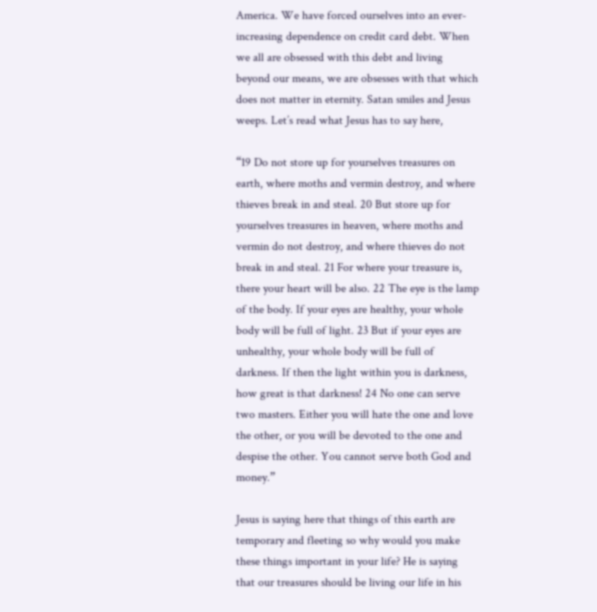America. We have forced ourselves into an ever-increasing dependence on credit card debt. When we all are obsessed with this debt and living beyond our means, we are obsesses with that which does not matter in eternity. Satan smiles and Jesus weeps. Let’s read what Jesus has to say here,

“19 Do not store up for yourselves treasures on earth, where moths and vermin destroy, and where thieves break in and steal. 20 But store up for yourselves treasures in heaven, where moths and vermin do not destroy, and where thieves do not break in and steal. 21 For where your treasure is, there your heart will be also. 22 The eye is the lamp of the body. If your eyes are healthy, your whole body will be full of light. 23 But if your eyes are unhealthy, your whole body will be full of darkness. If then the light within you is darkness, how great is that darkness! 24 No one can serve two masters. Either you will hate the one and love the other, or you will be devoted to the one and despise the other. You cannot serve both God and money.”

Jesus is saying here that things of this earth are temporary and fleeting so why would you make these things important in your life? He is saying that our treasures should be living our life in his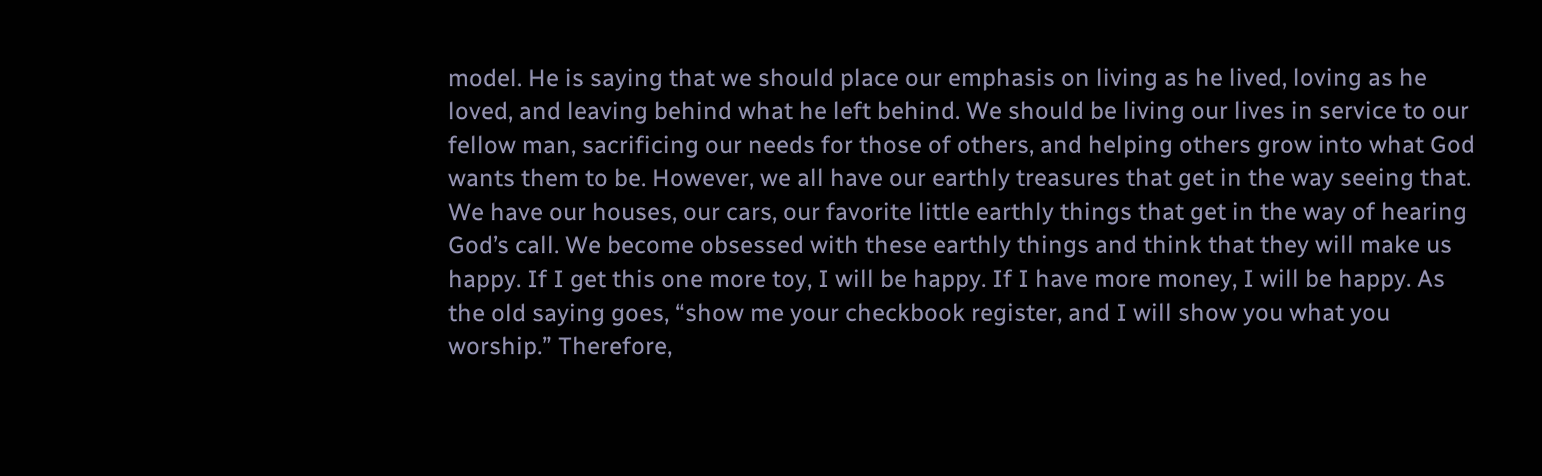model. He is saying that we should place our emphasis on living as he lived, loving as he loved, and leaving behind what he left behind. We should be living our lives in service to our fellow man, sacrificing our needs for those of others, and helping others grow into what God wants them to be. However, we all have our earthly treasures that get in the way seeing that. We have our houses, our cars, our favorite little earthly things that get in the way of hearing God’s call. We become obsessed with these earthly things and think that they will make us happy. If I get this one more toy, I will be happy. If I have more money, I will be happy. As the old saying goes, “show me your checkbook register, and I will show you what you worship.” Therefore,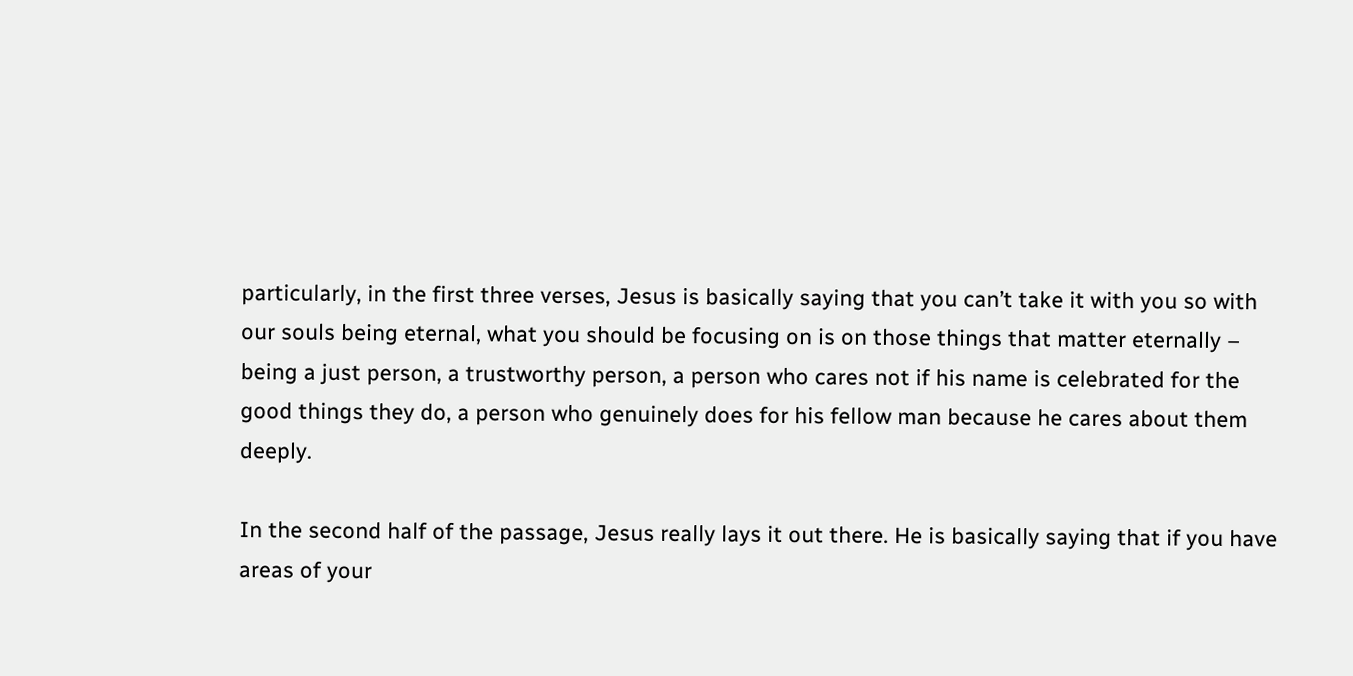particularly, in the first three verses, Jesus is basically saying that you can’t take it with you so with our souls being eternal, what you should be focusing on is on those things that matter eternally – being a just person, a trustworthy person, a person who cares not if his name is celebrated for the good things they do, a person who genuinely does for his fellow man because he cares about them deeply.

In the second half of the passage, Jesus really lays it out there. He is basically saying that if you have areas of your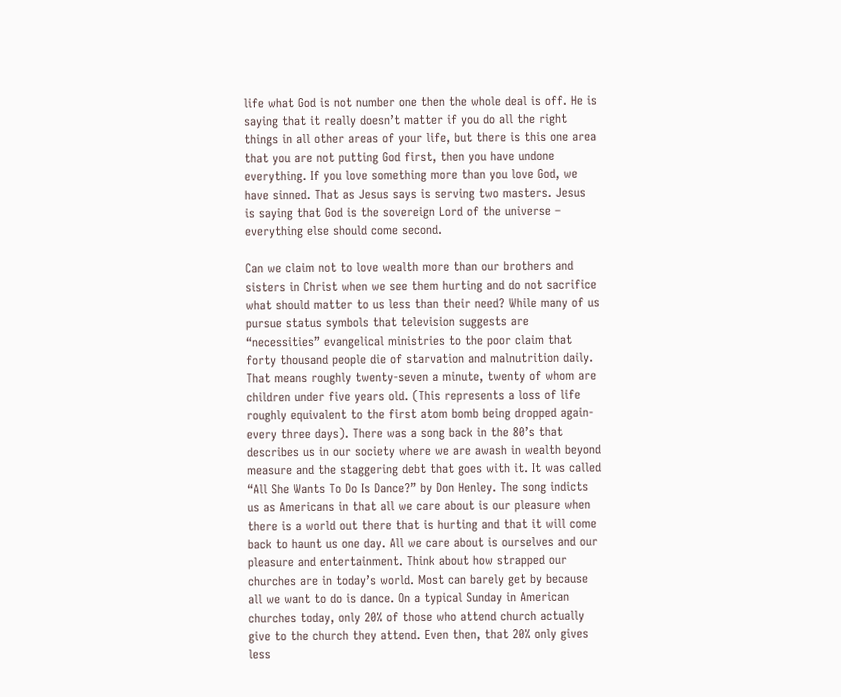life what God is not number one then the whole deal is off. He is saying that it really doesn’t matter if you do all the right things in all other areas of your life, but there is this one area that you are not putting God first, then you have undone everything. If you love something more than you love God, we have sinned. That as Jesus says is serving two masters. Jesus is saying that God is the sovereign Lord of the universe – everything else should come second.

Can we claim not to love wealth more than our brothers and sisters in Christ when we see them hurting and do not sacrifice what should matter to us less than their need? While many of us pursue status symbols that television suggests are “necessities” evangelical ministries to the poor claim that forty thousand people die of starvation and malnutrition daily. That means roughly twenty-seven a minute, twenty of whom are children under five years old. (This represents a loss of life roughly equivalent to the first atom bomb being dropped again-every three days). There was a song back in the 80’s that describes us in our society where we are awash in wealth beyond measure and the staggering debt that goes with it. It was called “All She Wants To Do Is Dance?” by Don Henley. The song indicts us as Americans in that all we care about is our pleasure when there is a world out there that is hurting and that it will come back to haunt us one day. All we care about is ourselves and our pleasure and entertainment. Think about how strapped our churches are in today’s world. Most can barely get by because all we want to do is dance. On a typical Sunday in American churches today, only 20% of those who attend church actually give to the church they attend. Even then, that 20% only gives less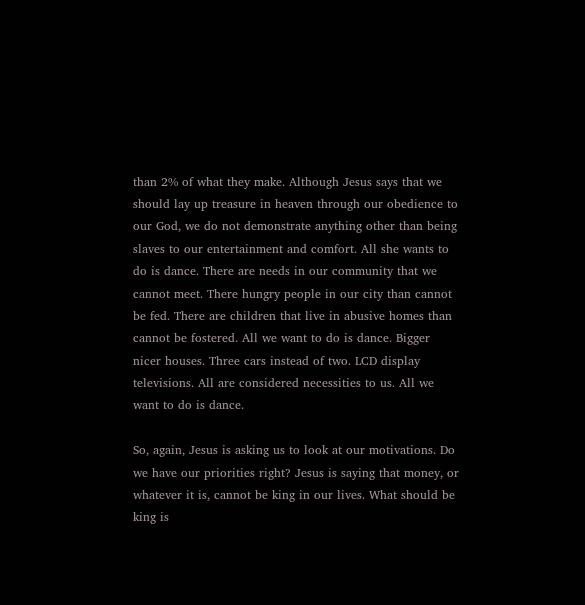than 2% of what they make. Although Jesus says that we should lay up treasure in heaven through our obedience to our God, we do not demonstrate anything other than being slaves to our entertainment and comfort. All she wants to do is dance. There are needs in our community that we cannot meet. There hungry people in our city than cannot be fed. There are children that live in abusive homes than cannot be fostered. All we want to do is dance. Bigger nicer houses. Three cars instead of two. LCD display televisions. All are considered necessities to us. All we want to do is dance.

So, again, Jesus is asking us to look at our motivations. Do we have our priorities right? Jesus is saying that money, or whatever it is, cannot be king in our lives. What should be king is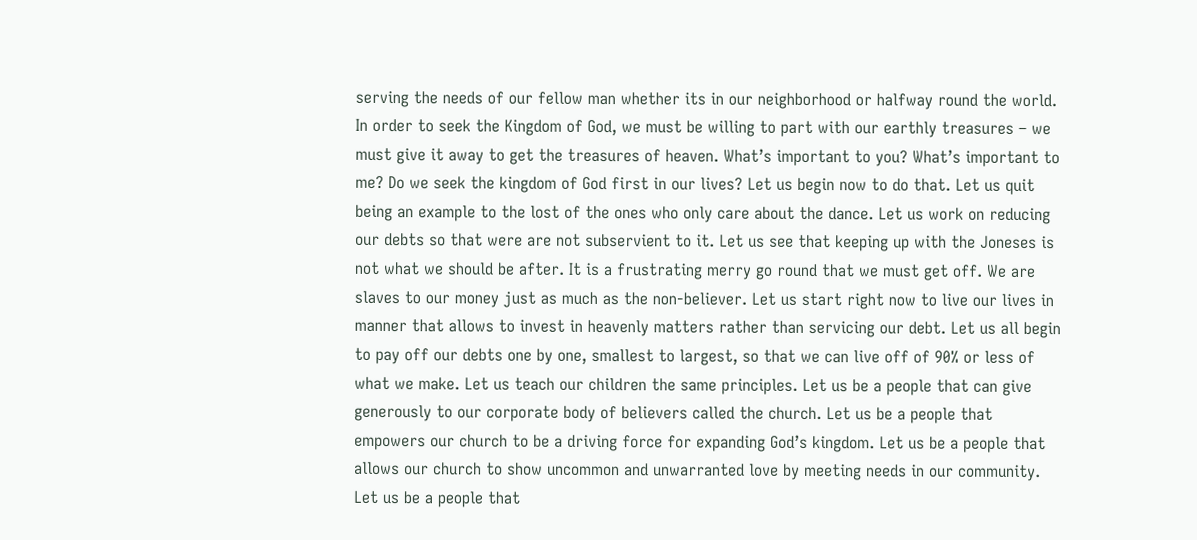serving the needs of our fellow man whether its in our neighborhood or halfway round the world. In order to seek the Kingdom of God, we must be willing to part with our earthly treasures – we must give it away to get the treasures of heaven. What’s important to you? What’s important to me? Do we seek the kingdom of God first in our lives? Let us begin now to do that. Let us quit being an example to the lost of the ones who only care about the dance. Let us work on reducing our debts so that were are not subservient to it. Let us see that keeping up with the Joneses is not what we should be after. It is a frustrating merry go round that we must get off. We are slaves to our money just as much as the non-believer. Let us start right now to live our lives in manner that allows to invest in heavenly matters rather than servicing our debt. Let us all begin to pay off our debts one by one, smallest to largest, so that we can live off of 90% or less of what we make. Let us teach our children the same principles. Let us be a people that can give generously to our corporate body of believers called the church. Let us be a people that empowers our church to be a driving force for expanding God’s kingdom. Let us be a people that allows our church to show uncommon and unwarranted love by meeting needs in our community. Let us be a people that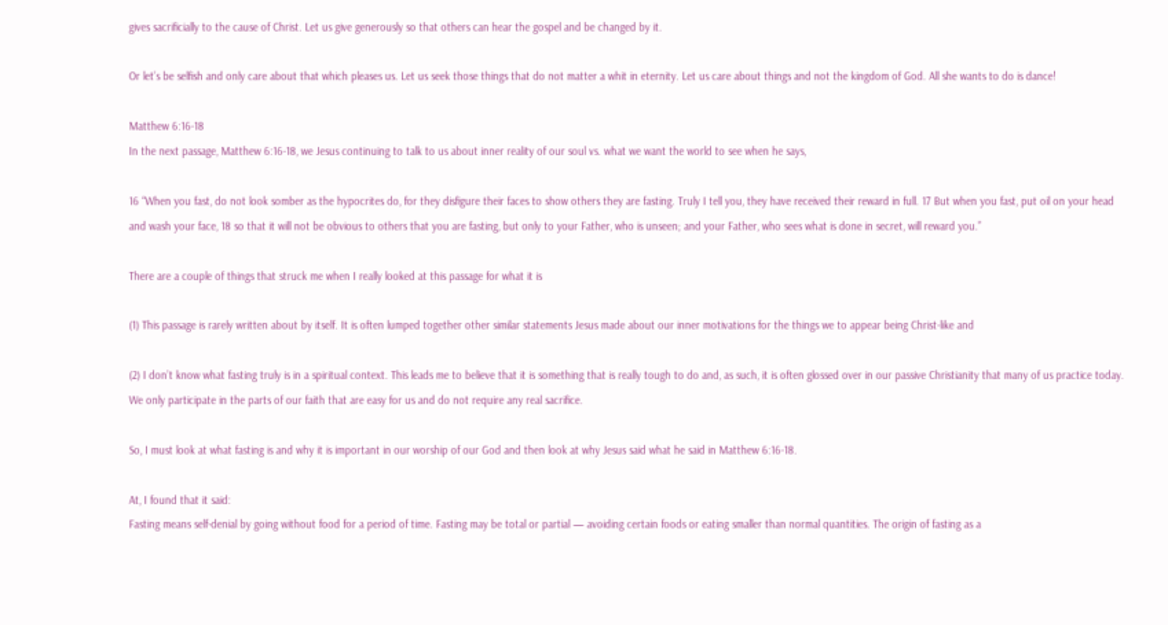gives sacrificially to the cause of Christ. Let us give generously so that others can hear the gospel and be changed by it.

Or let’s be selfish and only care about that which pleases us. Let us seek those things that do not matter a whit in eternity. Let us care about things and not the kingdom of God. All she wants to do is dance!

Matthew 6:16-18
In the next passage, Matthew 6:16-18, we Jesus continuing to talk to us about inner reality of our soul vs. what we want the world to see when he says,

16 “When you fast, do not look somber as the hypocrites do, for they disfigure their faces to show others they are fasting. Truly I tell you, they have received their reward in full. 17 But when you fast, put oil on your head and wash your face, 18 so that it will not be obvious to others that you are fasting, but only to your Father, who is unseen; and your Father, who sees what is done in secret, will reward you.”

There are a couple of things that struck me when I really looked at this passage for what it is

(1) This passage is rarely written about by itself. It is often lumped together other similar statements Jesus made about our inner motivations for the things we to appear being Christ-like and

(2) I don’t know what fasting truly is in a spiritual context. This leads me to believe that it is something that is really tough to do and, as such, it is often glossed over in our passive Christianity that many of us practice today. We only participate in the parts of our faith that are easy for us and do not require any real sacrifice.

So, I must look at what fasting is and why it is important in our worship of our God and then look at why Jesus said what he said in Matthew 6:16-18.

At, I found that it said:
Fasting means self-denial by going without food for a period of time. Fasting may be total or partial — avoiding certain foods or eating smaller than normal quantities. The origin of fasting as a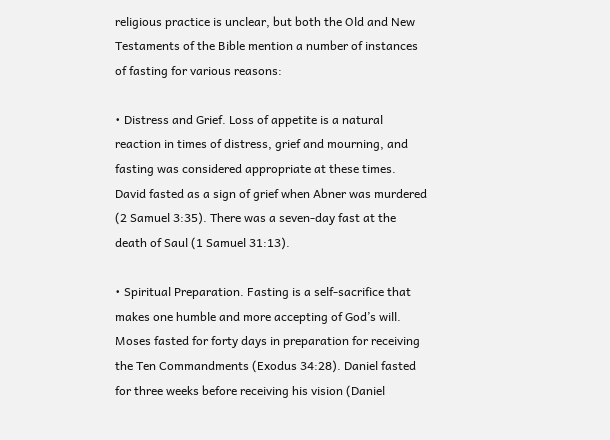religious practice is unclear, but both the Old and New Testaments of the Bible mention a number of instances of fasting for various reasons:

• Distress and Grief. Loss of appetite is a natural reaction in times of distress, grief and mourning, and fasting was considered appropriate at these times. David fasted as a sign of grief when Abner was murdered (2 Samuel 3:35). There was a seven-day fast at the death of Saul (1 Samuel 31:13).

• Spiritual Preparation. Fasting is a self-sacrifice that makes one humble and more accepting of God’s will. Moses fasted for forty days in preparation for receiving the Ten Commandments (Exodus 34:28). Daniel fasted for three weeks before receiving his vision (Daniel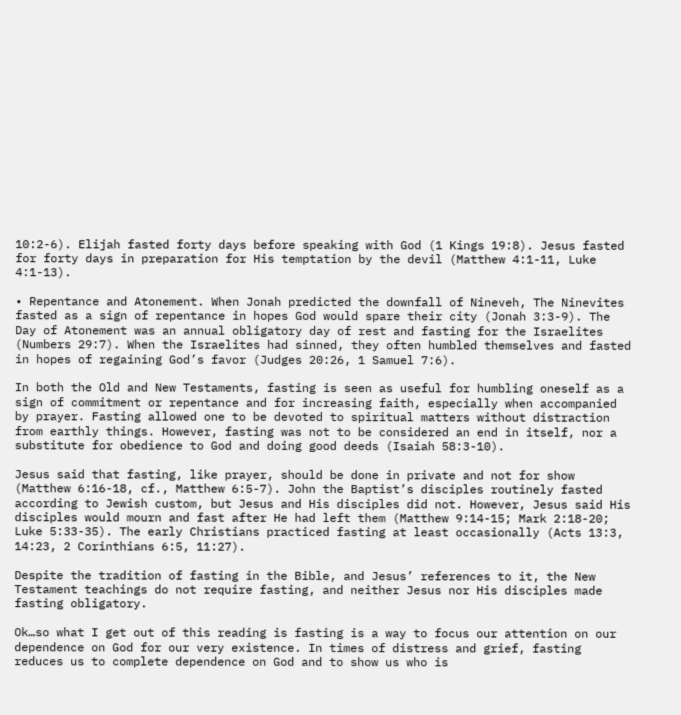10:2-6). Elijah fasted forty days before speaking with God (1 Kings 19:8). Jesus fasted for forty days in preparation for His temptation by the devil (Matthew 4:1-11, Luke 4:1-13).

• Repentance and Atonement. When Jonah predicted the downfall of Nineveh, The Ninevites fasted as a sign of repentance in hopes God would spare their city (Jonah 3:3-9). The Day of Atonement was an annual obligatory day of rest and fasting for the Israelites (Numbers 29:7). When the Israelites had sinned, they often humbled themselves and fasted in hopes of regaining God’s favor (Judges 20:26, 1 Samuel 7:6).

In both the Old and New Testaments, fasting is seen as useful for humbling oneself as a sign of commitment or repentance and for increasing faith, especially when accompanied by prayer. Fasting allowed one to be devoted to spiritual matters without distraction from earthly things. However, fasting was not to be considered an end in itself, nor a substitute for obedience to God and doing good deeds (Isaiah 58:3-10).

Jesus said that fasting, like prayer, should be done in private and not for show (Matthew 6:16-18, cf., Matthew 6:5-7). John the Baptist’s disciples routinely fasted according to Jewish custom, but Jesus and His disciples did not. However, Jesus said His disciples would mourn and fast after He had left them (Matthew 9:14-15; Mark 2:18-20; Luke 5:33-35). The early Christians practiced fasting at least occasionally (Acts 13:3, 14:23, 2 Corinthians 6:5, 11:27).

Despite the tradition of fasting in the Bible, and Jesus’ references to it, the New Testament teachings do not require fasting, and neither Jesus nor His disciples made fasting obligatory.

Ok…so what I get out of this reading is fasting is a way to focus our attention on our dependence on God for our very existence. In times of distress and grief, fasting reduces us to complete dependence on God and to show us who is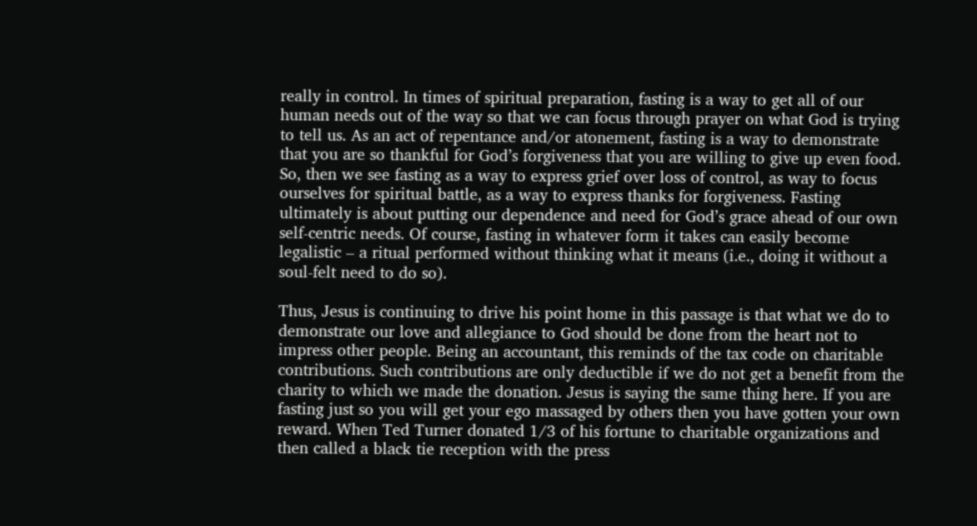really in control. In times of spiritual preparation, fasting is a way to get all of our human needs out of the way so that we can focus through prayer on what God is trying to tell us. As an act of repentance and/or atonement, fasting is a way to demonstrate that you are so thankful for God’s forgiveness that you are willing to give up even food. So, then we see fasting as a way to express grief over loss of control, as way to focus ourselves for spiritual battle, as a way to express thanks for forgiveness. Fasting ultimately is about putting our dependence and need for God’s grace ahead of our own self-centric needs. Of course, fasting in whatever form it takes can easily become legalistic – a ritual performed without thinking what it means (i.e., doing it without a soul-felt need to do so).

Thus, Jesus is continuing to drive his point home in this passage is that what we do to demonstrate our love and allegiance to God should be done from the heart not to impress other people. Being an accountant, this reminds of the tax code on charitable contributions. Such contributions are only deductible if we do not get a benefit from the charity to which we made the donation. Jesus is saying the same thing here. If you are fasting just so you will get your ego massaged by others then you have gotten your own reward. When Ted Turner donated 1/3 of his fortune to charitable organizations and then called a black tie reception with the press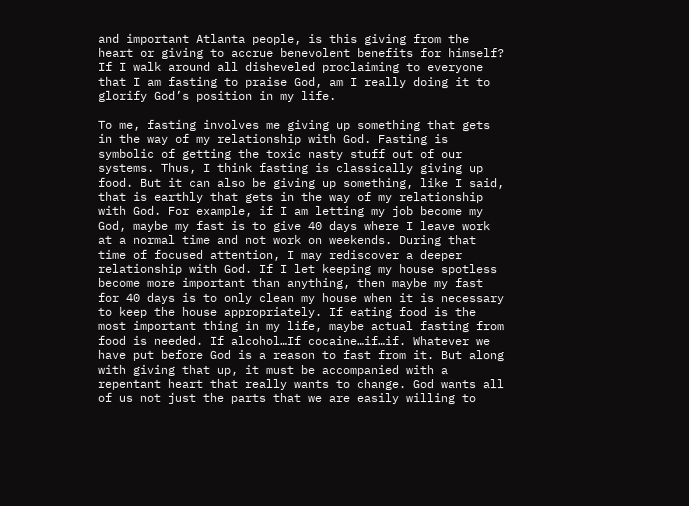and important Atlanta people, is this giving from the heart or giving to accrue benevolent benefits for himself? If I walk around all disheveled proclaiming to everyone that I am fasting to praise God, am I really doing it to glorify God’s position in my life.

To me, fasting involves me giving up something that gets in the way of my relationship with God. Fasting is symbolic of getting the toxic nasty stuff out of our systems. Thus, I think fasting is classically giving up food. But it can also be giving up something, like I said, that is earthly that gets in the way of my relationship with God. For example, if I am letting my job become my God, maybe my fast is to give 40 days where I leave work at a normal time and not work on weekends. During that time of focused attention, I may rediscover a deeper relationship with God. If I let keeping my house spotless become more important than anything, then maybe my fast for 40 days is to only clean my house when it is necessary to keep the house appropriately. If eating food is the most important thing in my life, maybe actual fasting from food is needed. If alcohol…If cocaine…if…if. Whatever we have put before God is a reason to fast from it. But along with giving that up, it must be accompanied with a repentant heart that really wants to change. God wants all of us not just the parts that we are easily willing to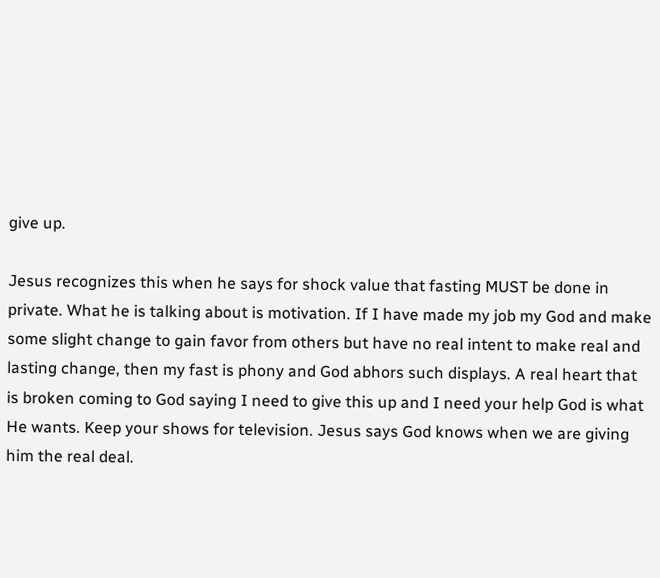give up.

Jesus recognizes this when he says for shock value that fasting MUST be done in private. What he is talking about is motivation. If I have made my job my God and make some slight change to gain favor from others but have no real intent to make real and lasting change, then my fast is phony and God abhors such displays. A real heart that is broken coming to God saying I need to give this up and I need your help God is what He wants. Keep your shows for television. Jesus says God knows when we are giving him the real deal.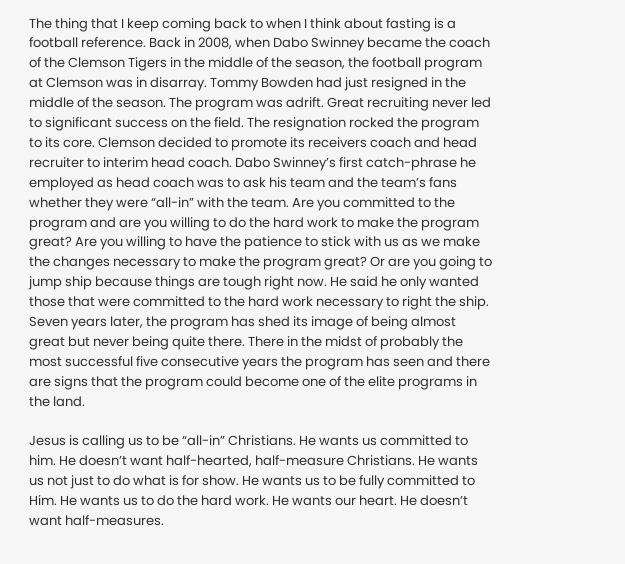The thing that I keep coming back to when I think about fasting is a football reference. Back in 2008, when Dabo Swinney became the coach of the Clemson Tigers in the middle of the season, the football program at Clemson was in disarray. Tommy Bowden had just resigned in the middle of the season. The program was adrift. Great recruiting never led to significant success on the field. The resignation rocked the program to its core. Clemson decided to promote its receivers coach and head recruiter to interim head coach. Dabo Swinney’s first catch-phrase he employed as head coach was to ask his team and the team’s fans whether they were “all-in” with the team. Are you committed to the program and are you willing to do the hard work to make the program great? Are you willing to have the patience to stick with us as we make the changes necessary to make the program great? Or are you going to jump ship because things are tough right now. He said he only wanted those that were committed to the hard work necessary to right the ship. Seven years later, the program has shed its image of being almost great but never being quite there. There in the midst of probably the most successful five consecutive years the program has seen and there are signs that the program could become one of the elite programs in the land.

Jesus is calling us to be “all-in” Christians. He wants us committed to him. He doesn’t want half-hearted, half-measure Christians. He wants us not just to do what is for show. He wants us to be fully committed to Him. He wants us to do the hard work. He wants our heart. He doesn’t want half-measures.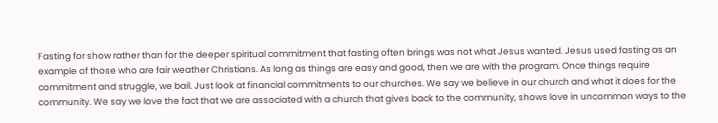Fasting for show rather than for the deeper spiritual commitment that fasting often brings was not what Jesus wanted. Jesus used fasting as an example of those who are fair weather Christians. As long as things are easy and good, then we are with the program. Once things require commitment and struggle, we bail. Just look at financial commitments to our churches. We say we believe in our church and what it does for the community. We say we love the fact that we are associated with a church that gives back to the community, shows love in uncommon ways to the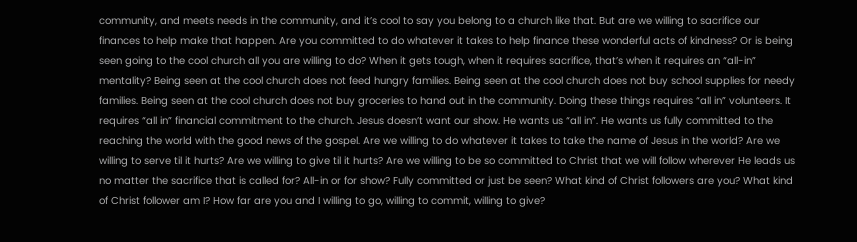community, and meets needs in the community, and it’s cool to say you belong to a church like that. But are we willing to sacrifice our finances to help make that happen. Are you committed to do whatever it takes to help finance these wonderful acts of kindness? Or is being seen going to the cool church all you are willing to do? When it gets tough, when it requires sacrifice, that’s when it requires an “all-in” mentality? Being seen at the cool church does not feed hungry families. Being seen at the cool church does not buy school supplies for needy families. Being seen at the cool church does not buy groceries to hand out in the community. Doing these things requires “all in” volunteers. It requires “all in” financial commitment to the church. Jesus doesn’t want our show. He wants us “all in”. He wants us fully committed to the reaching the world with the good news of the gospel. Are we willing to do whatever it takes to take the name of Jesus in the world? Are we willing to serve til it hurts? Are we willing to give til it hurts? Are we willing to be so committed to Christ that we will follow wherever He leads us no matter the sacrifice that is called for? All-in or for show? Fully committed or just be seen? What kind of Christ followers are you? What kind of Christ follower am I? How far are you and I willing to go, willing to commit, willing to give?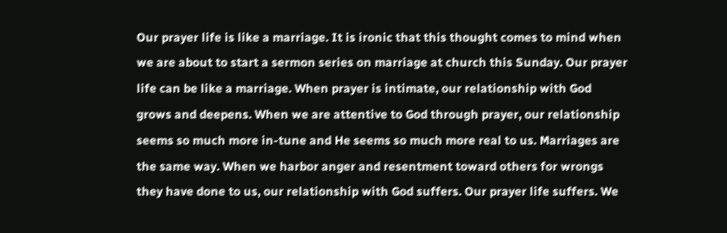Our prayer life is like a marriage. It is ironic that this thought comes to mind when we are about to start a sermon series on marriage at church this Sunday. Our prayer life can be like a marriage. When prayer is intimate, our relationship with God grows and deepens. When we are attentive to God through prayer, our relationship seems so much more in-tune and He seems so much more real to us. Marriages are the same way. When we harbor anger and resentment toward others for wrongs they have done to us, our relationship with God suffers. Our prayer life suffers. We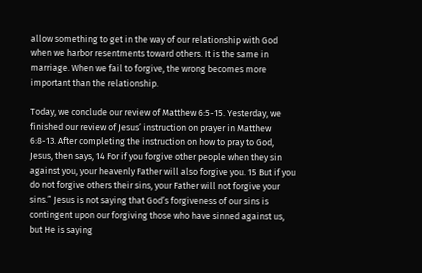allow something to get in the way of our relationship with God when we harbor resentments toward others. It is the same in marriage. When we fail to forgive, the wrong becomes more important than the relationship.

Today, we conclude our review of Matthew 6:5-15. Yesterday, we finished our review of Jesus’ instruction on prayer in Matthew 6:8-13. After completing the instruction on how to pray to God, Jesus, then says, 14 For if you forgive other people when they sin against you, your heavenly Father will also forgive you. 15 But if you do not forgive others their sins, your Father will not forgive your sins.” Jesus is not saying that God’s forgiveness of our sins is contingent upon our forgiving those who have sinned against us, but He is saying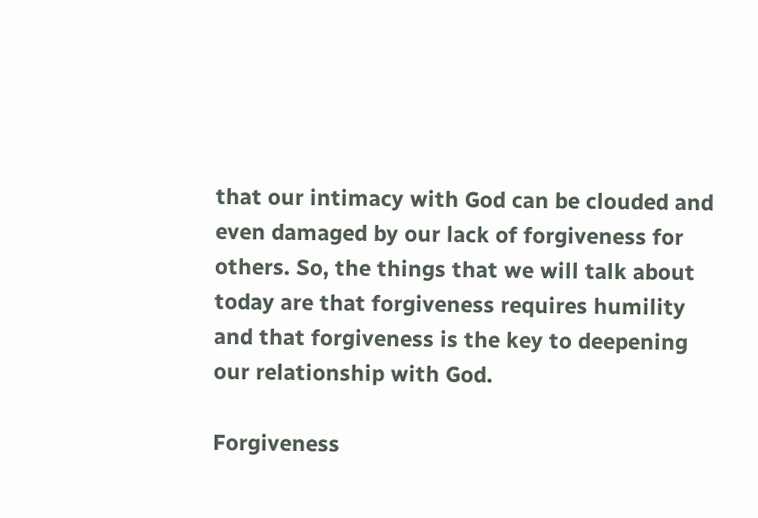that our intimacy with God can be clouded and even damaged by our lack of forgiveness for others. So, the things that we will talk about today are that forgiveness requires humility and that forgiveness is the key to deepening our relationship with God.

Forgiveness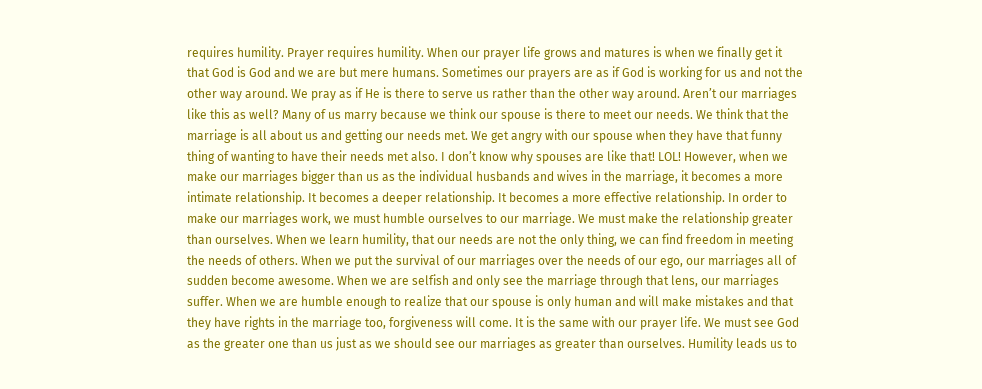requires humility. Prayer requires humility. When our prayer life grows and matures is when we finally get it that God is God and we are but mere humans. Sometimes our prayers are as if God is working for us and not the other way around. We pray as if He is there to serve us rather than the other way around. Aren’t our marriages like this as well? Many of us marry because we think our spouse is there to meet our needs. We think that the marriage is all about us and getting our needs met. We get angry with our spouse when they have that funny thing of wanting to have their needs met also. I don’t know why spouses are like that! LOL! However, when we make our marriages bigger than us as the individual husbands and wives in the marriage, it becomes a more intimate relationship. It becomes a deeper relationship. It becomes a more effective relationship. In order to make our marriages work, we must humble ourselves to our marriage. We must make the relationship greater than ourselves. When we learn humility, that our needs are not the only thing, we can find freedom in meeting the needs of others. When we put the survival of our marriages over the needs of our ego, our marriages all of sudden become awesome. When we are selfish and only see the marriage through that lens, our marriages suffer. When we are humble enough to realize that our spouse is only human and will make mistakes and that they have rights in the marriage too, forgiveness will come. It is the same with our prayer life. We must see God as the greater one than us just as we should see our marriages as greater than ourselves. Humility leads us to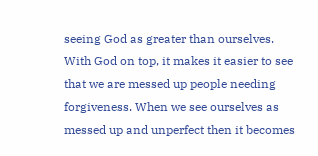seeing God as greater than ourselves. With God on top, it makes it easier to see that we are messed up people needing forgiveness. When we see ourselves as messed up and unperfect then it becomes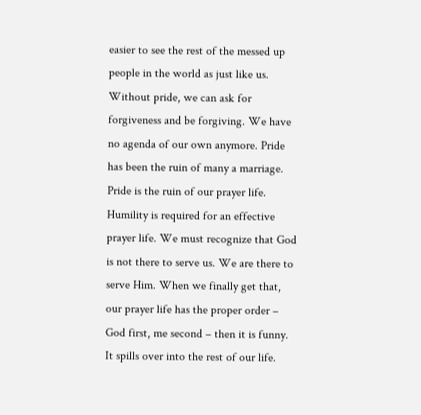easier to see the rest of the messed up people in the world as just like us. Without pride, we can ask for forgiveness and be forgiving. We have no agenda of our own anymore. Pride has been the ruin of many a marriage. Pride is the ruin of our prayer life. Humility is required for an effective prayer life. We must recognize that God is not there to serve us. We are there to serve Him. When we finally get that, our prayer life has the proper order – God first, me second – then it is funny. It spills over into the rest of our life.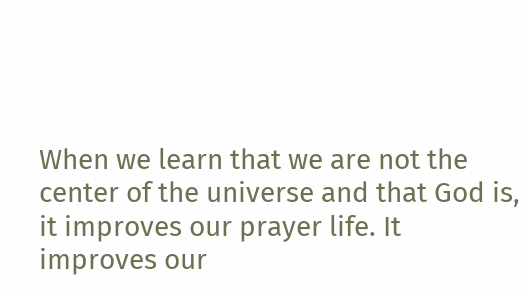When we learn that we are not the center of the universe and that God is, it improves our prayer life. It improves our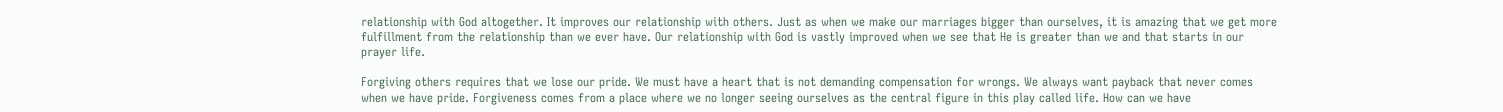relationship with God altogether. It improves our relationship with others. Just as when we make our marriages bigger than ourselves, it is amazing that we get more fulfillment from the relationship than we ever have. Our relationship with God is vastly improved when we see that He is greater than we and that starts in our prayer life.

Forgiving others requires that we lose our pride. We must have a heart that is not demanding compensation for wrongs. We always want payback that never comes when we have pride. Forgiveness comes from a place where we no longer seeing ourselves as the central figure in this play called life. How can we have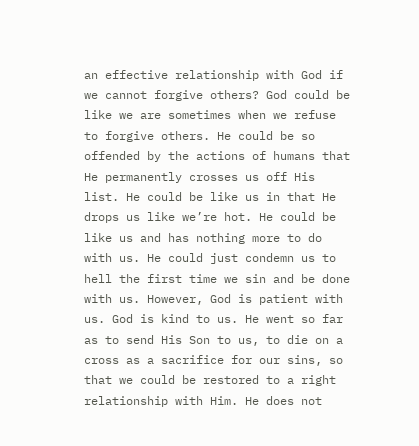an effective relationship with God if we cannot forgive others? God could be like we are sometimes when we refuse to forgive others. He could be so offended by the actions of humans that He permanently crosses us off His list. He could be like us in that He drops us like we’re hot. He could be like us and has nothing more to do with us. He could just condemn us to hell the first time we sin and be done with us. However, God is patient with us. God is kind to us. He went so far as to send His Son to us, to die on a cross as a sacrifice for our sins, so that we could be restored to a right relationship with Him. He does not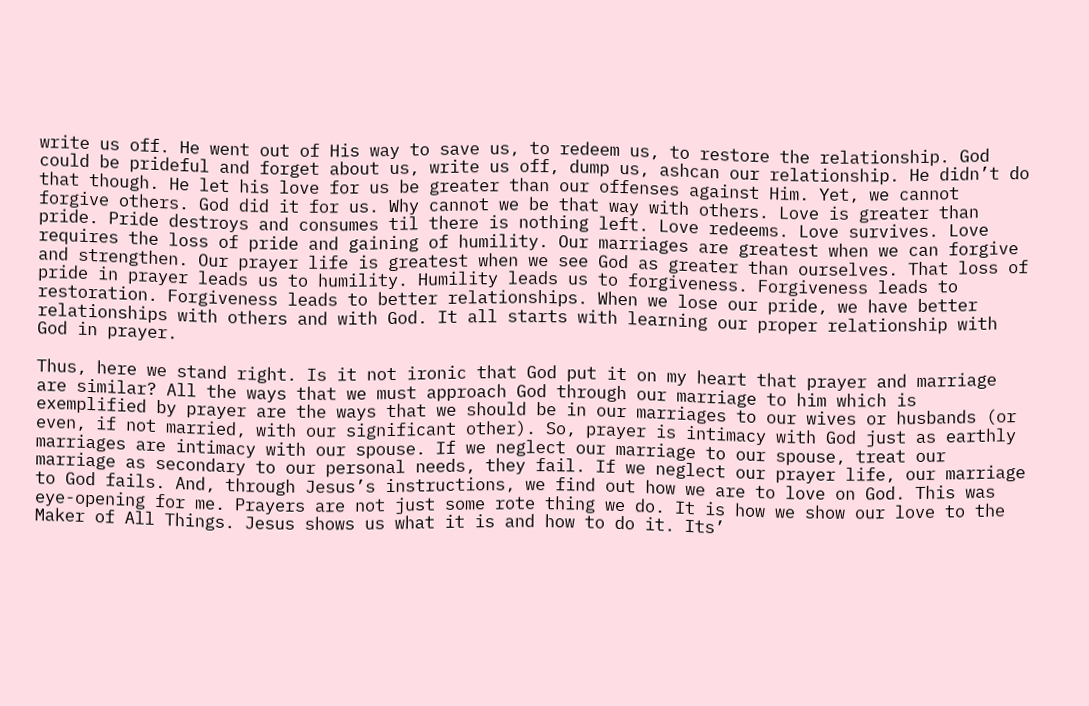write us off. He went out of His way to save us, to redeem us, to restore the relationship. God could be prideful and forget about us, write us off, dump us, ashcan our relationship. He didn’t do that though. He let his love for us be greater than our offenses against Him. Yet, we cannot forgive others. God did it for us. Why cannot we be that way with others. Love is greater than pride. Pride destroys and consumes til there is nothing left. Love redeems. Love survives. Love requires the loss of pride and gaining of humility. Our marriages are greatest when we can forgive and strengthen. Our prayer life is greatest when we see God as greater than ourselves. That loss of pride in prayer leads us to humility. Humility leads us to forgiveness. Forgiveness leads to restoration. Forgiveness leads to better relationships. When we lose our pride, we have better relationships with others and with God. It all starts with learning our proper relationship with God in prayer.

Thus, here we stand right. Is it not ironic that God put it on my heart that prayer and marriage are similar? All the ways that we must approach God through our marriage to him which is exemplified by prayer are the ways that we should be in our marriages to our wives or husbands (or even, if not married, with our significant other). So, prayer is intimacy with God just as earthly marriages are intimacy with our spouse. If we neglect our marriage to our spouse, treat our marriage as secondary to our personal needs, they fail. If we neglect our prayer life, our marriage to God fails. And, through Jesus’s instructions, we find out how we are to love on God. This was eye-opening for me. Prayers are not just some rote thing we do. It is how we show our love to the Maker of All Things. Jesus shows us what it is and how to do it. Its’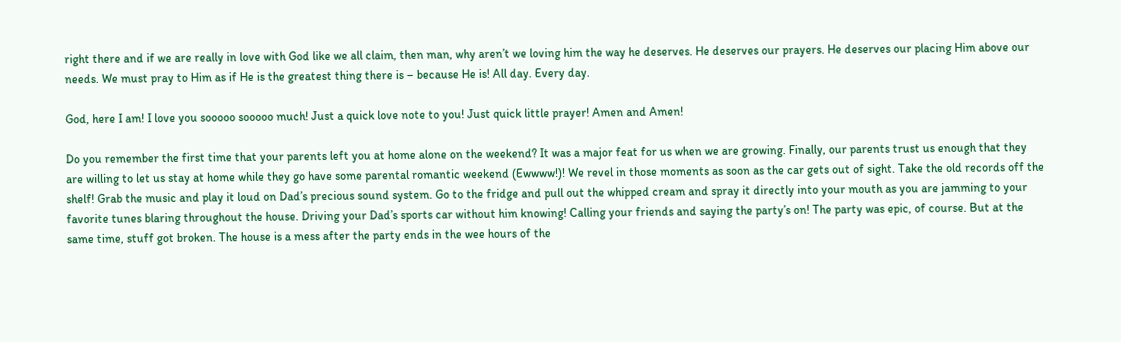right there and if we are really in love with God like we all claim, then man, why aren’t we loving him the way he deserves. He deserves our prayers. He deserves our placing Him above our needs. We must pray to Him as if He is the greatest thing there is – because He is! All day. Every day.

God, here I am! I love you sooooo sooooo much! Just a quick love note to you! Just quick little prayer! Amen and Amen!

Do you remember the first time that your parents left you at home alone on the weekend? It was a major feat for us when we are growing. Finally, our parents trust us enough that they are willing to let us stay at home while they go have some parental romantic weekend (Ewwww!)! We revel in those moments as soon as the car gets out of sight. Take the old records off the shelf! Grab the music and play it loud on Dad’s precious sound system. Go to the fridge and pull out the whipped cream and spray it directly into your mouth as you are jamming to your favorite tunes blaring throughout the house. Driving your Dad’s sports car without him knowing! Calling your friends and saying the party’s on! The party was epic, of course. But at the same time, stuff got broken. The house is a mess after the party ends in the wee hours of the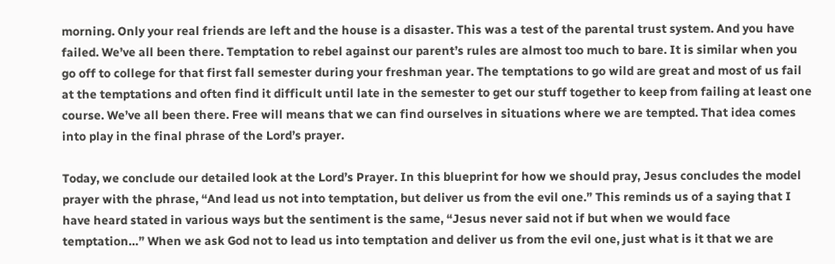morning. Only your real friends are left and the house is a disaster. This was a test of the parental trust system. And you have failed. We’ve all been there. Temptation to rebel against our parent’s rules are almost too much to bare. It is similar when you go off to college for that first fall semester during your freshman year. The temptations to go wild are great and most of us fail at the temptations and often find it difficult until late in the semester to get our stuff together to keep from failing at least one course. We’ve all been there. Free will means that we can find ourselves in situations where we are tempted. That idea comes into play in the final phrase of the Lord’s prayer.

Today, we conclude our detailed look at the Lord’s Prayer. In this blueprint for how we should pray, Jesus concludes the model prayer with the phrase, “And lead us not into temptation, but deliver us from the evil one.” This reminds us of a saying that I have heard stated in various ways but the sentiment is the same, “Jesus never said not if but when we would face temptation…” When we ask God not to lead us into temptation and deliver us from the evil one, just what is it that we are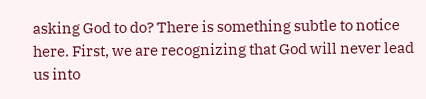asking God to do? There is something subtle to notice here. First, we are recognizing that God will never lead us into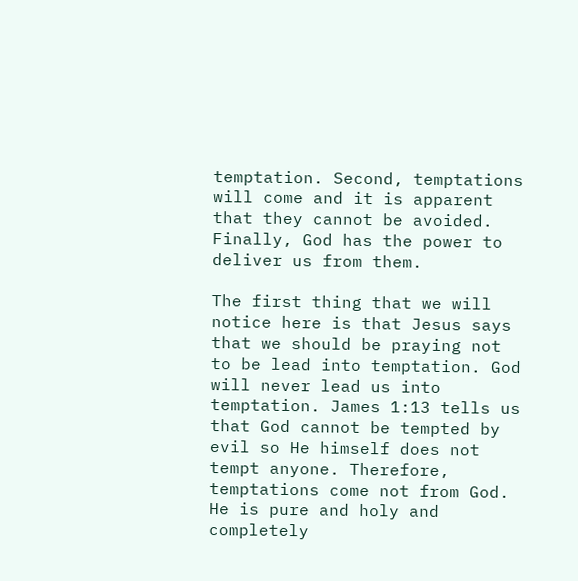temptation. Second, temptations will come and it is apparent that they cannot be avoided. Finally, God has the power to deliver us from them.

The first thing that we will notice here is that Jesus says that we should be praying not to be lead into temptation. God will never lead us into temptation. James 1:13 tells us that God cannot be tempted by evil so He himself does not tempt anyone. Therefore, temptations come not from God. He is pure and holy and completely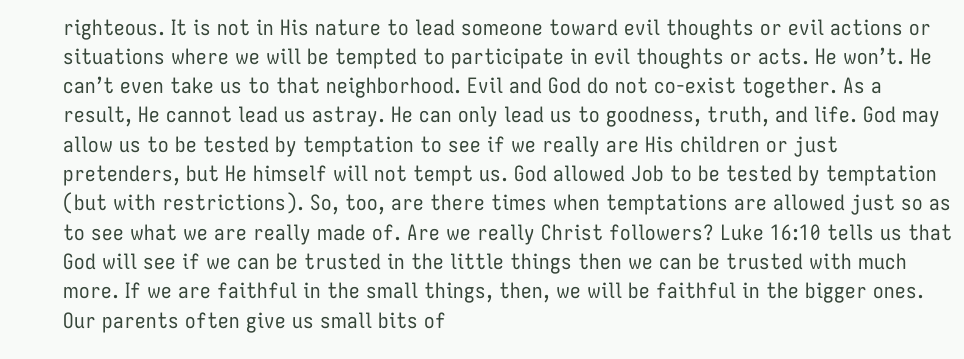righteous. It is not in His nature to lead someone toward evil thoughts or evil actions or situations where we will be tempted to participate in evil thoughts or acts. He won’t. He can’t even take us to that neighborhood. Evil and God do not co-exist together. As a result, He cannot lead us astray. He can only lead us to goodness, truth, and life. God may allow us to be tested by temptation to see if we really are His children or just pretenders, but He himself will not tempt us. God allowed Job to be tested by temptation (but with restrictions). So, too, are there times when temptations are allowed just so as to see what we are really made of. Are we really Christ followers? Luke 16:10 tells us that God will see if we can be trusted in the little things then we can be trusted with much more. If we are faithful in the small things, then, we will be faithful in the bigger ones. Our parents often give us small bits of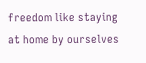freedom like staying at home by ourselves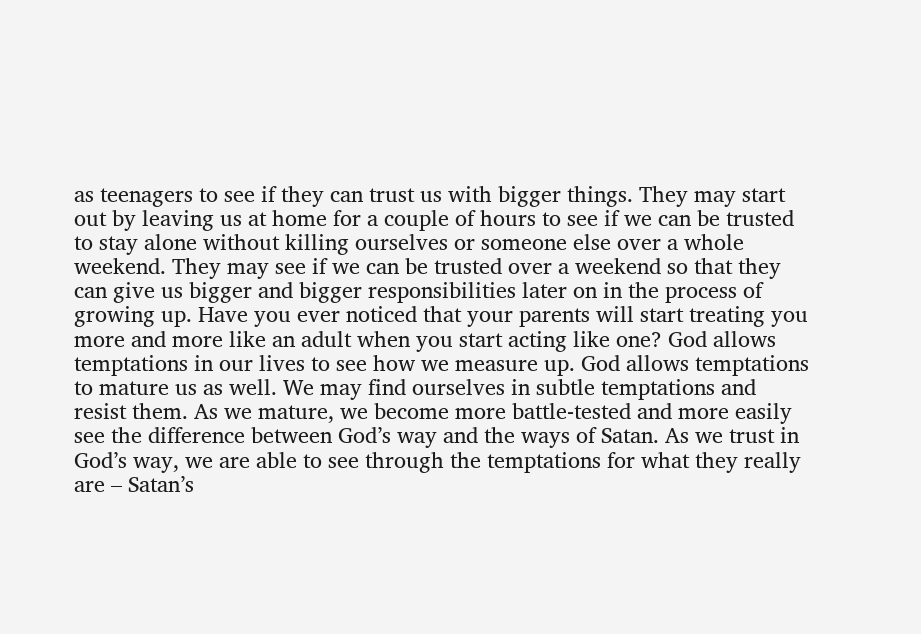as teenagers to see if they can trust us with bigger things. They may start out by leaving us at home for a couple of hours to see if we can be trusted to stay alone without killing ourselves or someone else over a whole weekend. They may see if we can be trusted over a weekend so that they can give us bigger and bigger responsibilities later on in the process of growing up. Have you ever noticed that your parents will start treating you more and more like an adult when you start acting like one? God allows temptations in our lives to see how we measure up. God allows temptations to mature us as well. We may find ourselves in subtle temptations and resist them. As we mature, we become more battle-tested and more easily see the difference between God’s way and the ways of Satan. As we trust in God’s way, we are able to see through the temptations for what they really are – Satan’s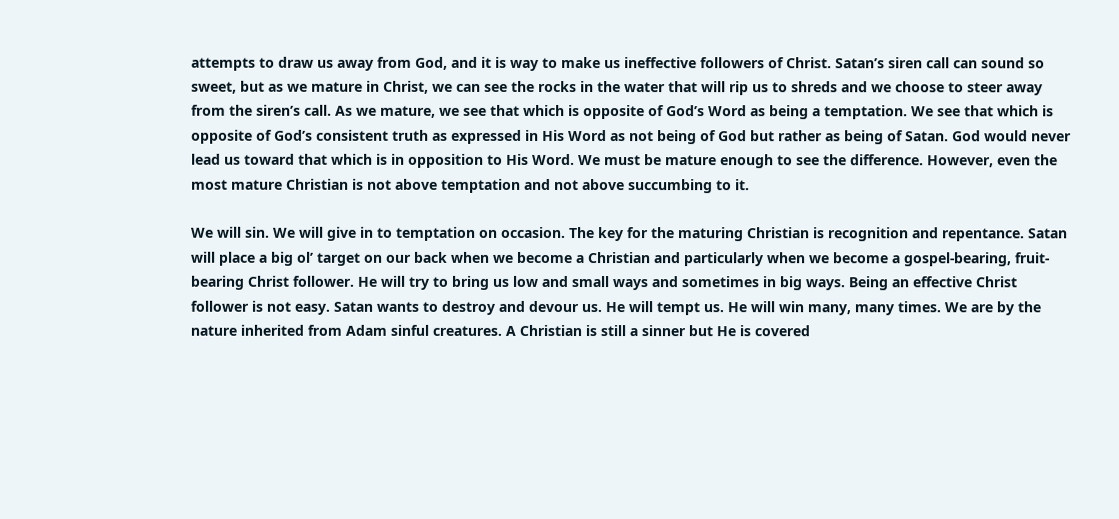attempts to draw us away from God, and it is way to make us ineffective followers of Christ. Satan’s siren call can sound so sweet, but as we mature in Christ, we can see the rocks in the water that will rip us to shreds and we choose to steer away from the siren’s call. As we mature, we see that which is opposite of God’s Word as being a temptation. We see that which is opposite of God’s consistent truth as expressed in His Word as not being of God but rather as being of Satan. God would never lead us toward that which is in opposition to His Word. We must be mature enough to see the difference. However, even the most mature Christian is not above temptation and not above succumbing to it.

We will sin. We will give in to temptation on occasion. The key for the maturing Christian is recognition and repentance. Satan will place a big ol’ target on our back when we become a Christian and particularly when we become a gospel-bearing, fruit-bearing Christ follower. He will try to bring us low and small ways and sometimes in big ways. Being an effective Christ follower is not easy. Satan wants to destroy and devour us. He will tempt us. He will win many, many times. We are by the nature inherited from Adam sinful creatures. A Christian is still a sinner but He is covered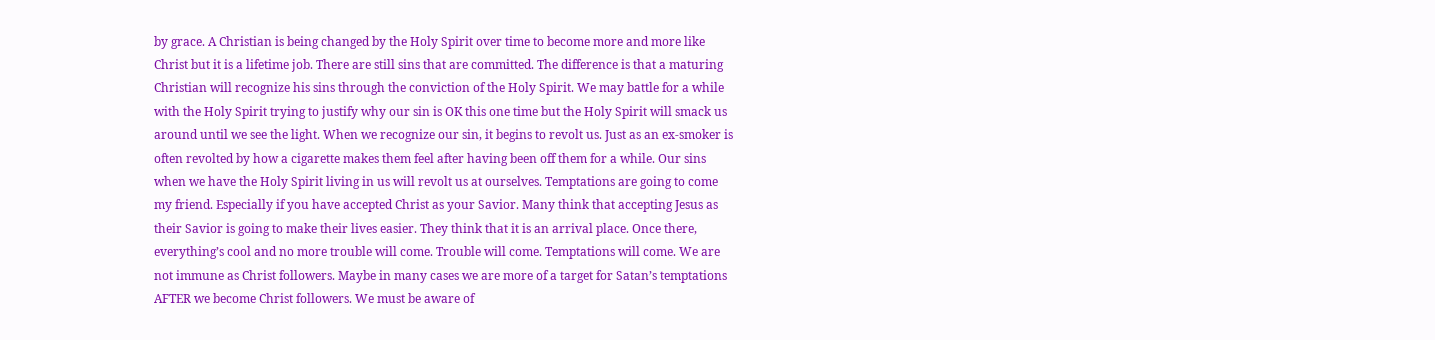by grace. A Christian is being changed by the Holy Spirit over time to become more and more like Christ but it is a lifetime job. There are still sins that are committed. The difference is that a maturing Christian will recognize his sins through the conviction of the Holy Spirit. We may battle for a while with the Holy Spirit trying to justify why our sin is OK this one time but the Holy Spirit will smack us around until we see the light. When we recognize our sin, it begins to revolt us. Just as an ex-smoker is often revolted by how a cigarette makes them feel after having been off them for a while. Our sins when we have the Holy Spirit living in us will revolt us at ourselves. Temptations are going to come my friend. Especially if you have accepted Christ as your Savior. Many think that accepting Jesus as their Savior is going to make their lives easier. They think that it is an arrival place. Once there, everything’s cool and no more trouble will come. Trouble will come. Temptations will come. We are not immune as Christ followers. Maybe in many cases we are more of a target for Satan’s temptations AFTER we become Christ followers. We must be aware of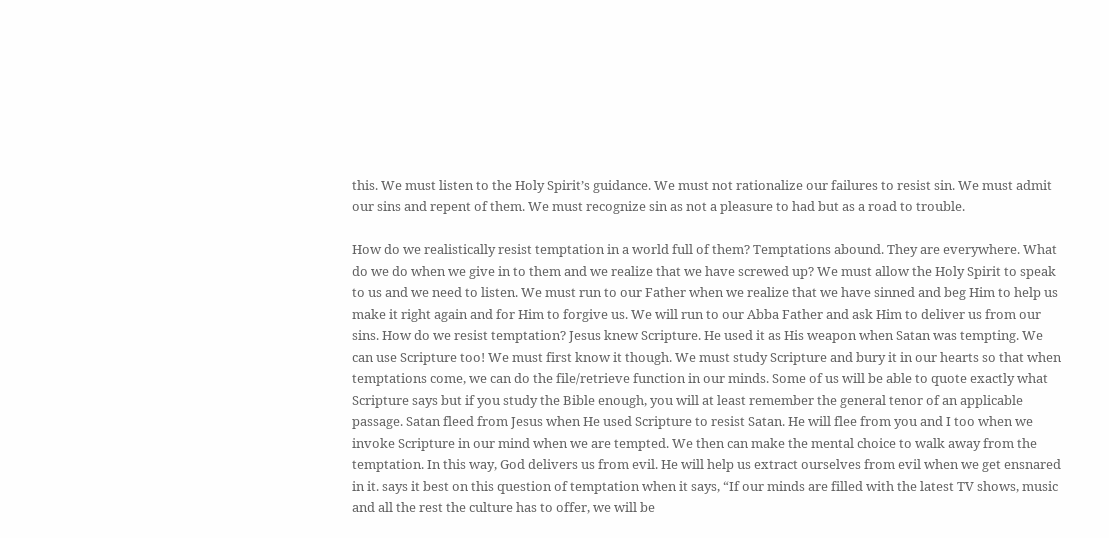this. We must listen to the Holy Spirit’s guidance. We must not rationalize our failures to resist sin. We must admit our sins and repent of them. We must recognize sin as not a pleasure to had but as a road to trouble.

How do we realistically resist temptation in a world full of them? Temptations abound. They are everywhere. What do we do when we give in to them and we realize that we have screwed up? We must allow the Holy Spirit to speak to us and we need to listen. We must run to our Father when we realize that we have sinned and beg Him to help us make it right again and for Him to forgive us. We will run to our Abba Father and ask Him to deliver us from our sins. How do we resist temptation? Jesus knew Scripture. He used it as His weapon when Satan was tempting. We can use Scripture too! We must first know it though. We must study Scripture and bury it in our hearts so that when temptations come, we can do the file/retrieve function in our minds. Some of us will be able to quote exactly what Scripture says but if you study the Bible enough, you will at least remember the general tenor of an applicable passage. Satan fleed from Jesus when He used Scripture to resist Satan. He will flee from you and I too when we invoke Scripture in our mind when we are tempted. We then can make the mental choice to walk away from the temptation. In this way, God delivers us from evil. He will help us extract ourselves from evil when we get ensnared in it. says it best on this question of temptation when it says, “If our minds are filled with the latest TV shows, music and all the rest the culture has to offer, we will be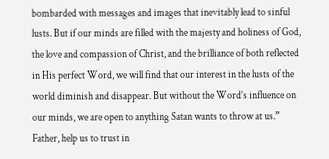bombarded with messages and images that inevitably lead to sinful lusts. But if our minds are filled with the majesty and holiness of God, the love and compassion of Christ, and the brilliance of both reflected in His perfect Word, we will find that our interest in the lusts of the world diminish and disappear. But without the Word’s influence on our minds, we are open to anything Satan wants to throw at us.”
Father, help us to trust in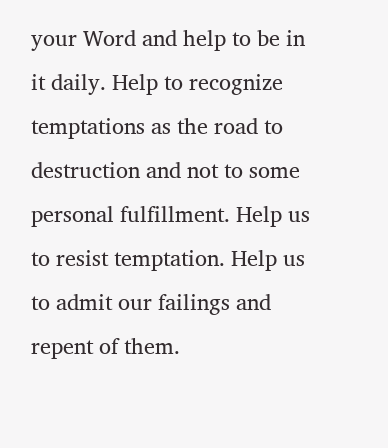your Word and help to be in it daily. Help to recognize temptations as the road to destruction and not to some personal fulfillment. Help us to resist temptation. Help us to admit our failings and repent of them.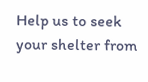Help us to seek your shelter from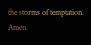the storms of temptation. Amen.